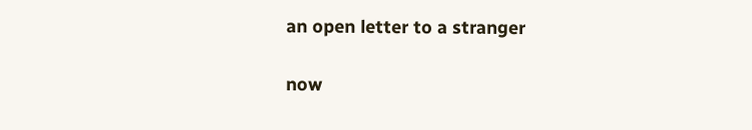an open letter to a stranger

now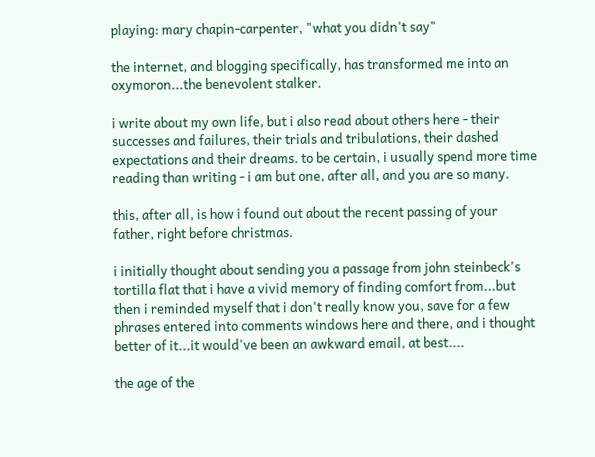playing: mary chapin-carpenter, "what you didn't say"

the internet, and blogging specifically, has transformed me into an oxymoron...the benevolent stalker.

i write about my own life, but i also read about others here - their successes and failures, their trials and tribulations, their dashed expectations and their dreams. to be certain, i usually spend more time reading than writing - i am but one, after all, and you are so many.

this, after all, is how i found out about the recent passing of your father, right before christmas.

i initially thought about sending you a passage from john steinbeck's tortilla flat that i have a vivid memory of finding comfort from...but then i reminded myself that i don't really know you, save for a few phrases entered into comments windows here and there, and i thought better of it...it would've been an awkward email, at best....

the age of the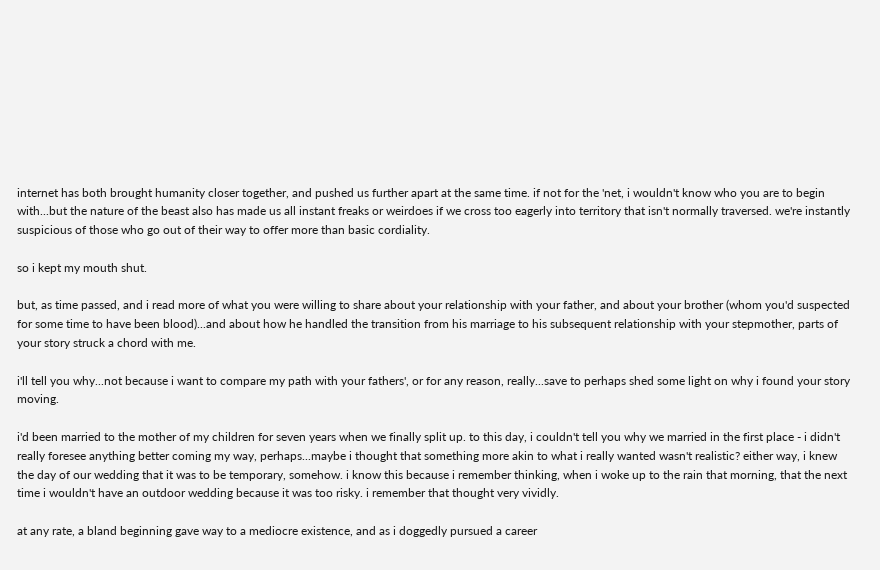internet has both brought humanity closer together, and pushed us further apart at the same time. if not for the 'net, i wouldn't know who you are to begin with...but the nature of the beast also has made us all instant freaks or weirdoes if we cross too eagerly into territory that isn't normally traversed. we're instantly suspicious of those who go out of their way to offer more than basic cordiality.

so i kept my mouth shut.

but, as time passed, and i read more of what you were willing to share about your relationship with your father, and about your brother (whom you'd suspected for some time to have been blood)...and about how he handled the transition from his marriage to his subsequent relationship with your stepmother, parts of your story struck a chord with me.

i'll tell you why...not because i want to compare my path with your fathers', or for any reason, really...save to perhaps shed some light on why i found your story moving.

i'd been married to the mother of my children for seven years when we finally split up. to this day, i couldn't tell you why we married in the first place - i didn't really foresee anything better coming my way, perhaps...maybe i thought that something more akin to what i really wanted wasn't realistic? either way, i knew the day of our wedding that it was to be temporary, somehow. i know this because i remember thinking, when i woke up to the rain that morning, that the next time i wouldn't have an outdoor wedding because it was too risky. i remember that thought very vividly.

at any rate, a bland beginning gave way to a mediocre existence, and as i doggedly pursued a career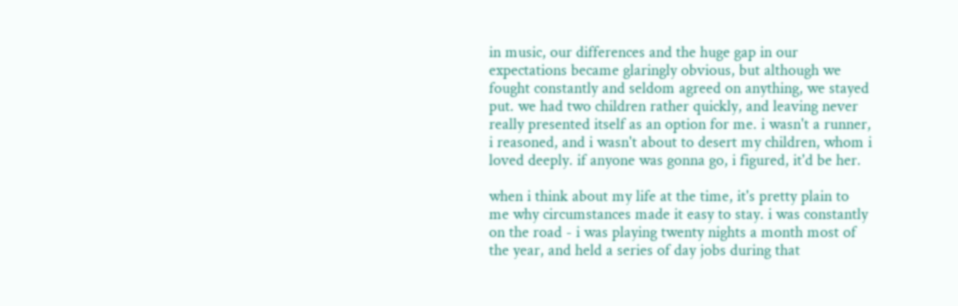in music, our differences and the huge gap in our expectations became glaringly obvious, but although we fought constantly and seldom agreed on anything, we stayed put. we had two children rather quickly, and leaving never really presented itself as an option for me. i wasn't a runner, i reasoned, and i wasn't about to desert my children, whom i loved deeply. if anyone was gonna go, i figured, it'd be her.

when i think about my life at the time, it's pretty plain to me why circumstances made it easy to stay. i was constantly on the road - i was playing twenty nights a month most of the year, and held a series of day jobs during that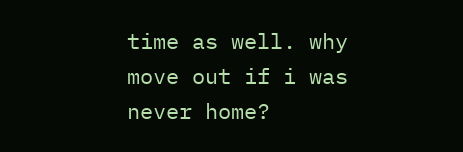time as well. why move out if i was never home?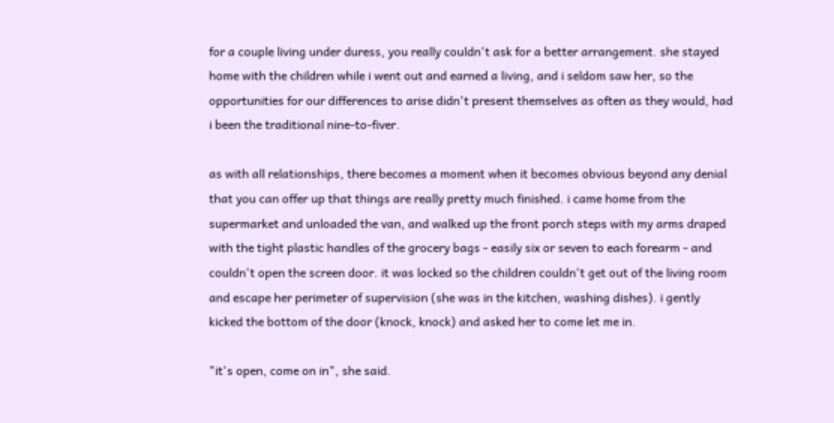for a couple living under duress, you really couldn't ask for a better arrangement. she stayed home with the children while i went out and earned a living, and i seldom saw her, so the opportunities for our differences to arise didn't present themselves as often as they would, had i been the traditional nine-to-fiver.

as with all relationships, there becomes a moment when it becomes obvious beyond any denial that you can offer up that things are really pretty much finished. i came home from the supermarket and unloaded the van, and walked up the front porch steps with my arms draped with the tight plastic handles of the grocery bags - easily six or seven to each forearm - and couldn't open the screen door. it was locked so the children couldn't get out of the living room and escape her perimeter of supervision (she was in the kitchen, washing dishes). i gently kicked the bottom of the door (knock, knock) and asked her to come let me in.

"it's open, come on in", she said.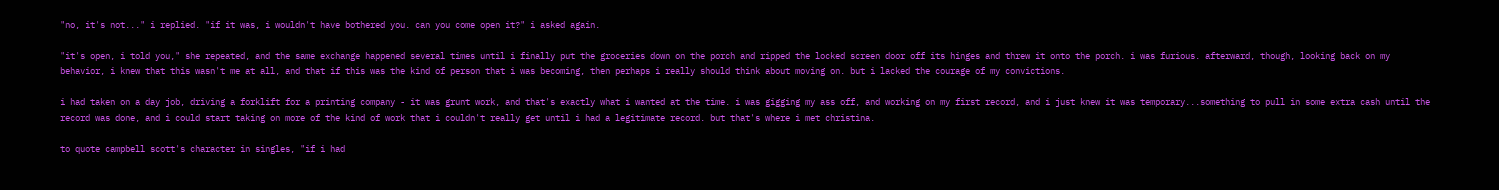"no, it's not..." i replied. "if it was, i wouldn't have bothered you. can you come open it?" i asked again.

"it's open, i told you," she repeated, and the same exchange happened several times until i finally put the groceries down on the porch and ripped the locked screen door off its hinges and threw it onto the porch. i was furious. afterward, though, looking back on my behavior, i knew that this wasn't me at all, and that if this was the kind of person that i was becoming, then perhaps i really should think about moving on. but i lacked the courage of my convictions.

i had taken on a day job, driving a forklift for a printing company - it was grunt work, and that's exactly what i wanted at the time. i was gigging my ass off, and working on my first record, and i just knew it was temporary...something to pull in some extra cash until the record was done, and i could start taking on more of the kind of work that i couldn't really get until i had a legitimate record. but that's where i met christina.

to quote campbell scott's character in singles, "if i had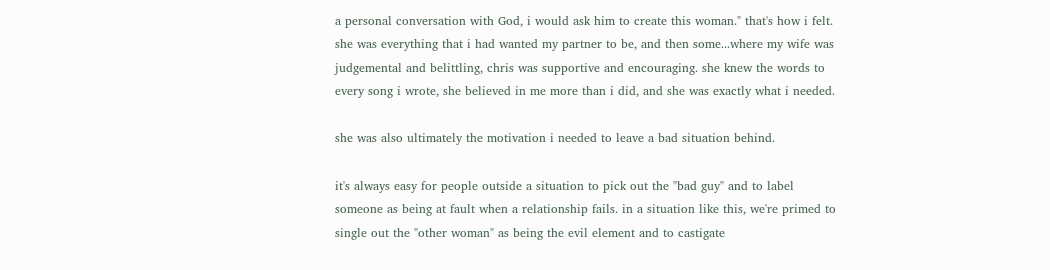a personal conversation with God, i would ask him to create this woman." that's how i felt. she was everything that i had wanted my partner to be, and then some...where my wife was judgemental and belittling, chris was supportive and encouraging. she knew the words to every song i wrote, she believed in me more than i did, and she was exactly what i needed.

she was also ultimately the motivation i needed to leave a bad situation behind.

it's always easy for people outside a situation to pick out the "bad guy" and to label someone as being at fault when a relationship fails. in a situation like this, we're primed to single out the "other woman" as being the evil element and to castigate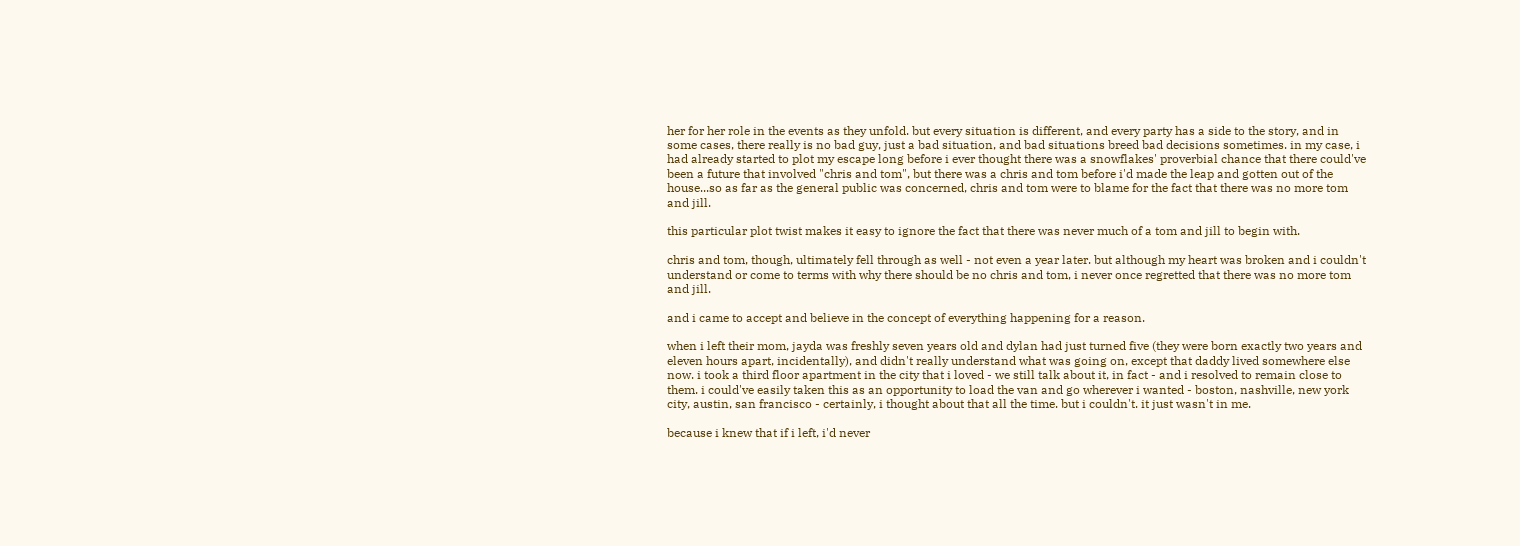her for her role in the events as they unfold. but every situation is different, and every party has a side to the story, and in some cases, there really is no bad guy, just a bad situation, and bad situations breed bad decisions sometimes. in my case, i had already started to plot my escape long before i ever thought there was a snowflakes' proverbial chance that there could've been a future that involved "chris and tom", but there was a chris and tom before i'd made the leap and gotten out of the house...so as far as the general public was concerned, chris and tom were to blame for the fact that there was no more tom and jill.

this particular plot twist makes it easy to ignore the fact that there was never much of a tom and jill to begin with.

chris and tom, though, ultimately fell through as well - not even a year later. but although my heart was broken and i couldn't understand or come to terms with why there should be no chris and tom, i never once regretted that there was no more tom and jill.

and i came to accept and believe in the concept of everything happening for a reason.

when i left their mom, jayda was freshly seven years old and dylan had just turned five (they were born exactly two years and eleven hours apart, incidentally), and didn't really understand what was going on, except that daddy lived somewhere else now. i took a third floor apartment in the city that i loved - we still talk about it, in fact - and i resolved to remain close to them. i could've easily taken this as an opportunity to load the van and go wherever i wanted - boston, nashville, new york city, austin, san francisco - certainly, i thought about that all the time. but i couldn't. it just wasn't in me.

because i knew that if i left, i'd never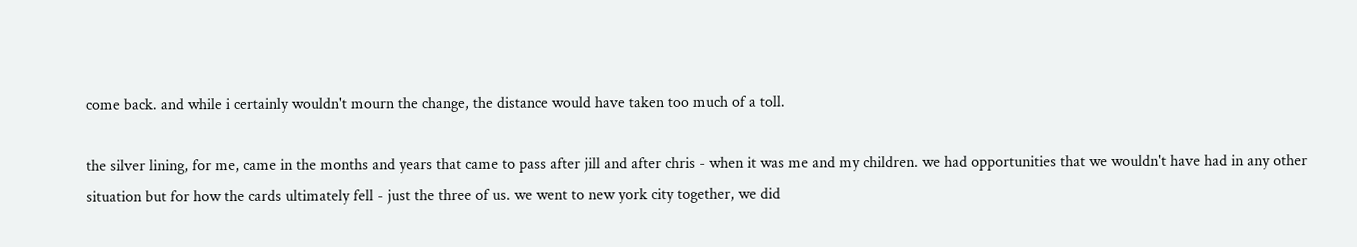come back. and while i certainly wouldn't mourn the change, the distance would have taken too much of a toll.

the silver lining, for me, came in the months and years that came to pass after jill and after chris - when it was me and my children. we had opportunities that we wouldn't have had in any other situation but for how the cards ultimately fell - just the three of us. we went to new york city together, we did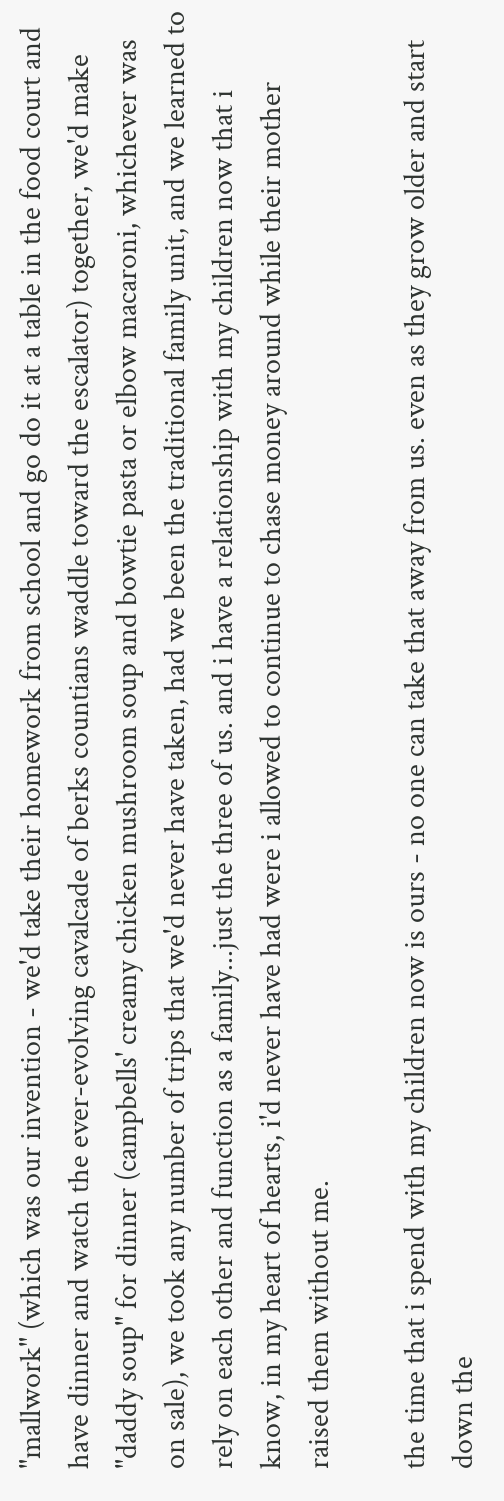"mallwork" (which was our invention - we'd take their homework from school and go do it at a table in the food court and have dinner and watch the ever-evolving cavalcade of berks countians waddle toward the escalator) together, we'd make "daddy soup" for dinner (campbells' creamy chicken mushroom soup and bowtie pasta or elbow macaroni, whichever was on sale), we took any number of trips that we'd never have taken, had we been the traditional family unit, and we learned to rely on each other and function as a family...just the three of us. and i have a relationship with my children now that i know, in my heart of hearts, i'd never have had were i allowed to continue to chase money around while their mother raised them without me.

the time that i spend with my children now is ours - no one can take that away from us. even as they grow older and start down the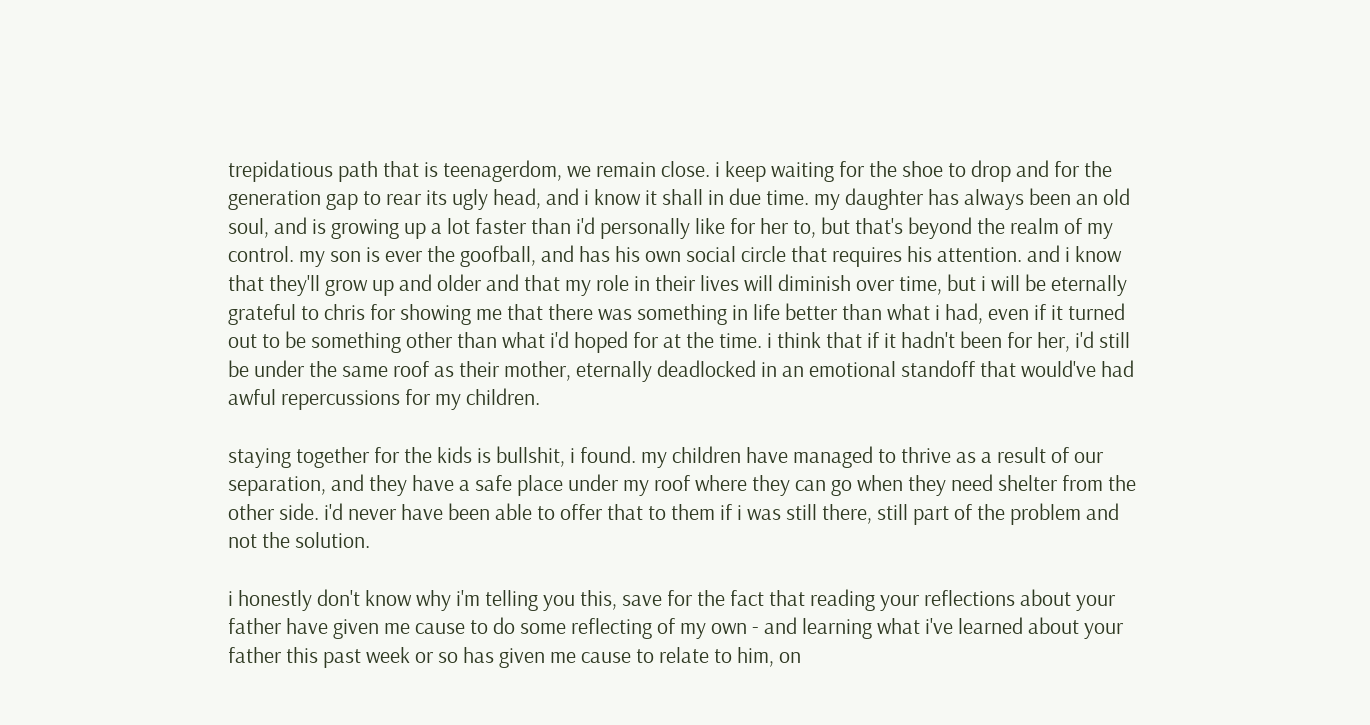trepidatious path that is teenagerdom, we remain close. i keep waiting for the shoe to drop and for the generation gap to rear its ugly head, and i know it shall in due time. my daughter has always been an old soul, and is growing up a lot faster than i'd personally like for her to, but that's beyond the realm of my control. my son is ever the goofball, and has his own social circle that requires his attention. and i know that they'll grow up and older and that my role in their lives will diminish over time, but i will be eternally grateful to chris for showing me that there was something in life better than what i had, even if it turned out to be something other than what i'd hoped for at the time. i think that if it hadn't been for her, i'd still be under the same roof as their mother, eternally deadlocked in an emotional standoff that would've had awful repercussions for my children.

staying together for the kids is bullshit, i found. my children have managed to thrive as a result of our separation, and they have a safe place under my roof where they can go when they need shelter from the other side. i'd never have been able to offer that to them if i was still there, still part of the problem and not the solution.

i honestly don't know why i'm telling you this, save for the fact that reading your reflections about your father have given me cause to do some reflecting of my own - and learning what i've learned about your father this past week or so has given me cause to relate to him, on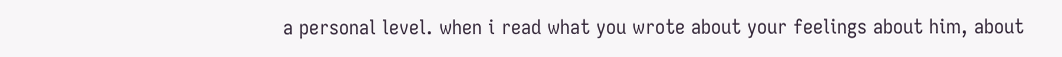a personal level. when i read what you wrote about your feelings about him, about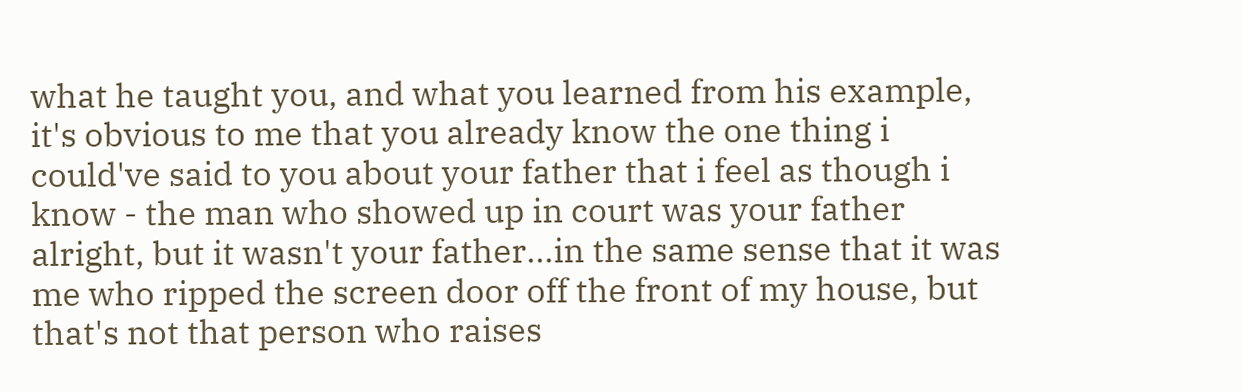what he taught you, and what you learned from his example, it's obvious to me that you already know the one thing i could've said to you about your father that i feel as though i know - the man who showed up in court was your father alright, but it wasn't your father...in the same sense that it was me who ripped the screen door off the front of my house, but that's not that person who raises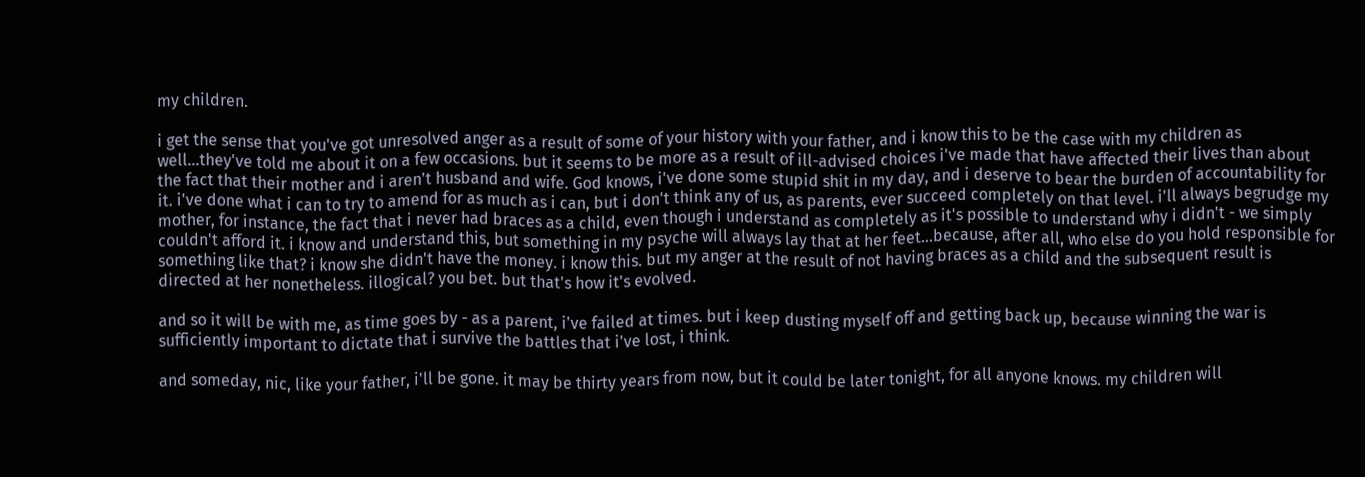my children.

i get the sense that you've got unresolved anger as a result of some of your history with your father, and i know this to be the case with my children as well...they've told me about it on a few occasions. but it seems to be more as a result of ill-advised choices i've made that have affected their lives than about the fact that their mother and i aren't husband and wife. God knows, i've done some stupid shit in my day, and i deserve to bear the burden of accountability for it. i've done what i can to try to amend for as much as i can, but i don't think any of us, as parents, ever succeed completely on that level. i'll always begrudge my mother, for instance, the fact that i never had braces as a child, even though i understand as completely as it's possible to understand why i didn't - we simply couldn't afford it. i know and understand this, but something in my psyche will always lay that at her feet...because, after all, who else do you hold responsible for something like that? i know she didn't have the money. i know this. but my anger at the result of not having braces as a child and the subsequent result is directed at her nonetheless. illogical? you bet. but that's how it's evolved.

and so it will be with me, as time goes by - as a parent, i've failed at times. but i keep dusting myself off and getting back up, because winning the war is sufficiently important to dictate that i survive the battles that i've lost, i think.

and someday, nic, like your father, i'll be gone. it may be thirty years from now, but it could be later tonight, for all anyone knows. my children will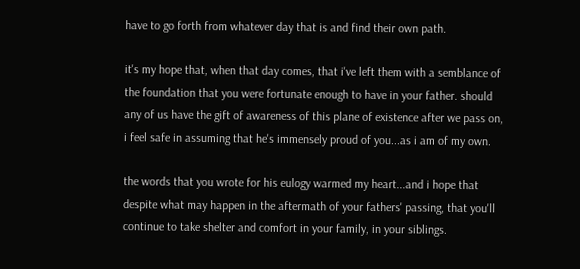have to go forth from whatever day that is and find their own path.

it's my hope that, when that day comes, that i've left them with a semblance of the foundation that you were fortunate enough to have in your father. should any of us have the gift of awareness of this plane of existence after we pass on, i feel safe in assuming that he's immensely proud of you...as i am of my own.

the words that you wrote for his eulogy warmed my heart...and i hope that despite what may happen in the aftermath of your fathers' passing, that you'll continue to take shelter and comfort in your family, in your siblings.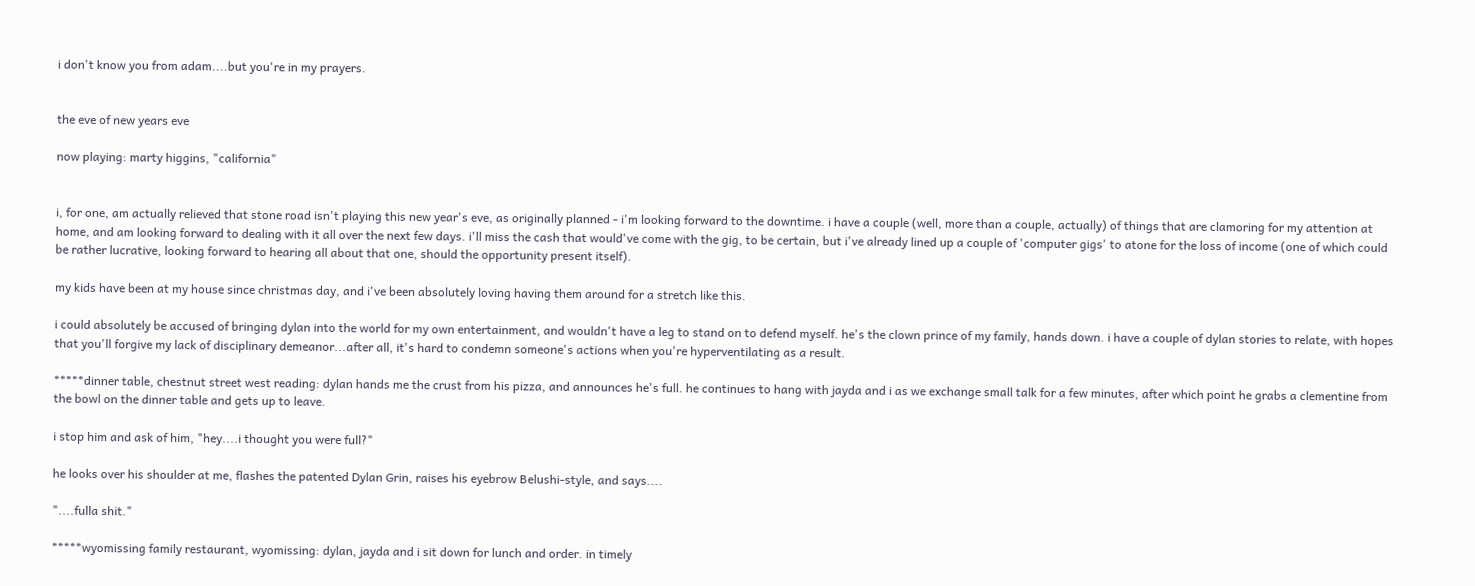i don't know you from adam....but you're in my prayers.


the eve of new years eve

now playing: marty higgins, "california"


i, for one, am actually relieved that stone road isn't playing this new year's eve, as originally planned - i'm looking forward to the downtime. i have a couple (well, more than a couple, actually) of things that are clamoring for my attention at home, and am looking forward to dealing with it all over the next few days. i'll miss the cash that would've come with the gig, to be certain, but i've already lined up a couple of 'computer gigs' to atone for the loss of income (one of which could be rather lucrative, looking forward to hearing all about that one, should the opportunity present itself).

my kids have been at my house since christmas day, and i've been absolutely loving having them around for a stretch like this.

i could absolutely be accused of bringing dylan into the world for my own entertainment, and wouldn't have a leg to stand on to defend myself. he's the clown prince of my family, hands down. i have a couple of dylan stories to relate, with hopes that you'll forgive my lack of disciplinary demeanor...after all, it's hard to condemn someone's actions when you're hyperventilating as a result.

*****dinner table, chestnut street west reading: dylan hands me the crust from his pizza, and announces he's full. he continues to hang with jayda and i as we exchange small talk for a few minutes, after which point he grabs a clementine from the bowl on the dinner table and gets up to leave.

i stop him and ask of him, "hey....i thought you were full?"

he looks over his shoulder at me, flashes the patented Dylan Grin, raises his eyebrow Belushi-style, and says....

"....fulla shit."

*****wyomissing family restaurant, wyomissing: dylan, jayda and i sit down for lunch and order. in timely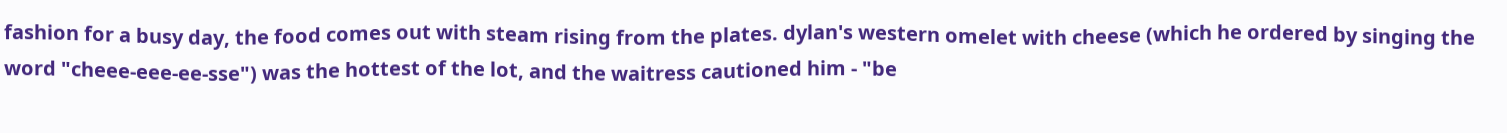fashion for a busy day, the food comes out with steam rising from the plates. dylan's western omelet with cheese (which he ordered by singing the word "cheee-eee-ee-sse") was the hottest of the lot, and the waitress cautioned him - "be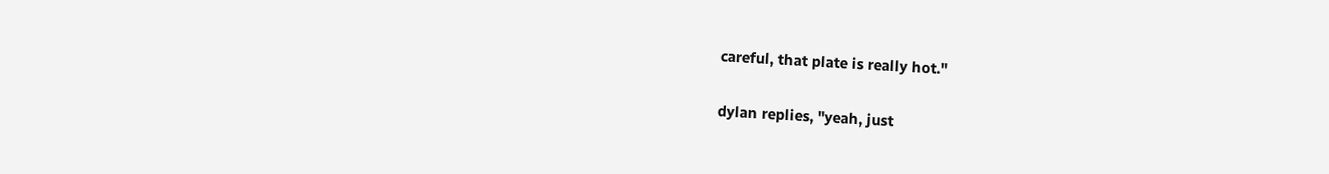careful, that plate is really hot."

dylan replies, "yeah, just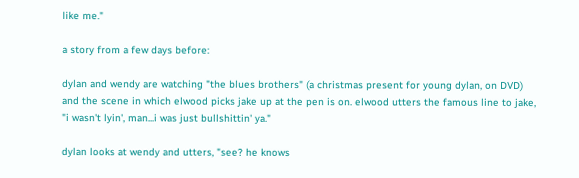like me."

a story from a few days before:

dylan and wendy are watching "the blues brothers" (a christmas present for young dylan, on DVD) and the scene in which elwood picks jake up at the pen is on. elwood utters the famous line to jake, "i wasn't lyin', man...i was just bullshittin' ya."

dylan looks at wendy and utters, "see? he knows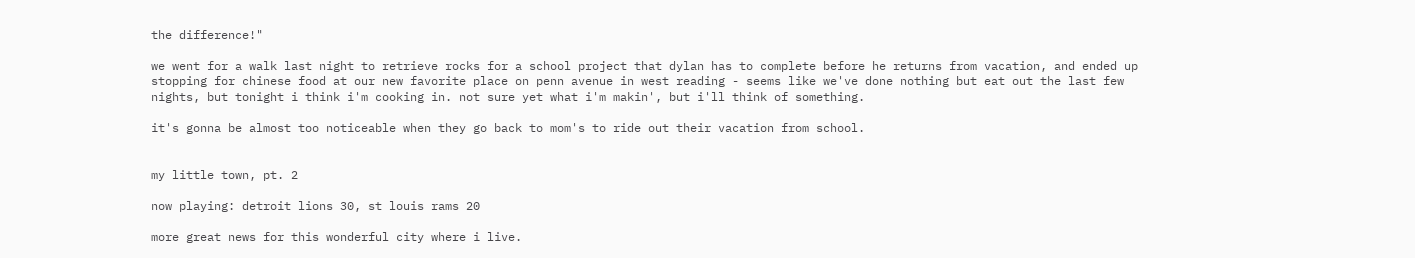the difference!"

we went for a walk last night to retrieve rocks for a school project that dylan has to complete before he returns from vacation, and ended up stopping for chinese food at our new favorite place on penn avenue in west reading - seems like we've done nothing but eat out the last few nights, but tonight i think i'm cooking in. not sure yet what i'm makin', but i'll think of something.

it's gonna be almost too noticeable when they go back to mom's to ride out their vacation from school.


my little town, pt. 2

now playing: detroit lions 30, st louis rams 20

more great news for this wonderful city where i live.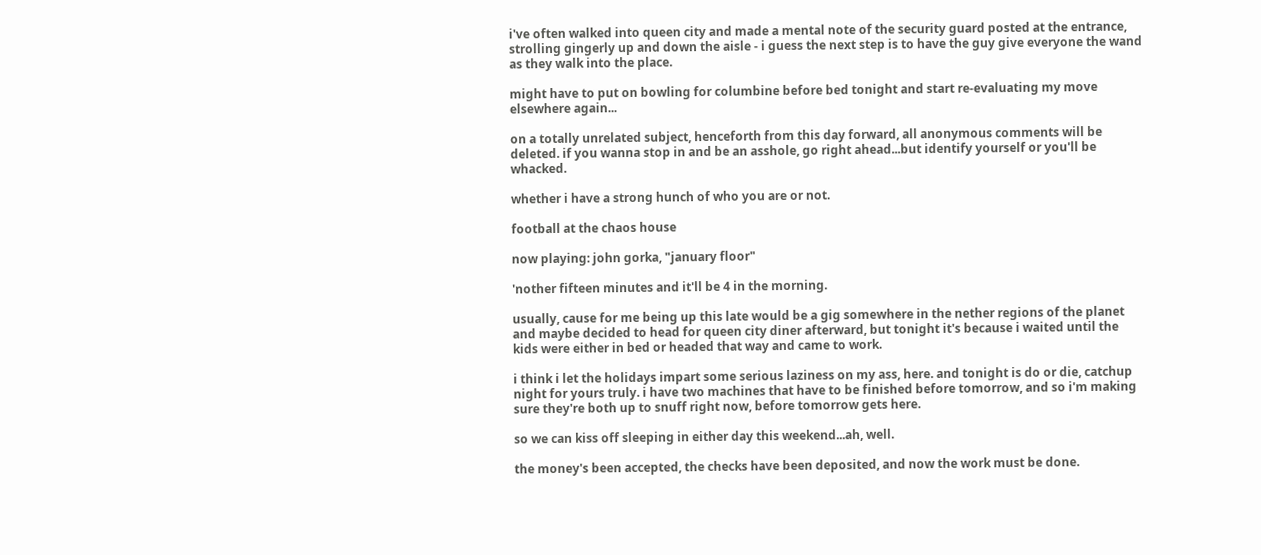i've often walked into queen city and made a mental note of the security guard posted at the entrance, strolling gingerly up and down the aisle - i guess the next step is to have the guy give everyone the wand as they walk into the place.

might have to put on bowling for columbine before bed tonight and start re-evaluating my move elsewhere again...

on a totally unrelated subject, henceforth from this day forward, all anonymous comments will be deleted. if you wanna stop in and be an asshole, go right ahead...but identify yourself or you'll be whacked.

whether i have a strong hunch of who you are or not.

football at the chaos house

now playing: john gorka, "january floor"

'nother fifteen minutes and it'll be 4 in the morning.

usually, cause for me being up this late would be a gig somewhere in the nether regions of the planet and maybe decided to head for queen city diner afterward, but tonight it's because i waited until the kids were either in bed or headed that way and came to work.

i think i let the holidays impart some serious laziness on my ass, here. and tonight is do or die, catchup night for yours truly. i have two machines that have to be finished before tomorrow, and so i'm making sure they're both up to snuff right now, before tomorrow gets here.

so we can kiss off sleeping in either day this weekend...ah, well.

the money's been accepted, the checks have been deposited, and now the work must be done.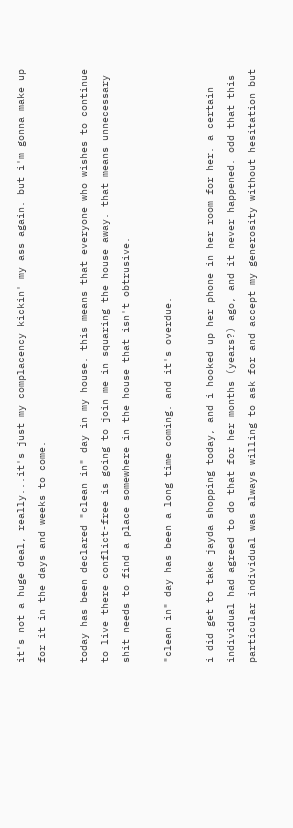it's not a huge deal, really...it's just my complacency kickin' my ass again. but i'm gonna make up for it in the days and weeks to come.

today has been declared "clean in" day in my house. this means that everyone who wishes to continue to live there conflict-free is going to join me in squaring the house away. that means unnecessary shit needs to find a place somewhere in the house that isn't obtrusive.

"clean in" day has been a long time coming. and it's overdue.

i did get to take jayda shopping today, and i hooked up her phone in her room for her. a certain individual had agreed to do that for her months (years?) ago, and it never happened. odd that this particular individual was always willing to ask for and accept my generosity without hesitation but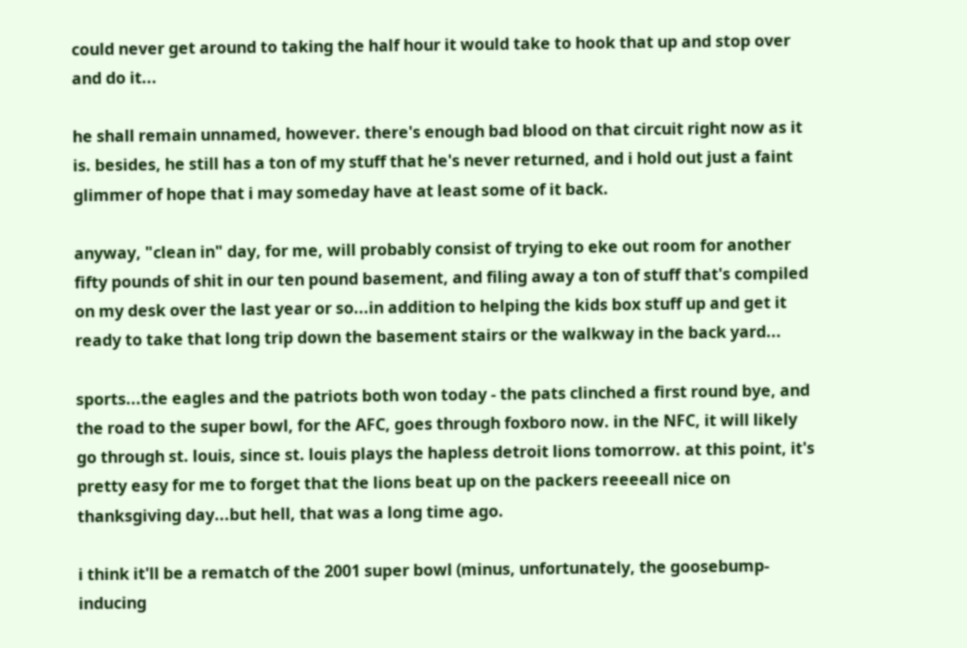could never get around to taking the half hour it would take to hook that up and stop over and do it...

he shall remain unnamed, however. there's enough bad blood on that circuit right now as it is. besides, he still has a ton of my stuff that he's never returned, and i hold out just a faint glimmer of hope that i may someday have at least some of it back.

anyway, "clean in" day, for me, will probably consist of trying to eke out room for another fifty pounds of shit in our ten pound basement, and filing away a ton of stuff that's compiled on my desk over the last year or so...in addition to helping the kids box stuff up and get it ready to take that long trip down the basement stairs or the walkway in the back yard...

sports...the eagles and the patriots both won today - the pats clinched a first round bye, and the road to the super bowl, for the AFC, goes through foxboro now. in the NFC, it will likely go through st. louis, since st. louis plays the hapless detroit lions tomorrow. at this point, it's pretty easy for me to forget that the lions beat up on the packers reeeeall nice on thanksgiving day...but hell, that was a long time ago.

i think it'll be a rematch of the 2001 super bowl (minus, unfortunately, the goosebump-inducing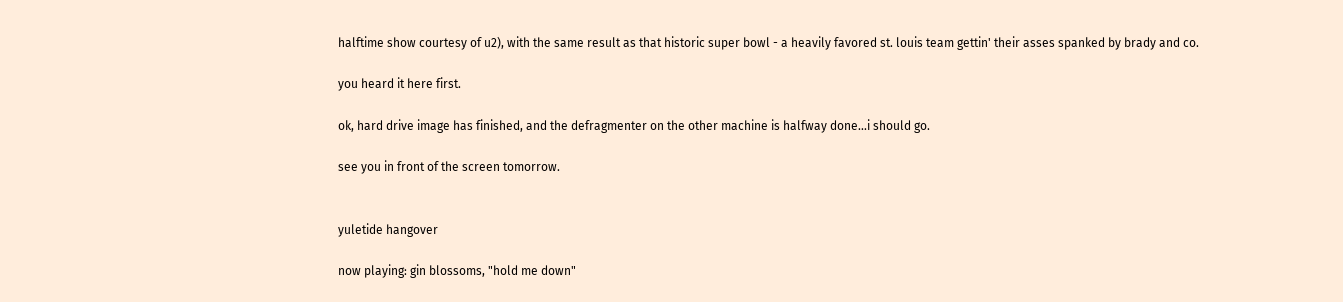halftime show courtesy of u2), with the same result as that historic super bowl - a heavily favored st. louis team gettin' their asses spanked by brady and co.

you heard it here first.

ok, hard drive image has finished, and the defragmenter on the other machine is halfway done...i should go.

see you in front of the screen tomorrow.


yuletide hangover

now playing: gin blossoms, "hold me down"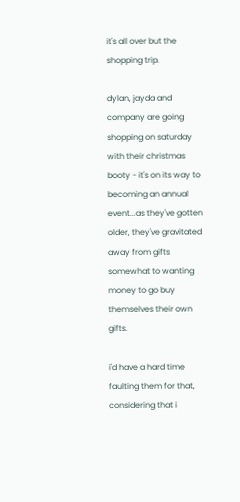it's all over but the shopping trip.

dylan, jayda and company are going shopping on saturday with their christmas booty - it's on its way to becoming an annual event...as they've gotten older, they've gravitated away from gifts somewhat to wanting money to go buy themselves their own gifts.

i'd have a hard time faulting them for that, considering that i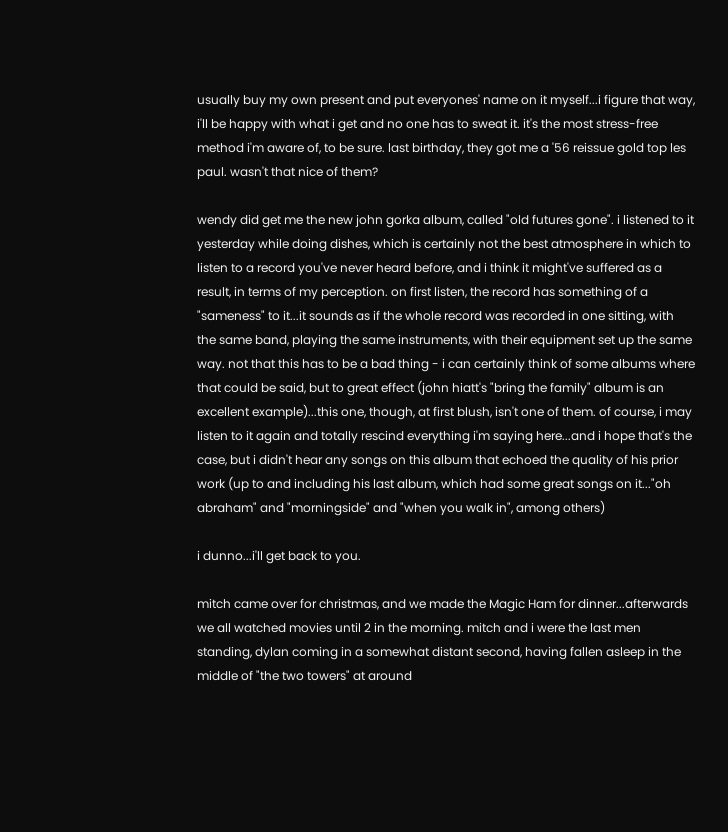usually buy my own present and put everyones' name on it myself...i figure that way, i'll be happy with what i get and no one has to sweat it. it's the most stress-free method i'm aware of, to be sure. last birthday, they got me a '56 reissue gold top les paul. wasn't that nice of them?

wendy did get me the new john gorka album, called "old futures gone". i listened to it yesterday while doing dishes, which is certainly not the best atmosphere in which to listen to a record you've never heard before, and i think it might've suffered as a result, in terms of my perception. on first listen, the record has something of a "sameness" to it...it sounds as if the whole record was recorded in one sitting, with the same band, playing the same instruments, with their equipment set up the same way. not that this has to be a bad thing - i can certainly think of some albums where that could be said, but to great effect (john hiatt's "bring the family" album is an excellent example)...this one, though, at first blush, isn't one of them. of course, i may listen to it again and totally rescind everything i'm saying here...and i hope that's the case, but i didn't hear any songs on this album that echoed the quality of his prior work (up to and including his last album, which had some great songs on it..."oh abraham" and "morningside" and "when you walk in", among others)

i dunno...i'll get back to you.

mitch came over for christmas, and we made the Magic Ham for dinner...afterwards we all watched movies until 2 in the morning. mitch and i were the last men standing, dylan coming in a somewhat distant second, having fallen asleep in the middle of "the two towers" at around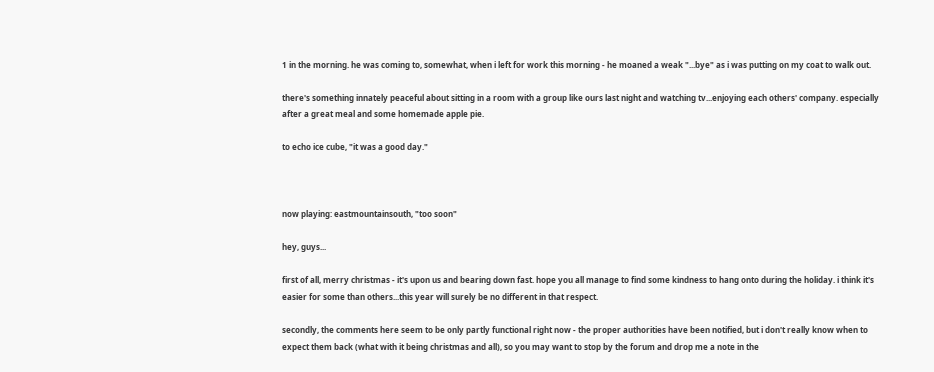1 in the morning. he was coming to, somewhat, when i left for work this morning - he moaned a weak "...bye" as i was putting on my coat to walk out.

there's something innately peaceful about sitting in a room with a group like ours last night and watching tv...enjoying each others' company. especially after a great meal and some homemade apple pie.

to echo ice cube, "it was a good day."



now playing: eastmountainsouth, "too soon"

hey, guys...

first of all, merry christmas - it's upon us and bearing down fast. hope you all manage to find some kindness to hang onto during the holiday. i think it's easier for some than others...this year will surely be no different in that respect.

secondly, the comments here seem to be only partly functional right now - the proper authorities have been notified, but i don't really know when to expect them back (what with it being christmas and all), so you may want to stop by the forum and drop me a note in the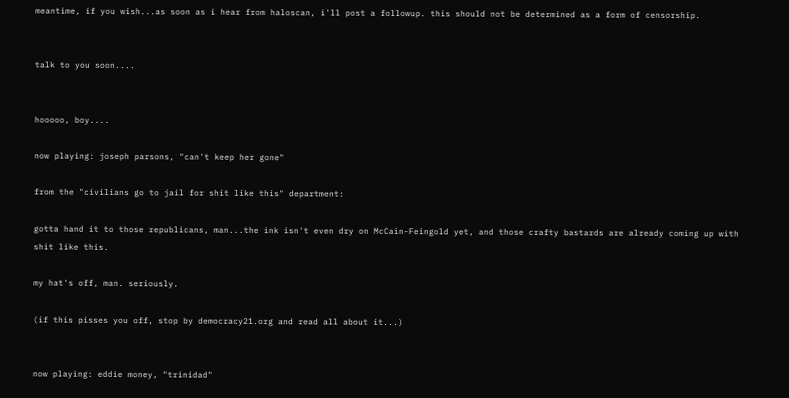meantime, if you wish...as soon as i hear from haloscan, i'll post a followup. this should not be determined as a form of censorship.


talk to you soon....


hooooo, boy....

now playing: joseph parsons, "can't keep her gone"

from the "civilians go to jail for shit like this" department:

gotta hand it to those republicans, man...the ink isn't even dry on McCain-Feingold yet, and those crafty bastards are already coming up with shit like this.

my hat's off, man. seriously.

(if this pisses you off, stop by democracy21.org and read all about it...)


now playing: eddie money, "trinidad"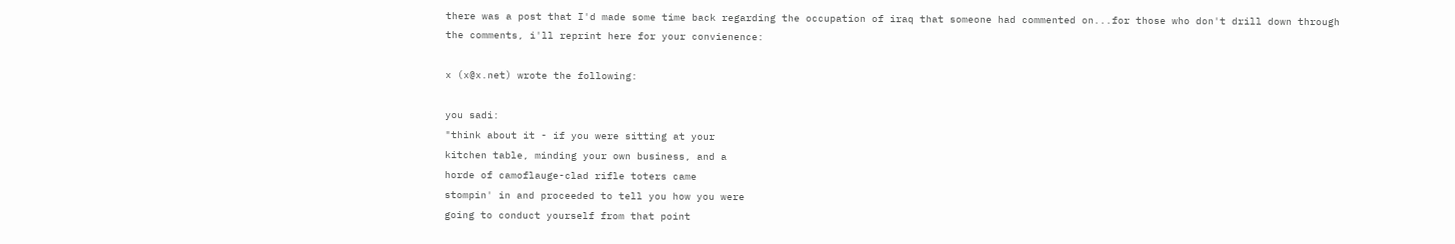there was a post that I'd made some time back regarding the occupation of iraq that someone had commented on...for those who don't drill down through the comments, i'll reprint here for your convienence:

x (x@x.net) wrote the following:

you sadi:
"think about it - if you were sitting at your
kitchen table, minding your own business, and a
horde of camoflauge-clad rifle toters came
stompin' in and proceeded to tell you how you were
going to conduct yourself from that point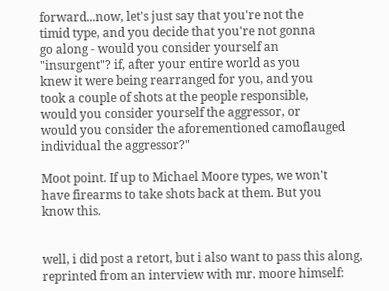forward...now, let's just say that you're not the
timid type, and you decide that you're not gonna
go along - would you consider yourself an
"insurgent"? if, after your entire world as you
knew it were being rearranged for you, and you
took a couple of shots at the people responsible,
would you consider yourself the aggressor, or
would you consider the aforementioned camoflauged
individual the aggressor?"

Moot point. If up to Michael Moore types, we won't
have firearms to take shots back at them. But you
know this.


well, i did post a retort, but i also want to pass this along, reprinted from an interview with mr. moore himself: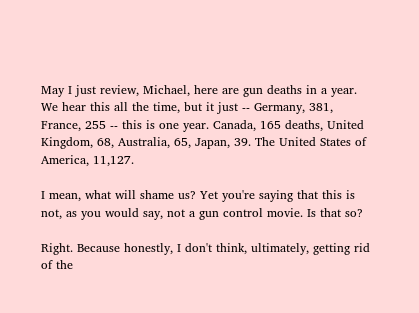May I just review, Michael, here are gun deaths in a year. We hear this all the time, but it just -- Germany, 381, France, 255 -- this is one year. Canada, 165 deaths, United Kingdom, 68, Australia, 65, Japan, 39. The United States of America, 11,127.

I mean, what will shame us? Yet you're saying that this is not, as you would say, not a gun control movie. Is that so?

Right. Because honestly, I don't think, ultimately, getting rid of the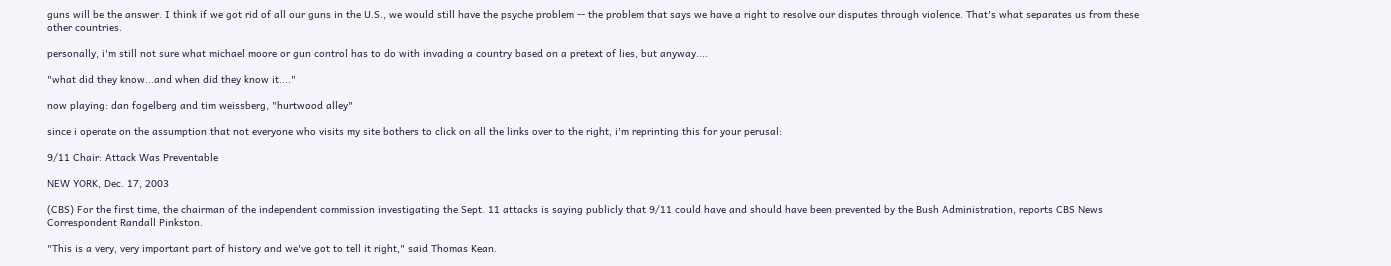guns will be the answer. I think if we got rid of all our guns in the U.S., we would still have the psyche problem -- the problem that says we have a right to resolve our disputes through violence. That's what separates us from these other countries.

personally, i'm still not sure what michael moore or gun control has to do with invading a country based on a pretext of lies, but anyway....

"what did they know...and when did they know it...."

now playing: dan fogelberg and tim weissberg, "hurtwood alley"

since i operate on the assumption that not everyone who visits my site bothers to click on all the links over to the right, i'm reprinting this for your perusal:

9/11 Chair: Attack Was Preventable

NEW YORK, Dec. 17, 2003

(CBS) For the first time, the chairman of the independent commission investigating the Sept. 11 attacks is saying publicly that 9/11 could have and should have been prevented by the Bush Administration, reports CBS News Correspondent Randall Pinkston.

"This is a very, very important part of history and we've got to tell it right," said Thomas Kean.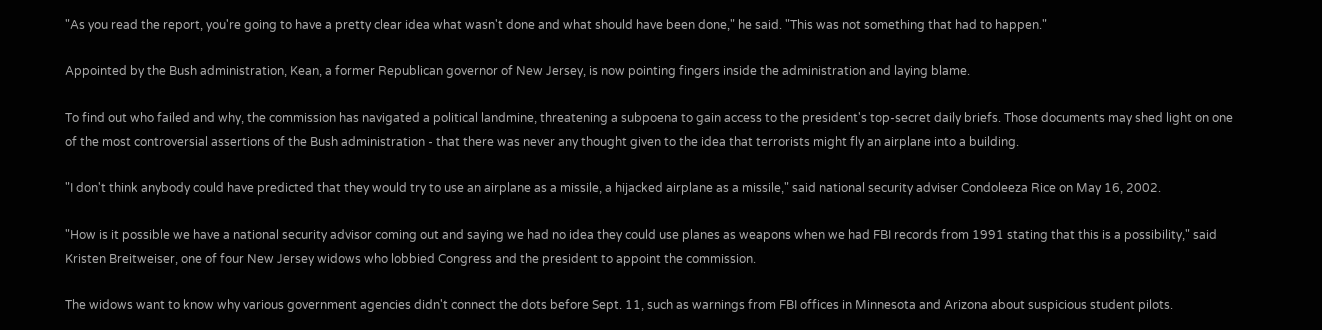"As you read the report, you're going to have a pretty clear idea what wasn't done and what should have been done," he said. "This was not something that had to happen."

Appointed by the Bush administration, Kean, a former Republican governor of New Jersey, is now pointing fingers inside the administration and laying blame.

To find out who failed and why, the commission has navigated a political landmine, threatening a subpoena to gain access to the president's top-secret daily briefs. Those documents may shed light on one of the most controversial assertions of the Bush administration - that there was never any thought given to the idea that terrorists might fly an airplane into a building.

"I don't think anybody could have predicted that they would try to use an airplane as a missile, a hijacked airplane as a missile," said national security adviser Condoleeza Rice on May 16, 2002.

"How is it possible we have a national security advisor coming out and saying we had no idea they could use planes as weapons when we had FBI records from 1991 stating that this is a possibility," said Kristen Breitweiser, one of four New Jersey widows who lobbied Congress and the president to appoint the commission.

The widows want to know why various government agencies didn't connect the dots before Sept. 11, such as warnings from FBI offices in Minnesota and Arizona about suspicious student pilots.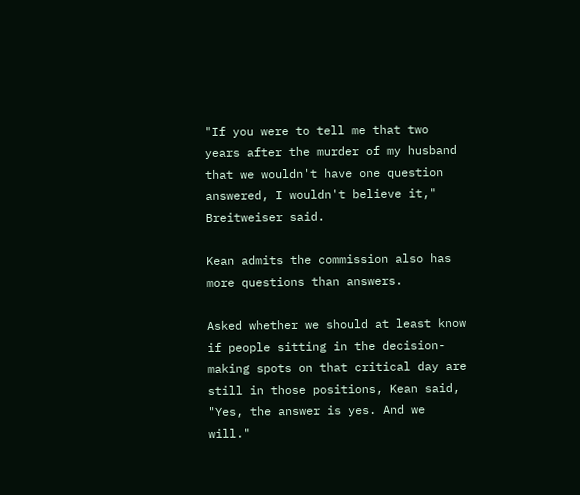"If you were to tell me that two years after the murder of my husband that we wouldn't have one question answered, I wouldn't believe it," Breitweiser said.

Kean admits the commission also has more questions than answers.

Asked whether we should at least know if people sitting in the decision-making spots on that critical day are still in those positions, Kean said, "Yes, the answer is yes. And we will."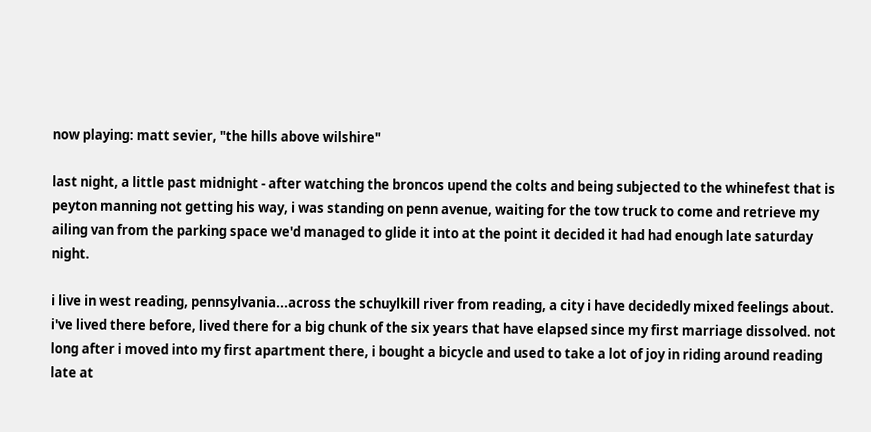now playing: matt sevier, "the hills above wilshire"

last night, a little past midnight - after watching the broncos upend the colts and being subjected to the whinefest that is peyton manning not getting his way, i was standing on penn avenue, waiting for the tow truck to come and retrieve my ailing van from the parking space we'd managed to glide it into at the point it decided it had had enough late saturday night.

i live in west reading, pennsylvania...across the schuylkill river from reading, a city i have decidedly mixed feelings about. i've lived there before, lived there for a big chunk of the six years that have elapsed since my first marriage dissolved. not long after i moved into my first apartment there, i bought a bicycle and used to take a lot of joy in riding around reading late at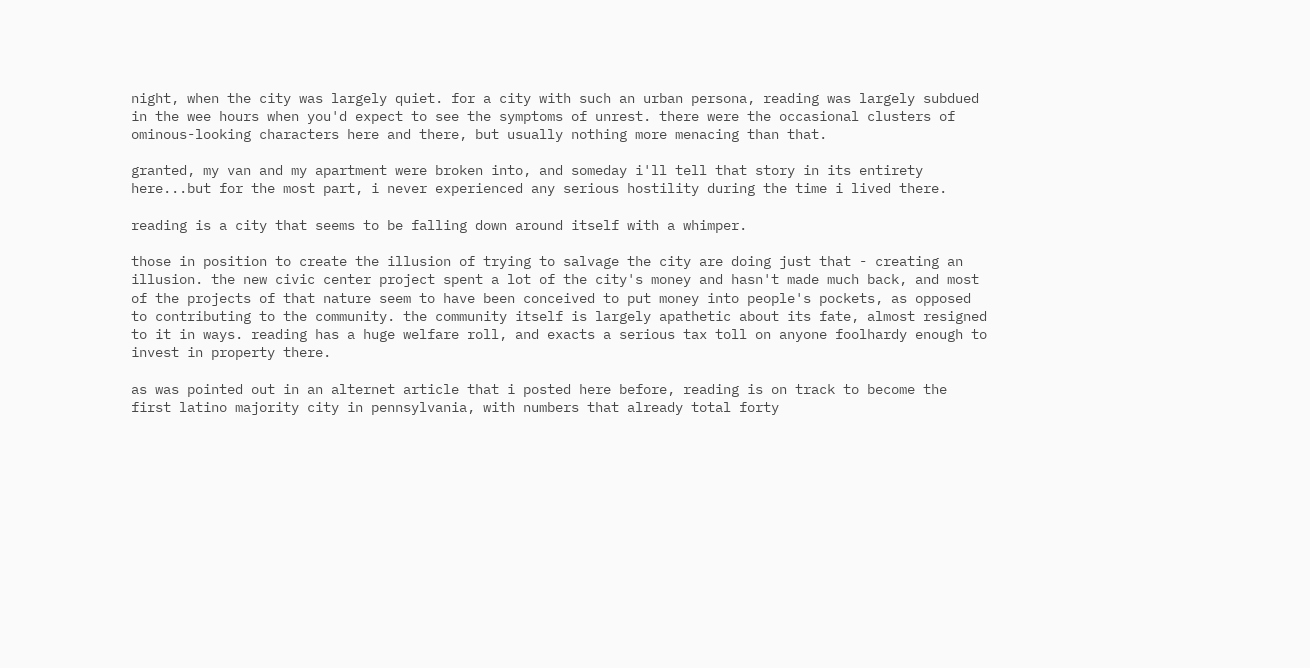night, when the city was largely quiet. for a city with such an urban persona, reading was largely subdued in the wee hours when you'd expect to see the symptoms of unrest. there were the occasional clusters of ominous-looking characters here and there, but usually nothing more menacing than that.

granted, my van and my apartment were broken into, and someday i'll tell that story in its entirety here...but for the most part, i never experienced any serious hostility during the time i lived there.

reading is a city that seems to be falling down around itself with a whimper.

those in position to create the illusion of trying to salvage the city are doing just that - creating an illusion. the new civic center project spent a lot of the city's money and hasn't made much back, and most of the projects of that nature seem to have been conceived to put money into people's pockets, as opposed to contributing to the community. the community itself is largely apathetic about its fate, almost resigned to it in ways. reading has a huge welfare roll, and exacts a serious tax toll on anyone foolhardy enough to invest in property there.

as was pointed out in an alternet article that i posted here before, reading is on track to become the first latino majority city in pennsylvania, with numbers that already total forty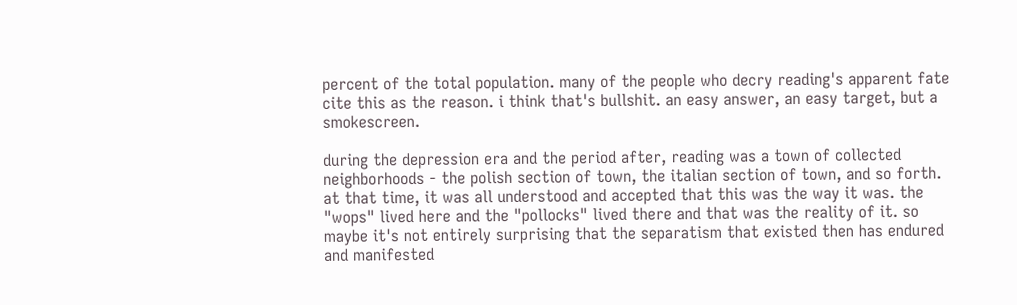percent of the total population. many of the people who decry reading's apparent fate cite this as the reason. i think that's bullshit. an easy answer, an easy target, but a smokescreen.

during the depression era and the period after, reading was a town of collected neighborhoods - the polish section of town, the italian section of town, and so forth. at that time, it was all understood and accepted that this was the way it was. the "wops" lived here and the "pollocks" lived there and that was the reality of it. so maybe it's not entirely surprising that the separatism that existed then has endured and manifested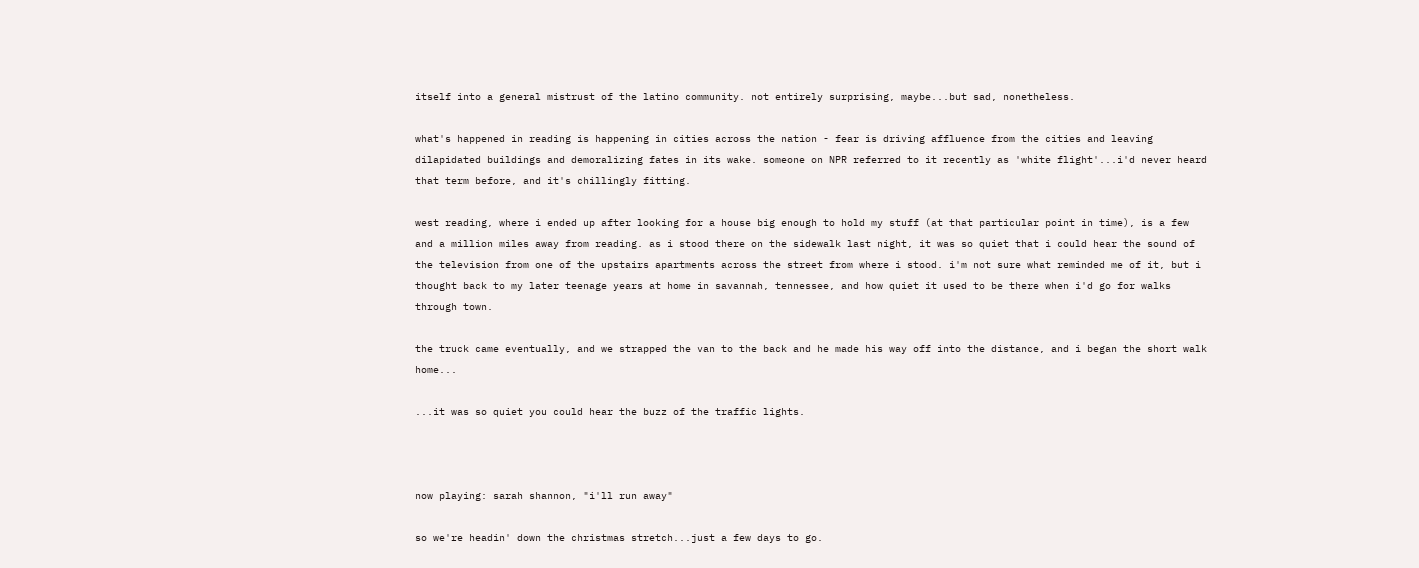itself into a general mistrust of the latino community. not entirely surprising, maybe...but sad, nonetheless.

what's happened in reading is happening in cities across the nation - fear is driving affluence from the cities and leaving dilapidated buildings and demoralizing fates in its wake. someone on NPR referred to it recently as 'white flight'...i'd never heard that term before, and it's chillingly fitting.

west reading, where i ended up after looking for a house big enough to hold my stuff (at that particular point in time), is a few and a million miles away from reading. as i stood there on the sidewalk last night, it was so quiet that i could hear the sound of the television from one of the upstairs apartments across the street from where i stood. i'm not sure what reminded me of it, but i thought back to my later teenage years at home in savannah, tennessee, and how quiet it used to be there when i'd go for walks through town.

the truck came eventually, and we strapped the van to the back and he made his way off into the distance, and i began the short walk home...

...it was so quiet you could hear the buzz of the traffic lights.



now playing: sarah shannon, "i'll run away"

so we're headin' down the christmas stretch...just a few days to go.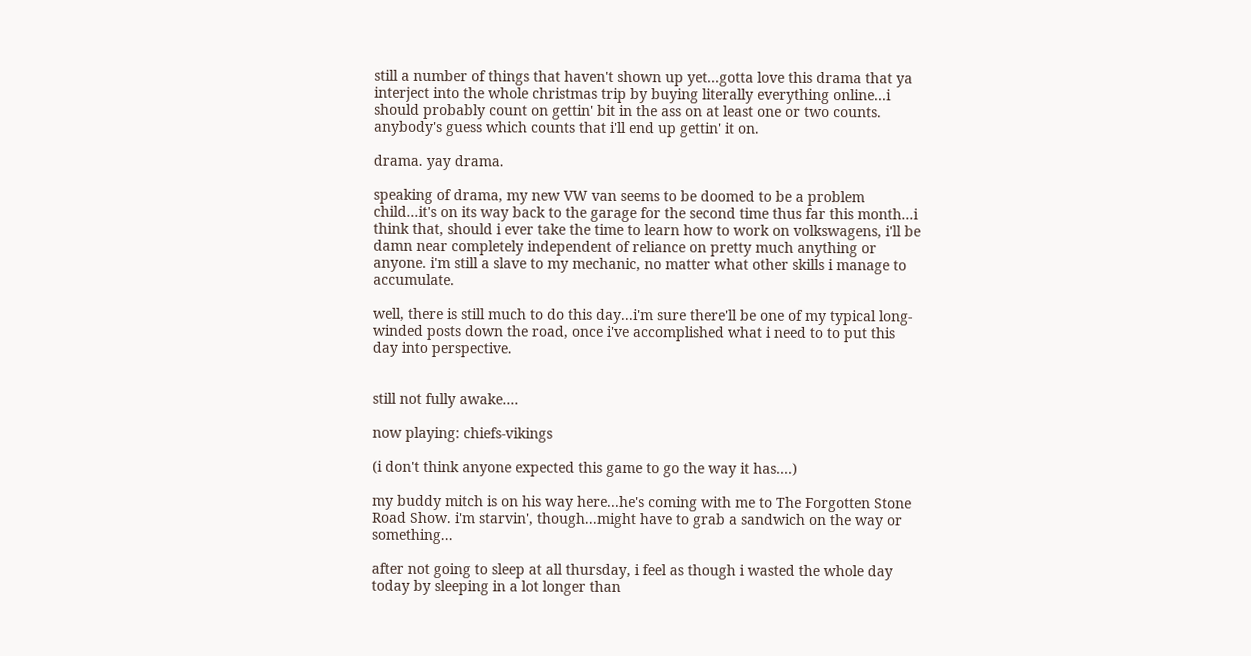still a number of things that haven't shown up yet...gotta love this drama that ya interject into the whole christmas trip by buying literally everything online...i should probably count on gettin' bit in the ass on at least one or two counts. anybody's guess which counts that i'll end up gettin' it on.

drama. yay drama.

speaking of drama, my new VW van seems to be doomed to be a problem child...it's on its way back to the garage for the second time thus far this month...i think that, should i ever take the time to learn how to work on volkswagens, i'll be damn near completely independent of reliance on pretty much anything or anyone. i'm still a slave to my mechanic, no matter what other skills i manage to accumulate.

well, there is still much to do this day...i'm sure there'll be one of my typical long-winded posts down the road, once i've accomplished what i need to to put this day into perspective.


still not fully awake....

now playing: chiefs-vikings

(i don't think anyone expected this game to go the way it has....)

my buddy mitch is on his way here...he's coming with me to The Forgotten Stone Road Show. i'm starvin', though...might have to grab a sandwich on the way or something...

after not going to sleep at all thursday, i feel as though i wasted the whole day today by sleeping in a lot longer than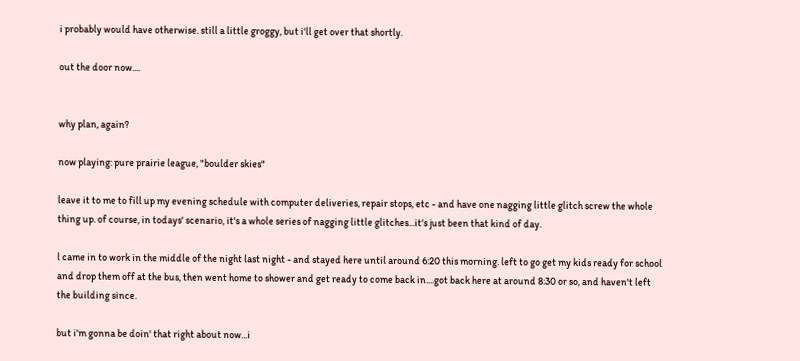i probably would have otherwise. still a little groggy, but i'll get over that shortly.

out the door now....


why plan, again?

now playing: pure prairie league, "boulder skies"

leave it to me to fill up my evening schedule with computer deliveries, repair stops, etc - and have one nagging little glitch screw the whole thing up. of course, in todays' scenario, it's a whole series of nagging little glitches...it's just been that kind of day.

l came in to work in the middle of the night last night - and stayed here until around 6:20 this morning. left to go get my kids ready for school and drop them off at the bus, then went home to shower and get ready to come back in....got back here at around 8:30 or so, and haven't left the building since.

but i'm gonna be doin' that right about now...i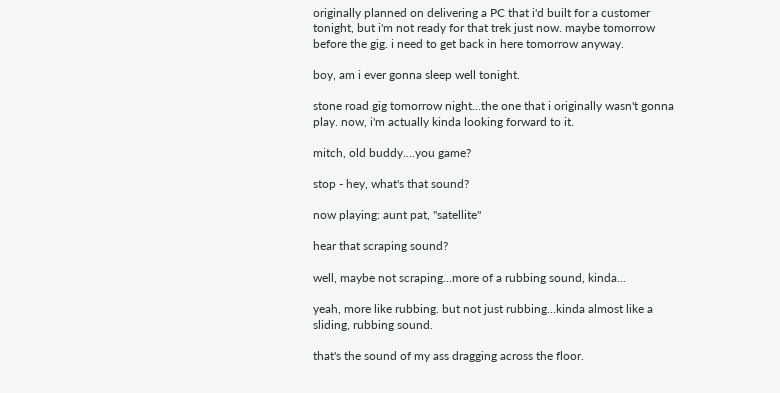originally planned on delivering a PC that i'd built for a customer tonight, but i'm not ready for that trek just now. maybe tomorrow before the gig. i need to get back in here tomorrow anyway.

boy, am i ever gonna sleep well tonight.

stone road gig tomorrow night...the one that i originally wasn't gonna play. now, i'm actually kinda looking forward to it.

mitch, old buddy....you game?

stop - hey, what's that sound?

now playing: aunt pat, "satellite"

hear that scraping sound?

well, maybe not scraping...more of a rubbing sound, kinda...

yeah, more like rubbing. but not just rubbing...kinda almost like a sliding, rubbing sound.

that's the sound of my ass dragging across the floor.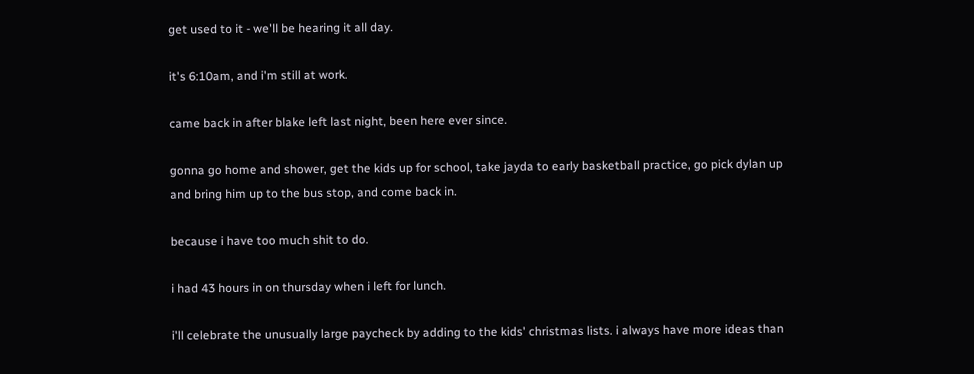get used to it - we'll be hearing it all day.

it's 6:10am, and i'm still at work.

came back in after blake left last night, been here ever since.

gonna go home and shower, get the kids up for school, take jayda to early basketball practice, go pick dylan up and bring him up to the bus stop, and come back in.

because i have too much shit to do.

i had 43 hours in on thursday when i left for lunch.

i'll celebrate the unusually large paycheck by adding to the kids' christmas lists. i always have more ideas than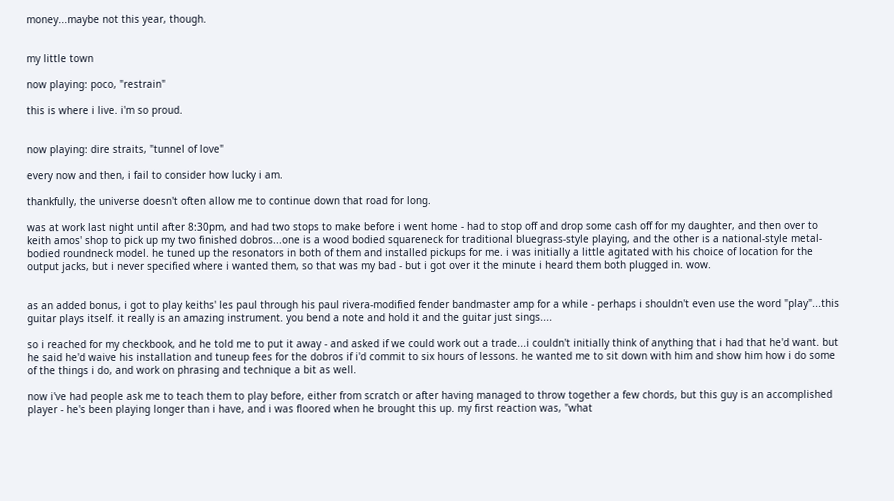money...maybe not this year, though.


my little town

now playing: poco, "restrain"

this is where i live. i'm so proud.


now playing: dire straits, "tunnel of love"

every now and then, i fail to consider how lucky i am.

thankfully, the universe doesn't often allow me to continue down that road for long.

was at work last night until after 8:30pm, and had two stops to make before i went home - had to stop off and drop some cash off for my daughter, and then over to keith amos' shop to pick up my two finished dobros...one is a wood bodied squareneck for traditional bluegrass-style playing, and the other is a national-style metal-bodied roundneck model. he tuned up the resonators in both of them and installed pickups for me. i was initially a little agitated with his choice of location for the output jacks, but i never specified where i wanted them, so that was my bad - but i got over it the minute i heard them both plugged in. wow.


as an added bonus, i got to play keiths' les paul through his paul rivera-modified fender bandmaster amp for a while - perhaps i shouldn't even use the word "play"...this guitar plays itself. it really is an amazing instrument. you bend a note and hold it and the guitar just sings....

so i reached for my checkbook, and he told me to put it away - and asked if we could work out a trade...i couldn't initially think of anything that i had that he'd want. but he said he'd waive his installation and tuneup fees for the dobros if i'd commit to six hours of lessons. he wanted me to sit down with him and show him how i do some of the things i do, and work on phrasing and technique a bit as well.

now i've had people ask me to teach them to play before, either from scratch or after having managed to throw together a few chords, but this guy is an accomplished player - he's been playing longer than i have, and i was floored when he brought this up. my first reaction was, "what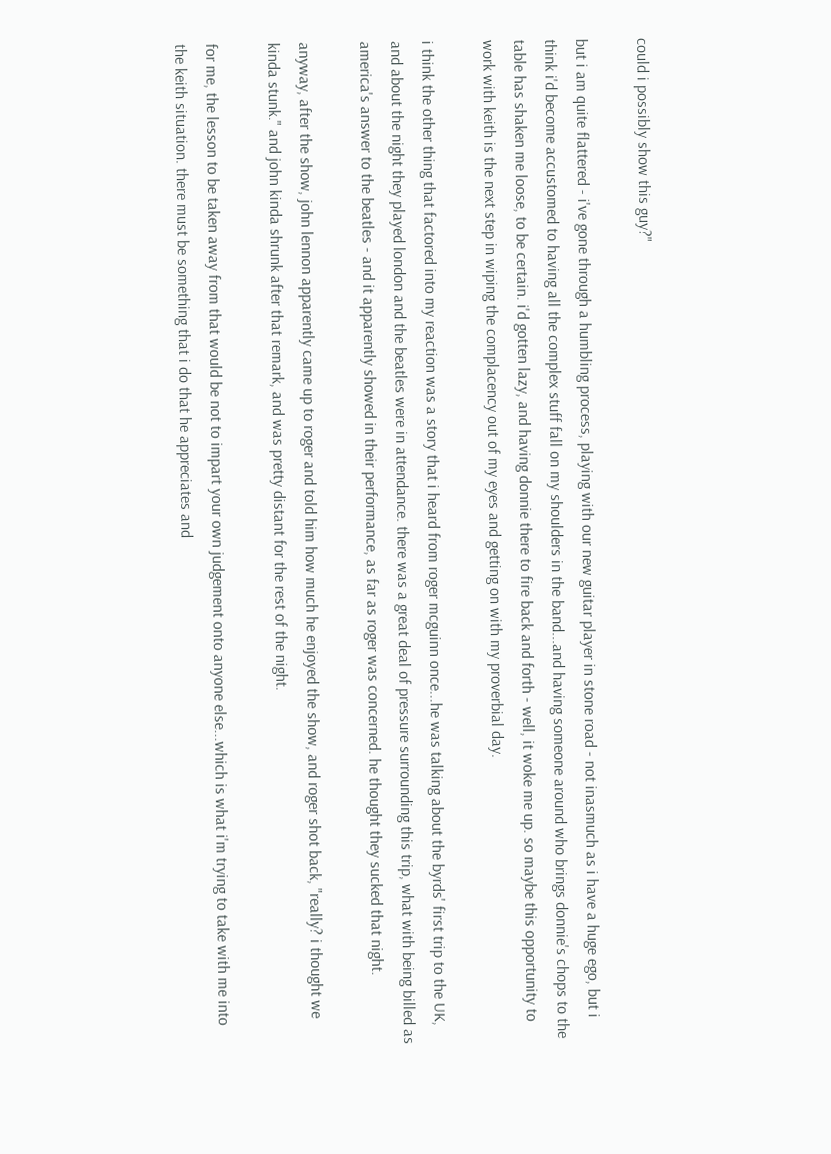could i possibly show this guy?"

but i am quite flattered - i've gone through a humbling process, playing with our new guitar player in stone road - not inasmuch as i have a huge ego, but i think i'd become accustomed to having all the complex stuff fall on my shoulders in the band...and having someone around who brings donnie's chops to the table has shaken me loose, to be certain. i'd gotten lazy, and having donnie there to fire back and forth - well, it woke me up. so maybe this opportunity to work with keith is the next step in wiping the complacency out of my eyes and getting on with my proverbial day.

i think the other thing that factored into my reaction was a story that i heard from roger mcguinn once...he was talking about the byrds' first trip to the UK, and about the night they played london and the beatles were in attendance. there was a great deal of pressure surrounding this trip, what with being billed as america's answer to the beatles - and it apparently showed in their performance, as far as roger was concerned. he thought they sucked that night.

anyway, after the show, john lennon apparently came up to roger and told him how much he enjoyed the show, and roger shot back, "really? i thought we kinda stunk." and john kinda shrunk after that remark, and was pretty distant for the rest of the night.

for me, the lesson to be taken away from that would be not to impart your own judgement onto anyone else...which is what i'm trying to take with me into the keith situation. there must be something that i do that he appreciates and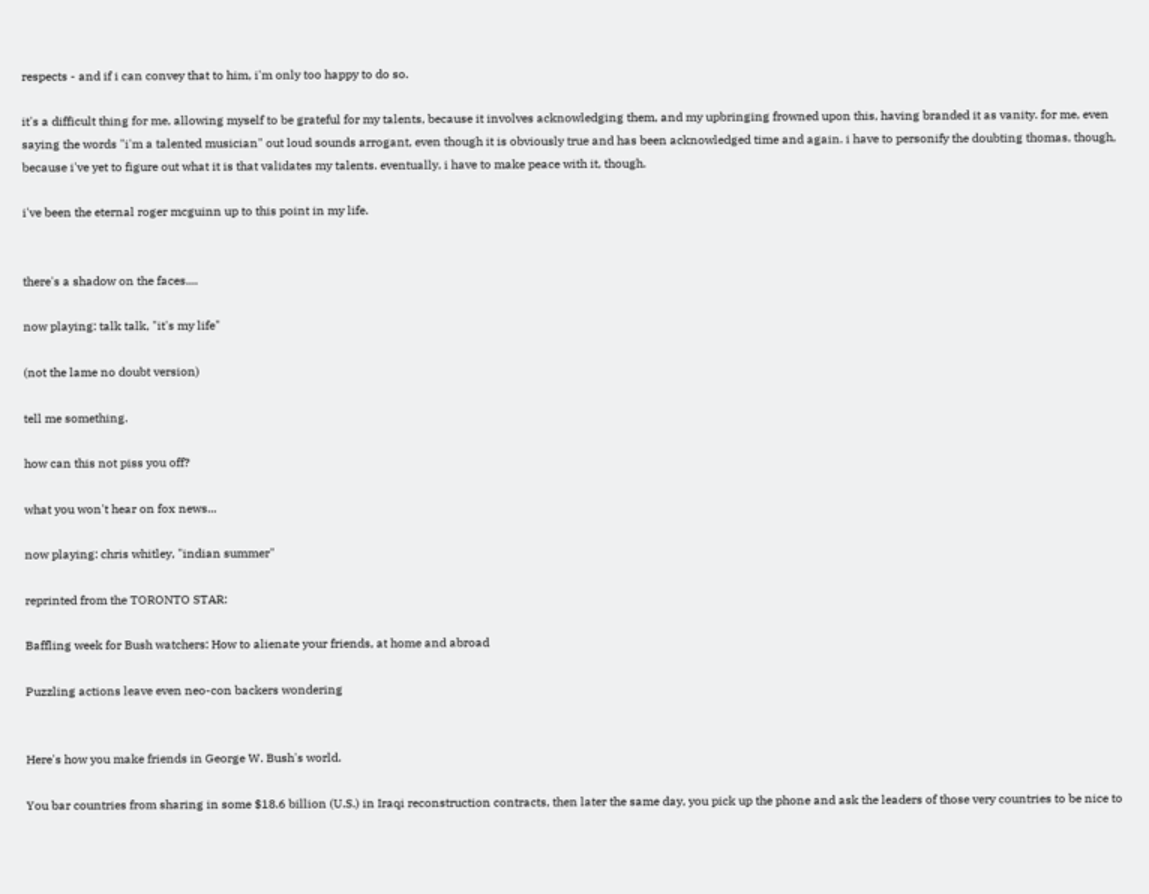respects - and if i can convey that to him, i'm only too happy to do so.

it's a difficult thing for me, allowing myself to be grateful for my talents, because it involves acknowledging them, and my upbringing frowned upon this, having branded it as vanity. for me, even saying the words "i'm a talented musician" out loud sounds arrogant, even though it is obviously true and has been acknowledged time and again. i have to personify the doubting thomas, though, because i've yet to figure out what it is that validates my talents. eventually, i have to make peace with it, though.

i've been the eternal roger mcguinn up to this point in my life.


there's a shadow on the faces....

now playing: talk talk, "it's my life"

(not the lame no doubt version)

tell me something.

how can this not piss you off?

what you won't hear on fox news...

now playing: chris whitley, "indian summer"

reprinted from the TORONTO STAR:

Baffling week for Bush watchers: How to alienate your friends, at home and abroad

Puzzling actions leave even neo-con backers wondering


Here's how you make friends in George W. Bush's world.

You bar countries from sharing in some $18.6 billion (U.S.) in Iraqi reconstruction contracts, then later the same day, you pick up the phone and ask the leaders of those very countries to be nice to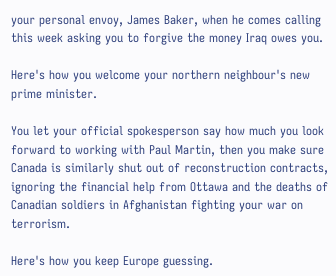your personal envoy, James Baker, when he comes calling this week asking you to forgive the money Iraq owes you.

Here's how you welcome your northern neighbour's new prime minister.

You let your official spokesperson say how much you look forward to working with Paul Martin, then you make sure Canada is similarly shut out of reconstruction contracts, ignoring the financial help from Ottawa and the deaths of Canadian soldiers in Afghanistan fighting your war on terrorism.

Here's how you keep Europe guessing.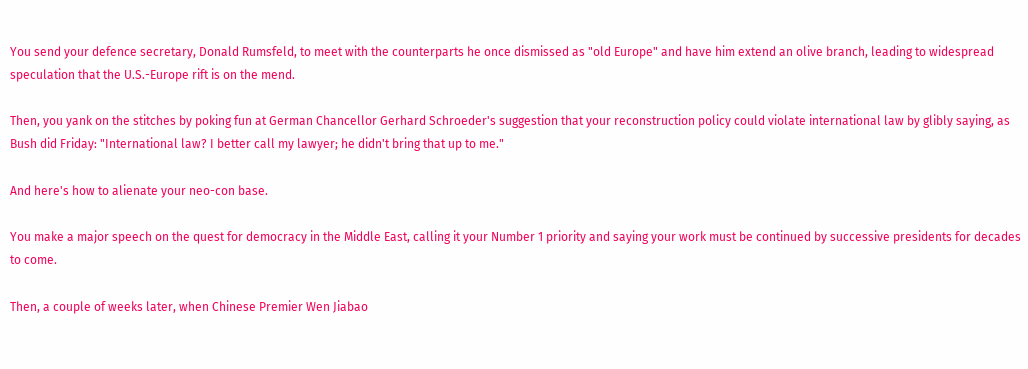You send your defence secretary, Donald Rumsfeld, to meet with the counterparts he once dismissed as "old Europe" and have him extend an olive branch, leading to widespread speculation that the U.S.-Europe rift is on the mend.

Then, you yank on the stitches by poking fun at German Chancellor Gerhard Schroeder's suggestion that your reconstruction policy could violate international law by glibly saying, as Bush did Friday: "International law? I better call my lawyer; he didn't bring that up to me."

And here's how to alienate your neo-con base.

You make a major speech on the quest for democracy in the Middle East, calling it your Number 1 priority and saying your work must be continued by successive presidents for decades to come.

Then, a couple of weeks later, when Chinese Premier Wen Jiabao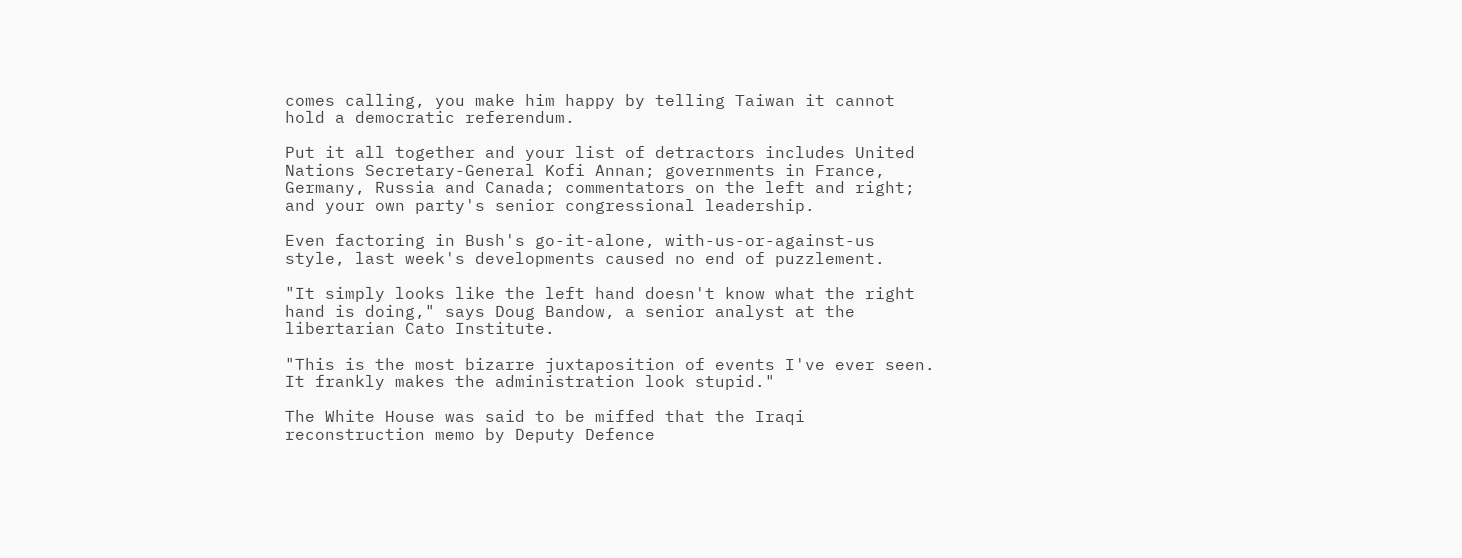comes calling, you make him happy by telling Taiwan it cannot hold a democratic referendum.

Put it all together and your list of detractors includes United Nations Secretary-General Kofi Annan; governments in France, Germany, Russia and Canada; commentators on the left and right; and your own party's senior congressional leadership.

Even factoring in Bush's go-it-alone, with-us-or-against-us style, last week's developments caused no end of puzzlement.

"It simply looks like the left hand doesn't know what the right hand is doing," says Doug Bandow, a senior analyst at the libertarian Cato Institute.

"This is the most bizarre juxtaposition of events I've ever seen. It frankly makes the administration look stupid."

The White House was said to be miffed that the Iraqi reconstruction memo by Deputy Defence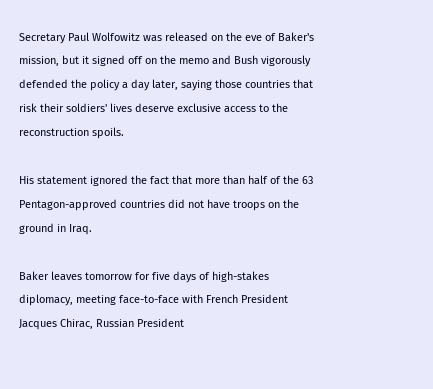Secretary Paul Wolfowitz was released on the eve of Baker's mission, but it signed off on the memo and Bush vigorously defended the policy a day later, saying those countries that risk their soldiers' lives deserve exclusive access to the reconstruction spoils.

His statement ignored the fact that more than half of the 63 Pentagon-approved countries did not have troops on the ground in Iraq.

Baker leaves tomorrow for five days of high-stakes diplomacy, meeting face-to-face with French President Jacques Chirac, Russian President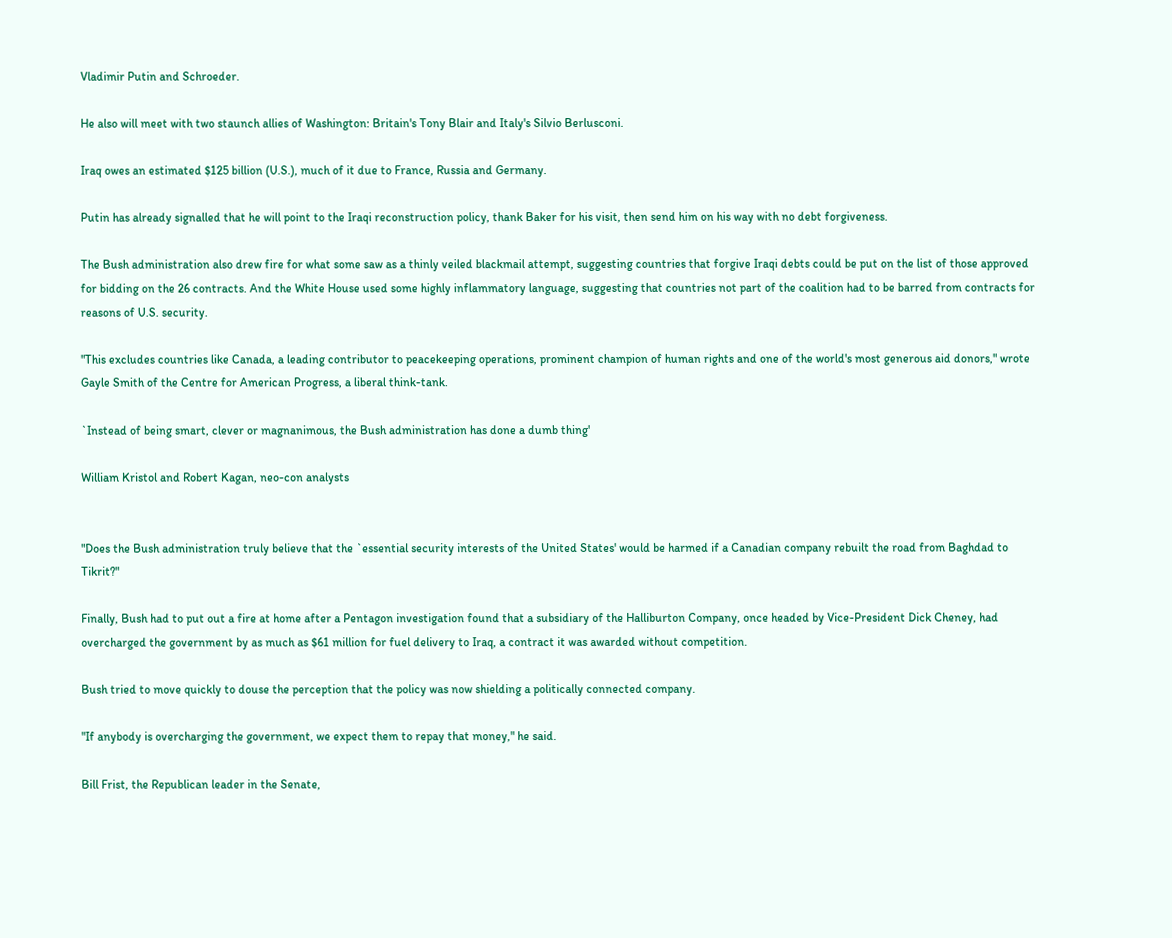Vladimir Putin and Schroeder.

He also will meet with two staunch allies of Washington: Britain's Tony Blair and Italy's Silvio Berlusconi.

Iraq owes an estimated $125 billion (U.S.), much of it due to France, Russia and Germany.

Putin has already signalled that he will point to the Iraqi reconstruction policy, thank Baker for his visit, then send him on his way with no debt forgiveness.

The Bush administration also drew fire for what some saw as a thinly veiled blackmail attempt, suggesting countries that forgive Iraqi debts could be put on the list of those approved for bidding on the 26 contracts. And the White House used some highly inflammatory language, suggesting that countries not part of the coalition had to be barred from contracts for reasons of U.S. security.

"This excludes countries like Canada, a leading contributor to peacekeeping operations, prominent champion of human rights and one of the world's most generous aid donors," wrote Gayle Smith of the Centre for American Progress, a liberal think-tank.

`Instead of being smart, clever or magnanimous, the Bush administration has done a dumb thing'

William Kristol and Robert Kagan, neo-con analysts


"Does the Bush administration truly believe that the `essential security interests of the United States' would be harmed if a Canadian company rebuilt the road from Baghdad to Tikrit?"

Finally, Bush had to put out a fire at home after a Pentagon investigation found that a subsidiary of the Halliburton Company, once headed by Vice-President Dick Cheney, had overcharged the government by as much as $61 million for fuel delivery to Iraq, a contract it was awarded without competition.

Bush tried to move quickly to douse the perception that the policy was now shielding a politically connected company.

"If anybody is overcharging the government, we expect them to repay that money," he said.

Bill Frist, the Republican leader in the Senate,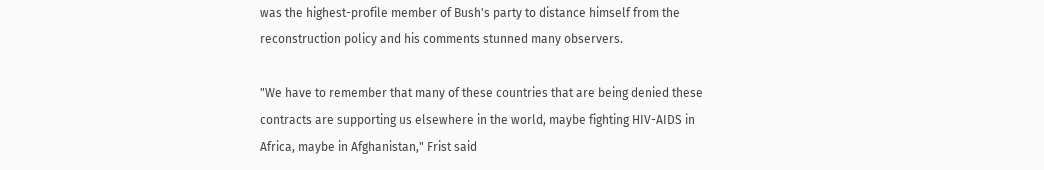was the highest-profile member of Bush's party to distance himself from the reconstruction policy and his comments stunned many observers.

"We have to remember that many of these countries that are being denied these contracts are supporting us elsewhere in the world, maybe fighting HIV-AIDS in Africa, maybe in Afghanistan," Frist said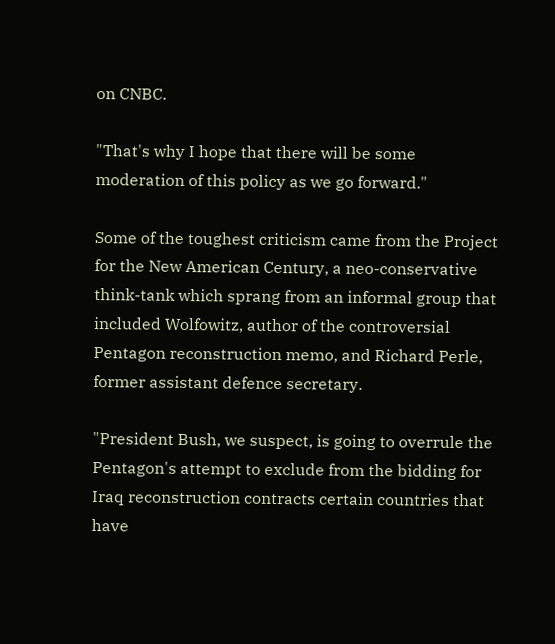on CNBC.

"That's why I hope that there will be some moderation of this policy as we go forward."

Some of the toughest criticism came from the Project for the New American Century, a neo-conservative think-tank which sprang from an informal group that included Wolfowitz, author of the controversial Pentagon reconstruction memo, and Richard Perle, former assistant defence secretary.

"President Bush, we suspect, is going to overrule the Pentagon's attempt to exclude from the bidding for Iraq reconstruction contracts certain countries that have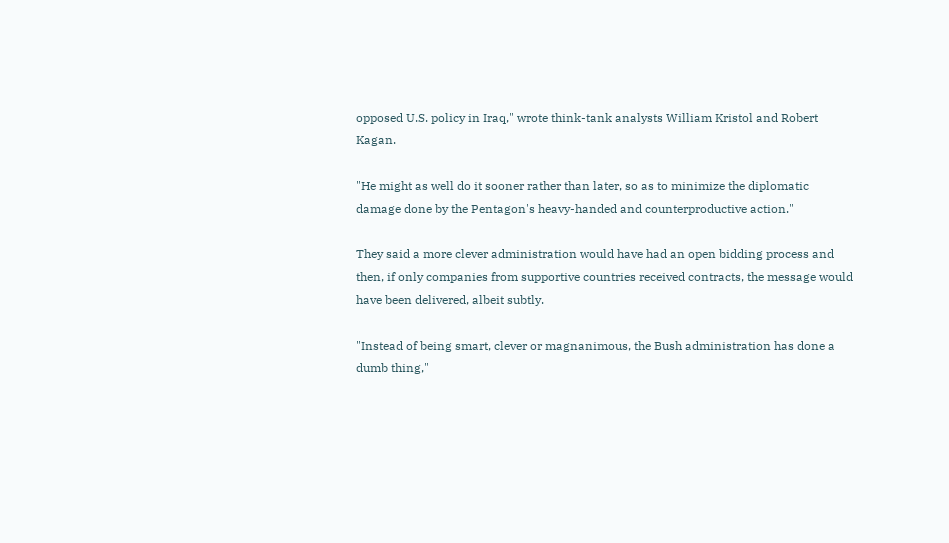opposed U.S. policy in Iraq," wrote think-tank analysts William Kristol and Robert Kagan.

"He might as well do it sooner rather than later, so as to minimize the diplomatic damage done by the Pentagon's heavy-handed and counterproductive action."

They said a more clever administration would have had an open bidding process and then, if only companies from supportive countries received contracts, the message would have been delivered, albeit subtly.

"Instead of being smart, clever or magnanimous, the Bush administration has done a dumb thing,"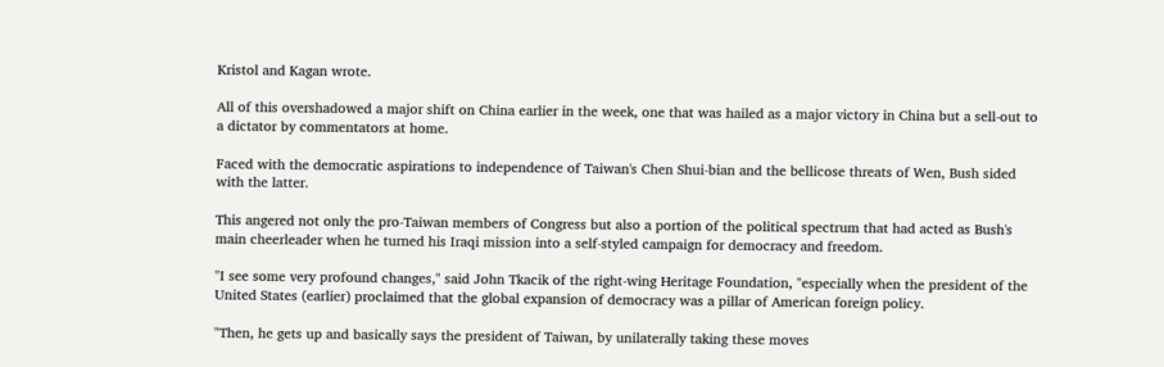Kristol and Kagan wrote.

All of this overshadowed a major shift on China earlier in the week, one that was hailed as a major victory in China but a sell-out to a dictator by commentators at home.

Faced with the democratic aspirations to independence of Taiwan's Chen Shui-bian and the bellicose threats of Wen, Bush sided with the latter.

This angered not only the pro-Taiwan members of Congress but also a portion of the political spectrum that had acted as Bush's main cheerleader when he turned his Iraqi mission into a self-styled campaign for democracy and freedom.

"I see some very profound changes," said John Tkacik of the right-wing Heritage Foundation, "especially when the president of the United States (earlier) proclaimed that the global expansion of democracy was a pillar of American foreign policy.

"Then, he gets up and basically says the president of Taiwan, by unilaterally taking these moves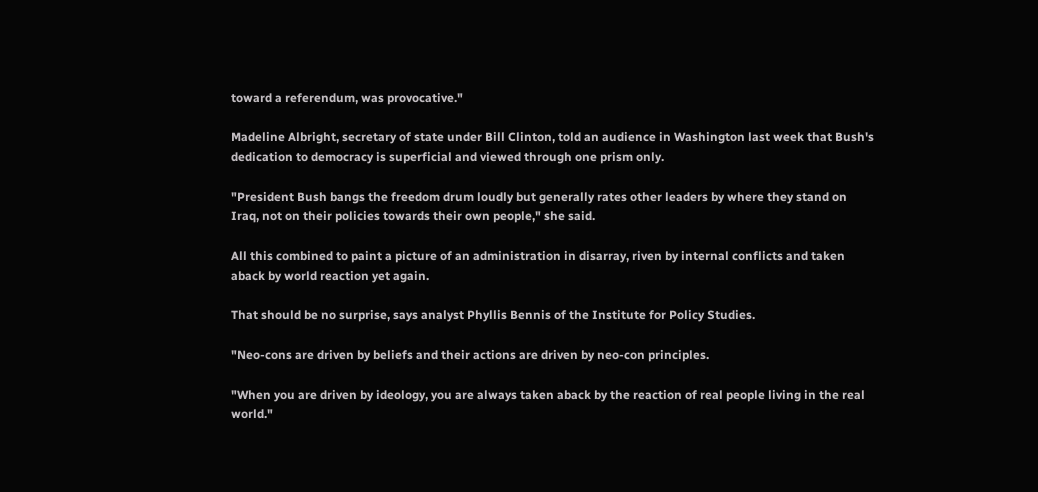toward a referendum, was provocative."

Madeline Albright, secretary of state under Bill Clinton, told an audience in Washington last week that Bush's dedication to democracy is superficial and viewed through one prism only.

"President Bush bangs the freedom drum loudly but generally rates other leaders by where they stand on Iraq, not on their policies towards their own people," she said.

All this combined to paint a picture of an administration in disarray, riven by internal conflicts and taken aback by world reaction yet again.

That should be no surprise, says analyst Phyllis Bennis of the Institute for Policy Studies.

"Neo-cons are driven by beliefs and their actions are driven by neo-con principles.

"When you are driven by ideology, you are always taken aback by the reaction of real people living in the real world."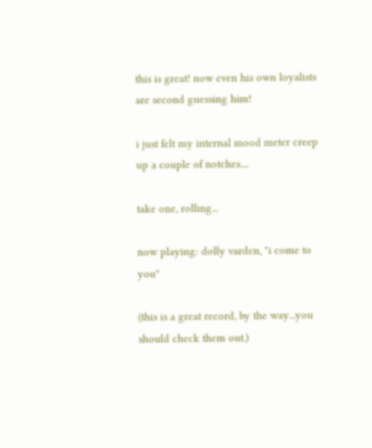this is great! now even his own loyalists are second guessing him!

i just felt my internal mood meter creep up a couple of notches....

take one, rolling...

now playing: dolly varden, "i come to you"

(this is a great record, by the way...you should check them out.)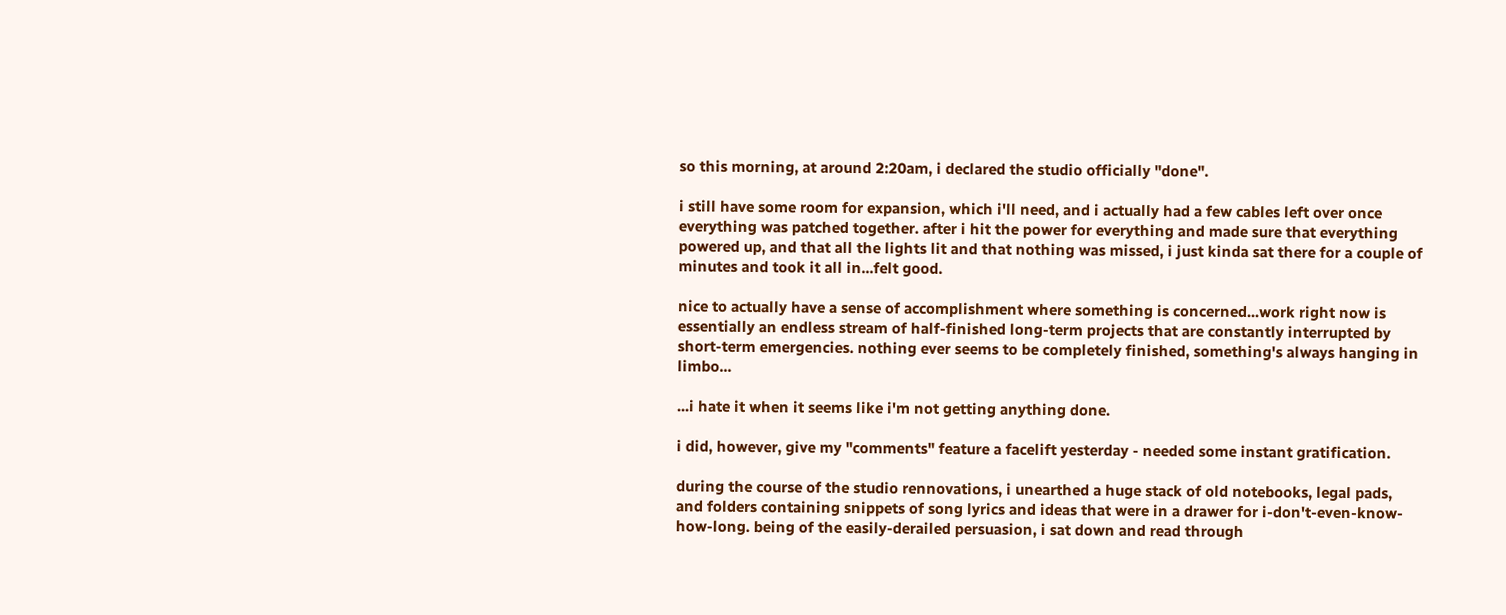so this morning, at around 2:20am, i declared the studio officially "done".

i still have some room for expansion, which i'll need, and i actually had a few cables left over once everything was patched together. after i hit the power for everything and made sure that everything powered up, and that all the lights lit and that nothing was missed, i just kinda sat there for a couple of minutes and took it all in...felt good.

nice to actually have a sense of accomplishment where something is concerned...work right now is essentially an endless stream of half-finished long-term projects that are constantly interrupted by short-term emergencies. nothing ever seems to be completely finished, something's always hanging in limbo...

...i hate it when it seems like i'm not getting anything done.

i did, however, give my "comments" feature a facelift yesterday - needed some instant gratification.

during the course of the studio rennovations, i unearthed a huge stack of old notebooks, legal pads, and folders containing snippets of song lyrics and ideas that were in a drawer for i-don't-even-know-how-long. being of the easily-derailed persuasion, i sat down and read through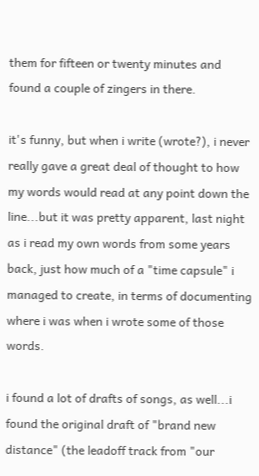them for fifteen or twenty minutes and found a couple of zingers in there.

it's funny, but when i write (wrote?), i never really gave a great deal of thought to how my words would read at any point down the line...but it was pretty apparent, last night as i read my own words from some years back, just how much of a "time capsule" i managed to create, in terms of documenting where i was when i wrote some of those words.

i found a lot of drafts of songs, as well...i found the original draft of "brand new distance" (the leadoff track from "our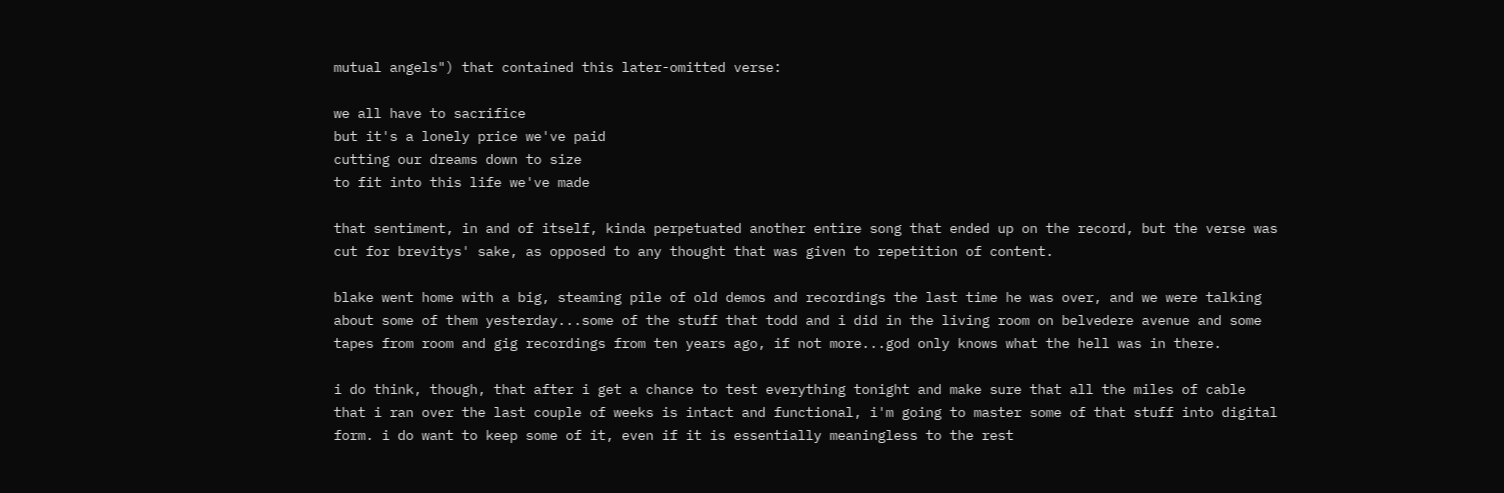mutual angels") that contained this later-omitted verse:

we all have to sacrifice
but it's a lonely price we've paid
cutting our dreams down to size
to fit into this life we've made

that sentiment, in and of itself, kinda perpetuated another entire song that ended up on the record, but the verse was cut for brevitys' sake, as opposed to any thought that was given to repetition of content.

blake went home with a big, steaming pile of old demos and recordings the last time he was over, and we were talking about some of them yesterday...some of the stuff that todd and i did in the living room on belvedere avenue and some tapes from room and gig recordings from ten years ago, if not more...god only knows what the hell was in there.

i do think, though, that after i get a chance to test everything tonight and make sure that all the miles of cable that i ran over the last couple of weeks is intact and functional, i'm going to master some of that stuff into digital form. i do want to keep some of it, even if it is essentially meaningless to the rest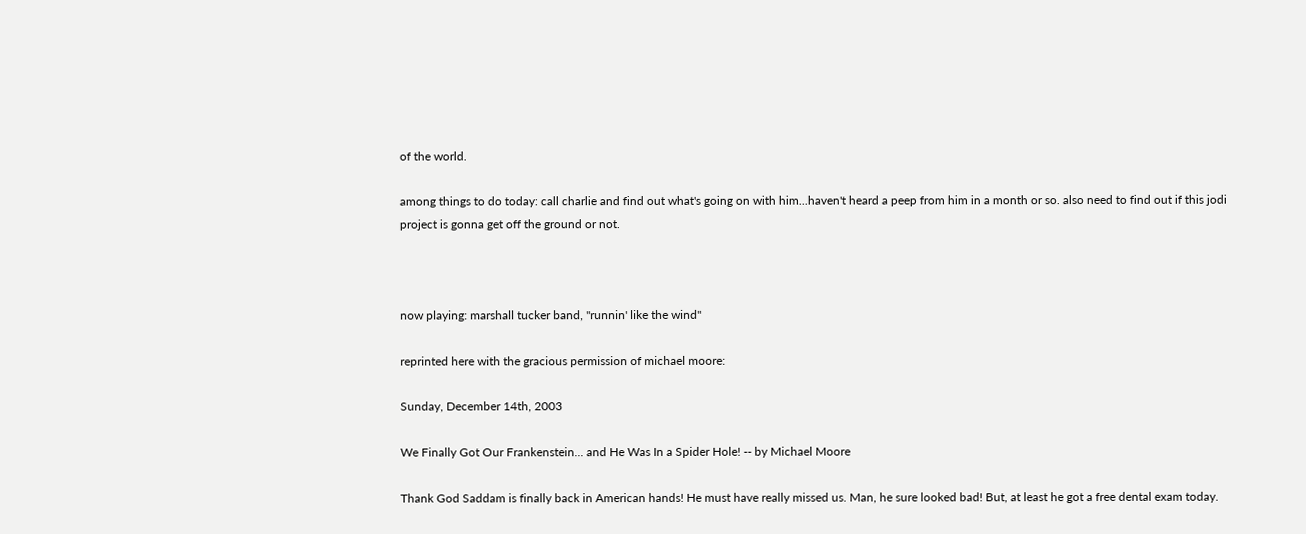of the world.

among things to do today: call charlie and find out what's going on with him...haven't heard a peep from him in a month or so. also need to find out if this jodi project is gonna get off the ground or not.



now playing: marshall tucker band, "runnin' like the wind"

reprinted here with the gracious permission of michael moore:

Sunday, December 14th, 2003

We Finally Got Our Frankenstein... and He Was In a Spider Hole! -- by Michael Moore

Thank God Saddam is finally back in American hands! He must have really missed us. Man, he sure looked bad! But, at least he got a free dental exam today.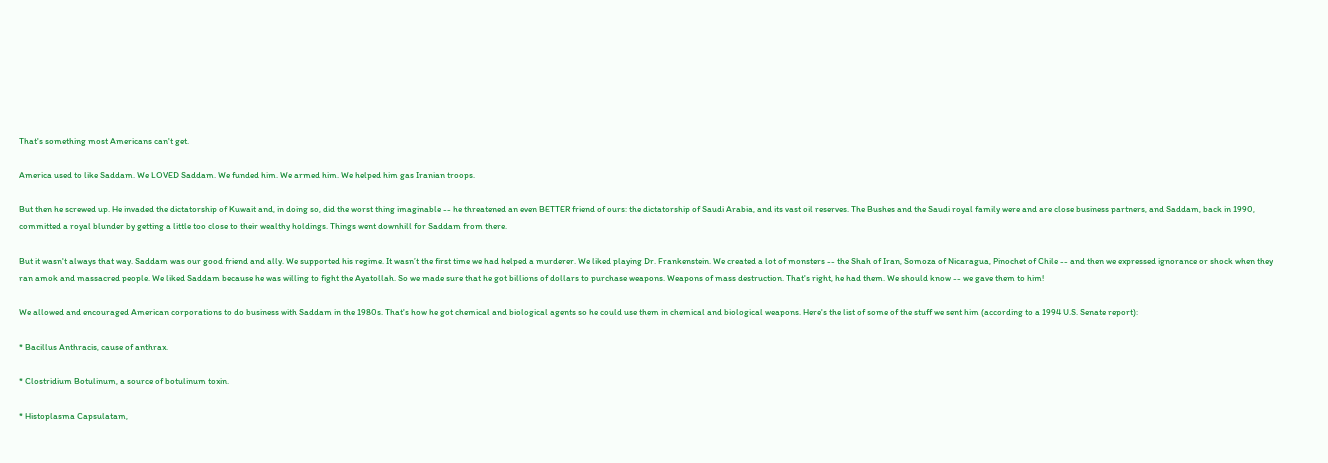That's something most Americans can't get.

America used to like Saddam. We LOVED Saddam. We funded him. We armed him. We helped him gas Iranian troops.

But then he screwed up. He invaded the dictatorship of Kuwait and, in doing so, did the worst thing imaginable -- he threatened an even BETTER friend of ours: the dictatorship of Saudi Arabia, and its vast oil reserves. The Bushes and the Saudi royal family were and are close business partners, and Saddam, back in 1990, committed a royal blunder by getting a little too close to their wealthy holdings. Things went downhill for Saddam from there.

But it wasn't always that way. Saddam was our good friend and ally. We supported his regime. It wasn’t the first time we had helped a murderer. We liked playing Dr. Frankenstein. We created a lot of monsters -- the Shah of Iran, Somoza of Nicaragua, Pinochet of Chile -- and then we expressed ignorance or shock when they ran amok and massacred people. We liked Saddam because he was willing to fight the Ayatollah. So we made sure that he got billions of dollars to purchase weapons. Weapons of mass destruction. That's right, he had them. We should know -- we gave them to him!

We allowed and encouraged American corporations to do business with Saddam in the 1980s. That's how he got chemical and biological agents so he could use them in chemical and biological weapons. Here's the list of some of the stuff we sent him (according to a 1994 U.S. Senate report):

* Bacillus Anthracis, cause of anthrax.

* Clostridium Botulinum, a source of botulinum toxin.

* Histoplasma Capsulatam,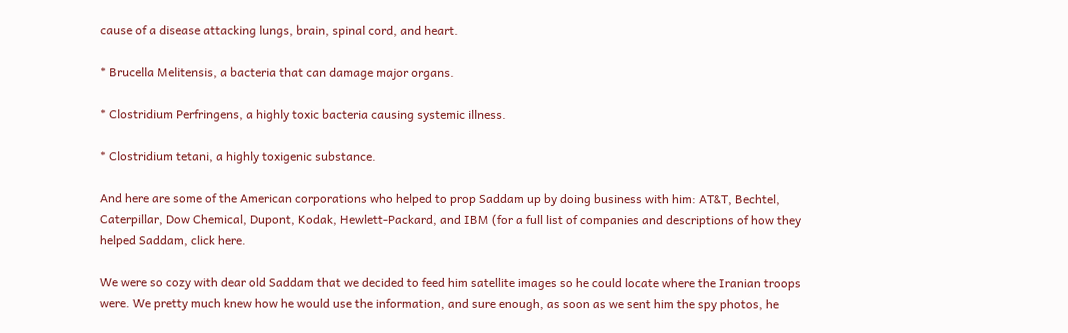cause of a disease attacking lungs, brain, spinal cord, and heart.

* Brucella Melitensis, a bacteria that can damage major organs.

* Clostridium Perfringens, a highly toxic bacteria causing systemic illness.

* Clostridium tetani, a highly toxigenic substance.

And here are some of the American corporations who helped to prop Saddam up by doing business with him: AT&T, Bechtel, Caterpillar, Dow Chemical, Dupont, Kodak, Hewlett-Packard, and IBM (for a full list of companies and descriptions of how they helped Saddam, click here.

We were so cozy with dear old Saddam that we decided to feed him satellite images so he could locate where the Iranian troops were. We pretty much knew how he would use the information, and sure enough, as soon as we sent him the spy photos, he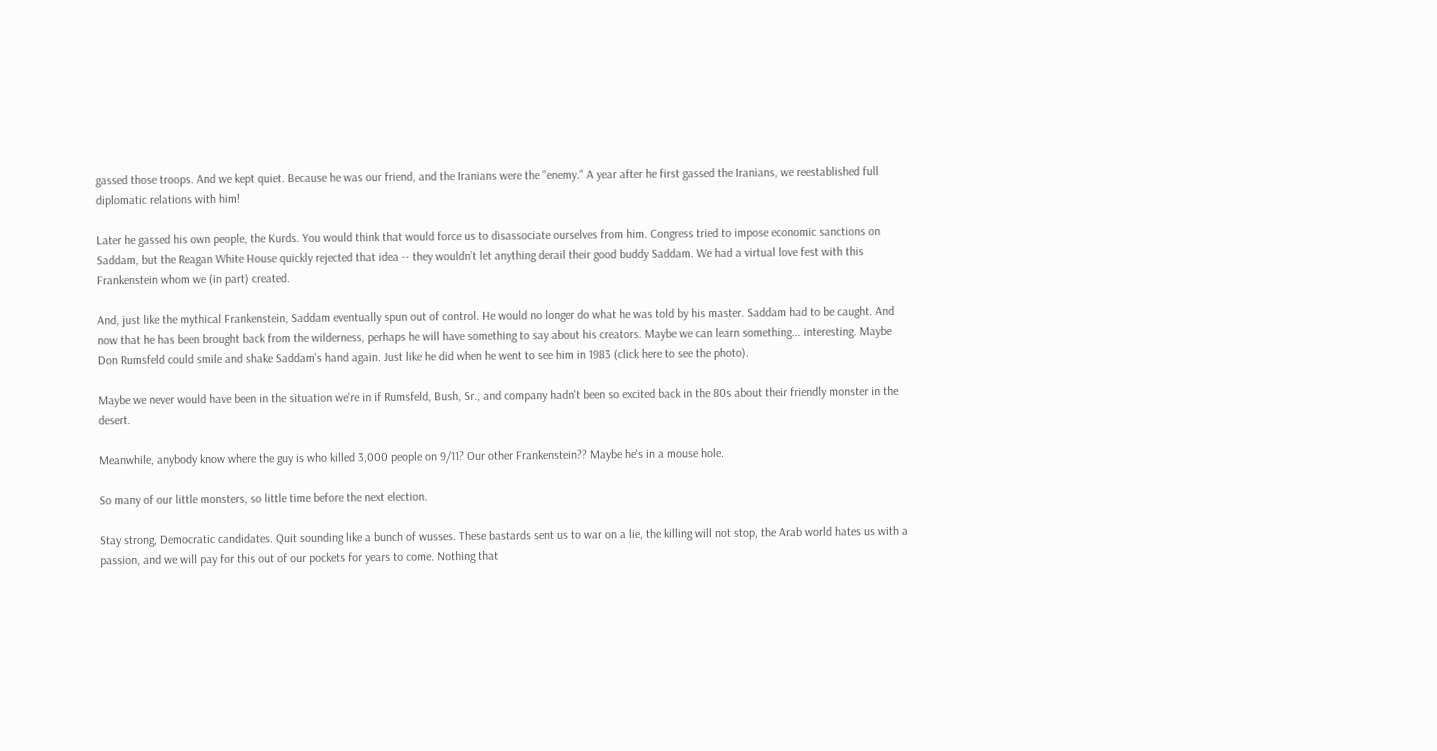gassed those troops. And we kept quiet. Because he was our friend, and the Iranians were the "enemy." A year after he first gassed the Iranians, we reestablished full diplomatic relations with him!

Later he gassed his own people, the Kurds. You would think that would force us to disassociate ourselves from him. Congress tried to impose economic sanctions on Saddam, but the Reagan White House quickly rejected that idea -- they wouldn’t let anything derail their good buddy Saddam. We had a virtual love fest with this Frankenstein whom we (in part) created.

And, just like the mythical Frankenstein, Saddam eventually spun out of control. He would no longer do what he was told by his master. Saddam had to be caught. And now that he has been brought back from the wilderness, perhaps he will have something to say about his creators. Maybe we can learn something... interesting. Maybe Don Rumsfeld could smile and shake Saddam's hand again. Just like he did when he went to see him in 1983 (click here to see the photo).

Maybe we never would have been in the situation we're in if Rumsfeld, Bush, Sr., and company hadn't been so excited back in the 80s about their friendly monster in the desert.

Meanwhile, anybody know where the guy is who killed 3,000 people on 9/11? Our other Frankenstein?? Maybe he's in a mouse hole.

So many of our little monsters, so little time before the next election.

Stay strong, Democratic candidates. Quit sounding like a bunch of wusses. These bastards sent us to war on a lie, the killing will not stop, the Arab world hates us with a passion, and we will pay for this out of our pockets for years to come. Nothing that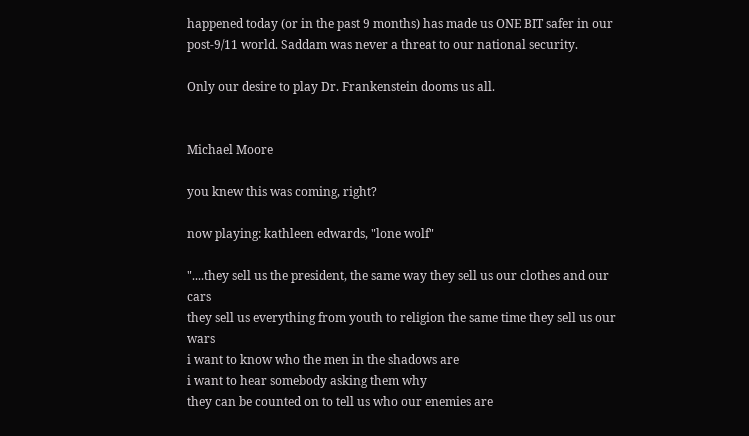happened today (or in the past 9 months) has made us ONE BIT safer in our post-9/11 world. Saddam was never a threat to our national security.

Only our desire to play Dr. Frankenstein dooms us all.


Michael Moore

you knew this was coming, right?

now playing: kathleen edwards, "lone wolf"

"....they sell us the president, the same way they sell us our clothes and our cars
they sell us everything from youth to religion the same time they sell us our wars
i want to know who the men in the shadows are
i want to hear somebody asking them why
they can be counted on to tell us who our enemies are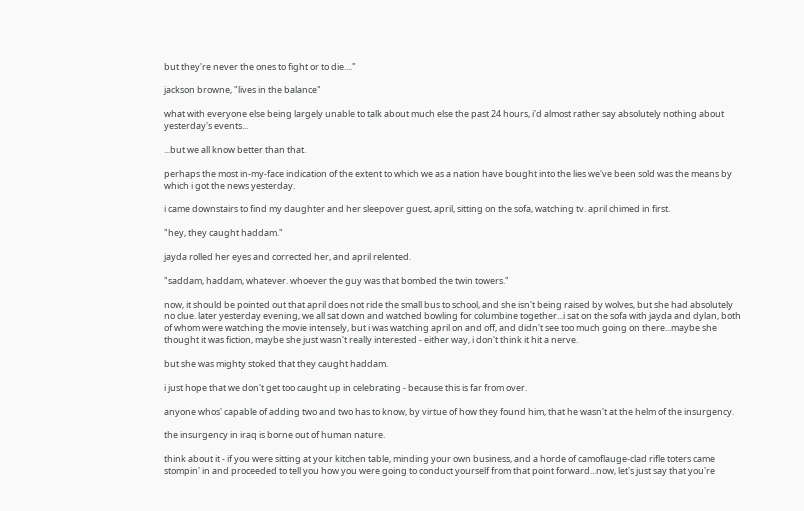but they're never the ones to fight or to die...."

jackson browne, "lives in the balance"

what with everyone else being largely unable to talk about much else the past 24 hours, i'd almost rather say absolutely nothing about yesterday's events...

...but we all know better than that.

perhaps the most in-my-face indication of the extent to which we as a nation have bought into the lies we've been sold was the means by which i got the news yesterday.

i came downstairs to find my daughter and her sleepover guest, april, sitting on the sofa, watching tv. april chimed in first.

"hey, they caught haddam."

jayda rolled her eyes and corrected her, and april relented.

"saddam, haddam, whatever. whoever the guy was that bombed the twin towers."

now, it should be pointed out that april does not ride the small bus to school, and she isn't being raised by wolves, but she had absolutely no clue. later yesterday evening, we all sat down and watched bowling for columbine together...i sat on the sofa with jayda and dylan, both of whom were watching the movie intensely, but i was watching april on and off, and didn't see too much going on there...maybe she thought it was fiction, maybe she just wasn't really interested - either way, i don't think it hit a nerve.

but she was mighty stoked that they caught haddam.

i just hope that we don't get too caught up in celebrating - because this is far from over.

anyone whos' capable of adding two and two has to know, by virtue of how they found him, that he wasn't at the helm of the insurgency.

the insurgency in iraq is borne out of human nature.

think about it - if you were sitting at your kitchen table, minding your own business, and a horde of camoflauge-clad rifle toters came stompin' in and proceeded to tell you how you were going to conduct yourself from that point forward...now, let's just say that you're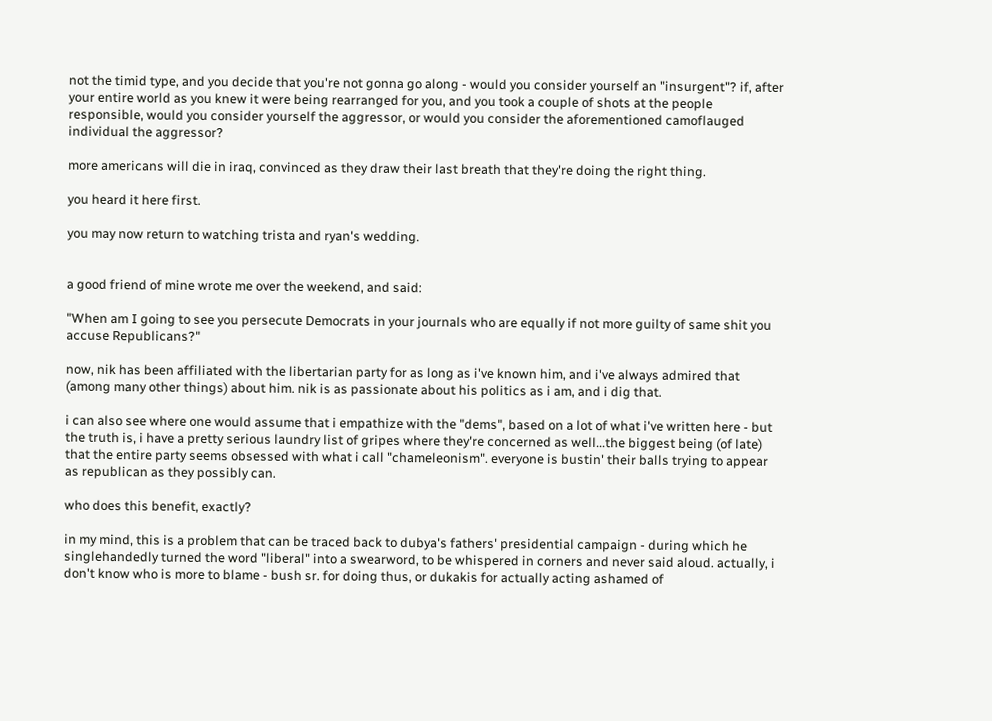not the timid type, and you decide that you're not gonna go along - would you consider yourself an "insurgent"? if, after your entire world as you knew it were being rearranged for you, and you took a couple of shots at the people responsible, would you consider yourself the aggressor, or would you consider the aforementioned camoflauged individual the aggressor?

more americans will die in iraq, convinced as they draw their last breath that they're doing the right thing.

you heard it here first.

you may now return to watching trista and ryan's wedding.


a good friend of mine wrote me over the weekend, and said:

"When am I going to see you persecute Democrats in your journals who are equally if not more guilty of same shit you accuse Republicans?"

now, nik has been affiliated with the libertarian party for as long as i've known him, and i've always admired that (among many other things) about him. nik is as passionate about his politics as i am, and i dig that.

i can also see where one would assume that i empathize with the "dems", based on a lot of what i've written here - but the truth is, i have a pretty serious laundry list of gripes where they're concerned as well...the biggest being (of late) that the entire party seems obsessed with what i call "chameleonism". everyone is bustin' their balls trying to appear as republican as they possibly can.

who does this benefit, exactly?

in my mind, this is a problem that can be traced back to dubya's fathers' presidential campaign - during which he singlehandedly turned the word "liberal" into a swearword, to be whispered in corners and never said aloud. actually, i don't know who is more to blame - bush sr. for doing thus, or dukakis for actually acting ashamed of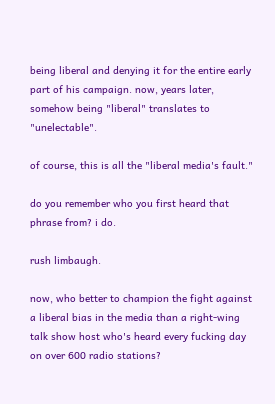being liberal and denying it for the entire early part of his campaign. now, years later, somehow being "liberal" translates to "unelectable".

of course, this is all the "liberal media's fault."

do you remember who you first heard that phrase from? i do.

rush limbaugh.

now, who better to champion the fight against a liberal bias in the media than a right-wing talk show host who's heard every fucking day on over 600 radio stations?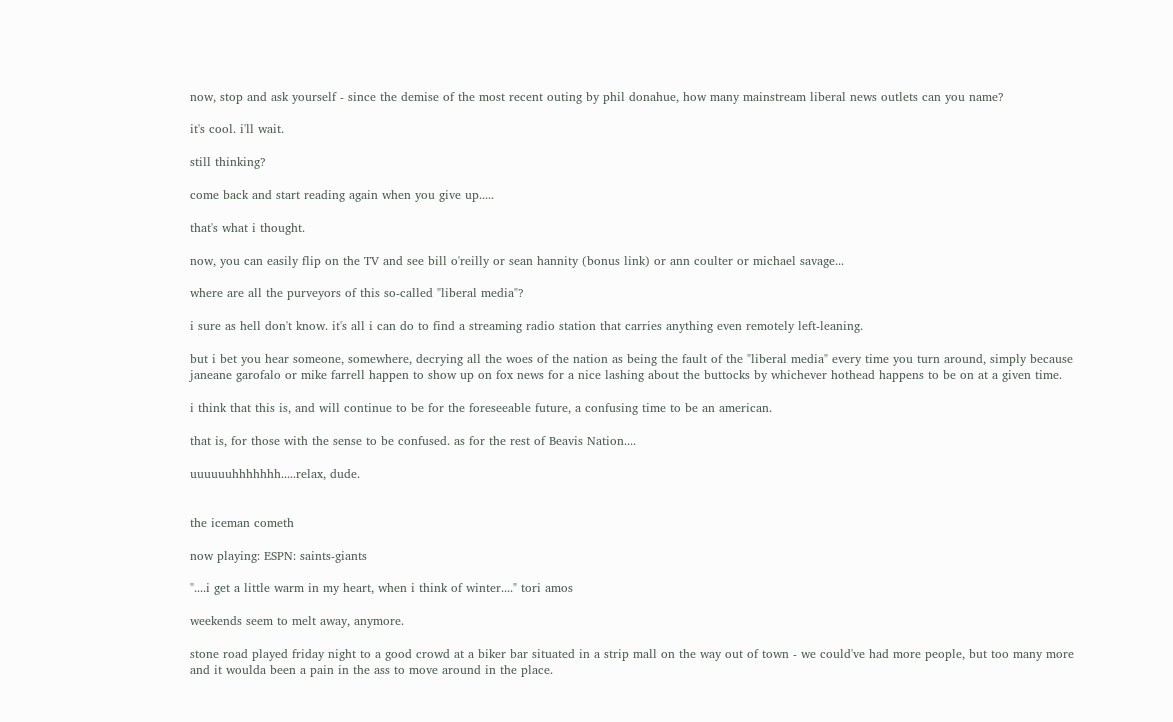now, stop and ask yourself - since the demise of the most recent outing by phil donahue, how many mainstream liberal news outlets can you name?

it's cool. i'll wait.

still thinking?

come back and start reading again when you give up.....

that's what i thought.

now, you can easily flip on the TV and see bill o'reilly or sean hannity (bonus link) or ann coulter or michael savage...

where are all the purveyors of this so-called "liberal media"?

i sure as hell don't know. it's all i can do to find a streaming radio station that carries anything even remotely left-leaning.

but i bet you hear someone, somewhere, decrying all the woes of the nation as being the fault of the "liberal media" every time you turn around, simply because janeane garofalo or mike farrell happen to show up on fox news for a nice lashing about the buttocks by whichever hothead happens to be on at a given time.

i think that this is, and will continue to be for the foreseeable future, a confusing time to be an american.

that is, for those with the sense to be confused. as for the rest of Beavis Nation....

uuuuuuhhhhhhh.....relax, dude.


the iceman cometh

now playing: ESPN: saints-giants

"....i get a little warm in my heart, when i think of winter...." tori amos

weekends seem to melt away, anymore.

stone road played friday night to a good crowd at a biker bar situated in a strip mall on the way out of town - we could've had more people, but too many more and it woulda been a pain in the ass to move around in the place.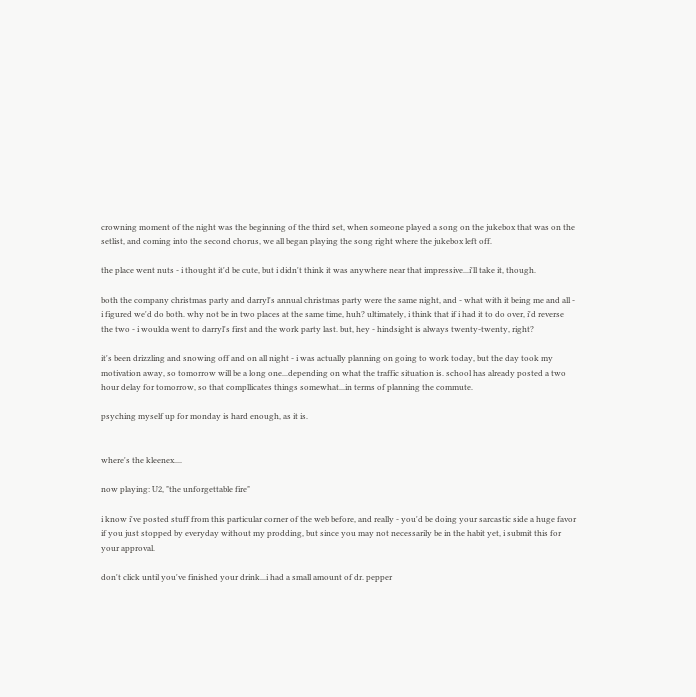crowning moment of the night was the beginning of the third set, when someone played a song on the jukebox that was on the setlist, and coming into the second chorus, we all began playing the song right where the jukebox left off.

the place went nuts - i thought it'd be cute, but i didn't think it was anywhere near that impressive...i'll take it, though.

both the company christmas party and darryl's annual christmas party were the same night, and - what with it being me and all - i figured we'd do both. why not be in two places at the same time, huh? ultimately, i think that if i had it to do over, i'd reverse the two - i woulda went to darryl's first and the work party last. but, hey - hindsight is always twenty-twenty, right?

it's been drizzling and snowing off and on all night - i was actually planning on going to work today, but the day took my motivation away, so tomorrow will be a long one...depending on what the traffic situation is. school has already posted a two hour delay for tomorrow, so that compllicates things somewhat...in terms of planning the commute.

psyching myself up for monday is hard enough, as it is.


where's the kleenex....

now playing: U2, "the unforgettable fire"

i know i've posted stuff from this particular corner of the web before, and really - you'd be doing your sarcastic side a huge favor if you just stopped by everyday without my prodding, but since you may not necessarily be in the habit yet, i submit this for your approval.

don't click until you've finished your drink...i had a small amount of dr. pepper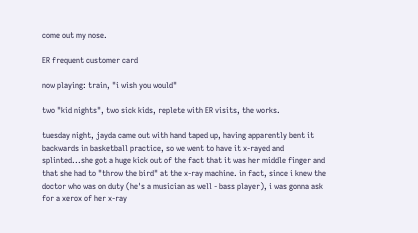come out my nose.

ER frequent customer card

now playing: train, "i wish you would"

two "kid nights", two sick kids, replete with ER visits, the works.

tuesday night, jayda came out with hand taped up, having apparently bent it backwards in basketball practice, so we went to have it x-rayed and splinted...she got a huge kick out of the fact that it was her middle finger and that she had to "throw the bird" at the x-ray machine. in fact, since i knew the doctor who was on duty (he's a musician as well - bass player), i was gonna ask for a xerox of her x-ray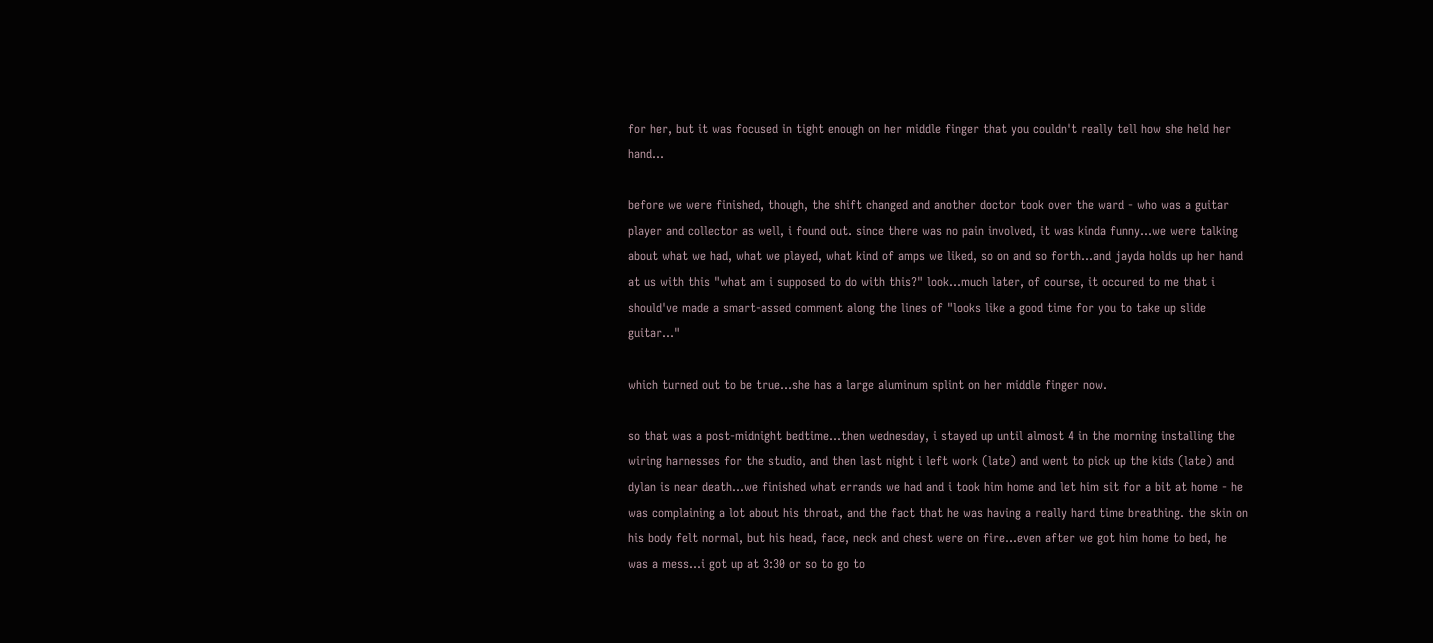for her, but it was focused in tight enough on her middle finger that you couldn't really tell how she held her hand...

before we were finished, though, the shift changed and another doctor took over the ward - who was a guitar player and collector as well, i found out. since there was no pain involved, it was kinda funny...we were talking about what we had, what we played, what kind of amps we liked, so on and so forth...and jayda holds up her hand at us with this "what am i supposed to do with this?" look...much later, of course, it occured to me that i should've made a smart-assed comment along the lines of "looks like a good time for you to take up slide guitar..."

which turned out to be true...she has a large aluminum splint on her middle finger now.

so that was a post-midnight bedtime...then wednesday, i stayed up until almost 4 in the morning installing the wiring harnesses for the studio, and then last night i left work (late) and went to pick up the kids (late) and dylan is near death...we finished what errands we had and i took him home and let him sit for a bit at home - he was complaining a lot about his throat, and the fact that he was having a really hard time breathing. the skin on his body felt normal, but his head, face, neck and chest were on fire...even after we got him home to bed, he was a mess...i got up at 3:30 or so to go to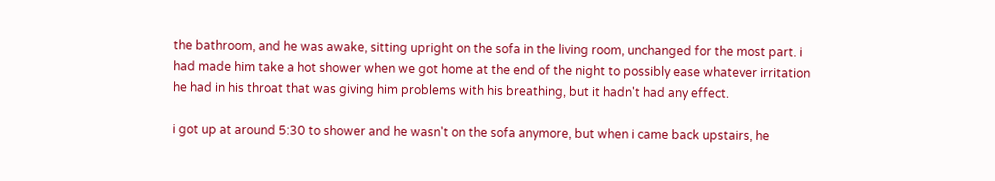the bathroom, and he was awake, sitting upright on the sofa in the living room, unchanged for the most part. i had made him take a hot shower when we got home at the end of the night to possibly ease whatever irritation he had in his throat that was giving him problems with his breathing, but it hadn't had any effect.

i got up at around 5:30 to shower and he wasn't on the sofa anymore, but when i came back upstairs, he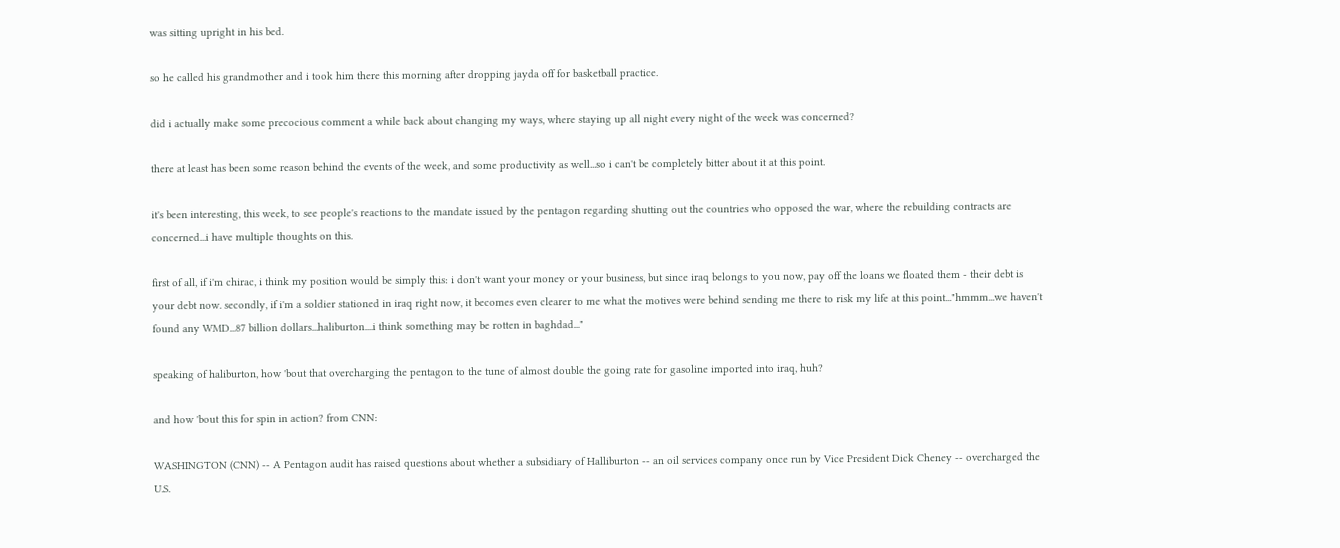was sitting upright in his bed.

so he called his grandmother and i took him there this morning after dropping jayda off for basketball practice.

did i actually make some precocious comment a while back about changing my ways, where staying up all night every night of the week was concerned?

there at least has been some reason behind the events of the week, and some productivity as well...so i can't be completely bitter about it at this point.

it's been interesting, this week, to see people's reactions to the mandate issued by the pentagon regarding shutting out the countries who opposed the war, where the rebuilding contracts are concerned...i have multiple thoughts on this.

first of all, if i'm chirac, i think my position would be simply this: i don't want your money or your business, but since iraq belongs to you now, pay off the loans we floated them - their debt is your debt now. secondly, if i'm a soldier stationed in iraq right now, it becomes even clearer to me what the motives were behind sending me there to risk my life at this point..."hmmm...we haven't found any WMD...87 billion dollars...haliburton....i think something may be rotten in baghdad..."

speaking of haliburton, how 'bout that overcharging the pentagon to the tune of almost double the going rate for gasoline imported into iraq, huh?

and how 'bout this for spin in action? from CNN:

WASHINGTON (CNN) -- A Pentagon audit has raised questions about whether a subsidiary of Halliburton -- an oil services company once run by Vice President Dick Cheney -- overcharged the U.S.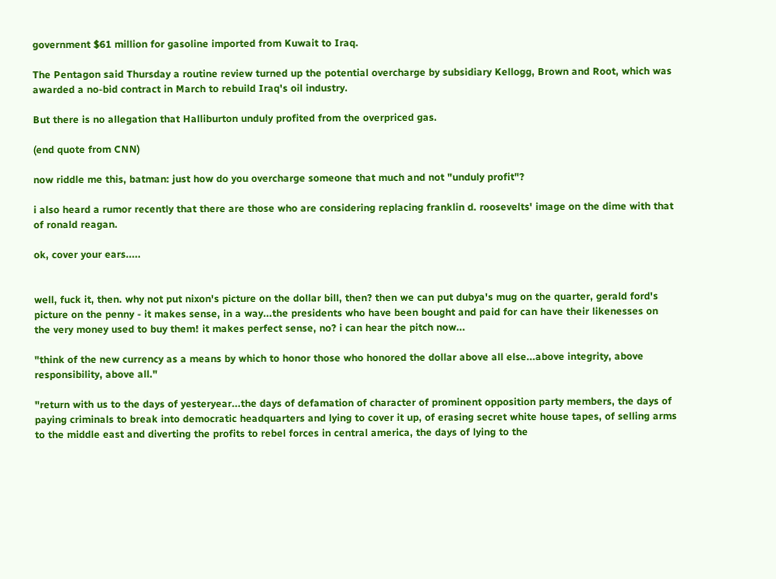government $61 million for gasoline imported from Kuwait to Iraq.

The Pentagon said Thursday a routine review turned up the potential overcharge by subsidiary Kellogg, Brown and Root, which was awarded a no-bid contract in March to rebuild Iraq's oil industry.

But there is no allegation that Halliburton unduly profited from the overpriced gas.

(end quote from CNN)

now riddle me this, batman: just how do you overcharge someone that much and not "unduly profit"?

i also heard a rumor recently that there are those who are considering replacing franklin d. roosevelts' image on the dime with that of ronald reagan.

ok, cover your ears.....


well, fuck it, then. why not put nixon's picture on the dollar bill, then? then we can put dubya's mug on the quarter, gerald ford's picture on the penny - it makes sense, in a way...the presidents who have been bought and paid for can have their likenesses on the very money used to buy them! it makes perfect sense, no? i can hear the pitch now...

"think of the new currency as a means by which to honor those who honored the dollar above all else...above integrity, above responsibility, above all."

"return with us to the days of yesteryear...the days of defamation of character of prominent opposition party members, the days of paying criminals to break into democratic headquarters and lying to cover it up, of erasing secret white house tapes, of selling arms to the middle east and diverting the profits to rebel forces in central america, the days of lying to the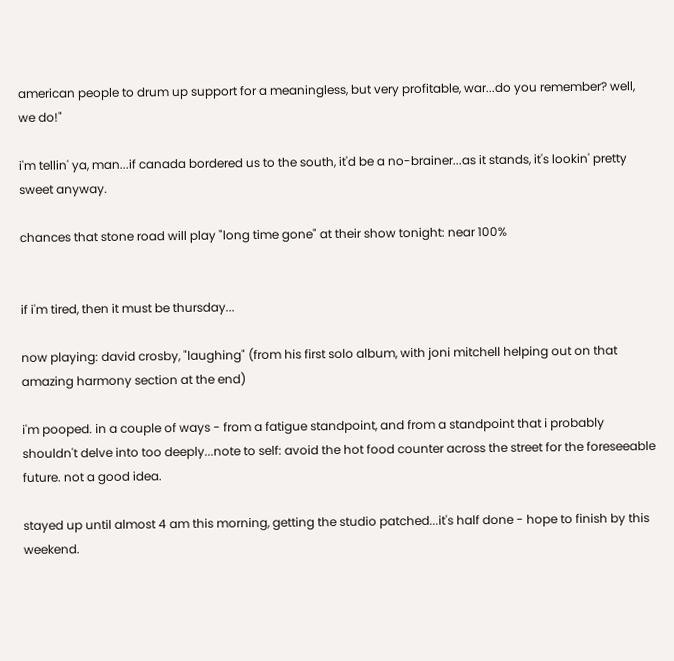american people to drum up support for a meaningless, but very profitable, war...do you remember? well, we do!"

i'm tellin' ya, man...if canada bordered us to the south, it'd be a no-brainer...as it stands, it's lookin' pretty sweet anyway.

chances that stone road will play "long time gone" at their show tonight: near 100%


if i'm tired, then it must be thursday...

now playing: david crosby, "laughing" (from his first solo album, with joni mitchell helping out on that amazing harmony section at the end)

i'm pooped. in a couple of ways - from a fatigue standpoint, and from a standpoint that i probably shouldn't delve into too deeply...note to self: avoid the hot food counter across the street for the foreseeable future. not a good idea.

stayed up until almost 4 am this morning, getting the studio patched...it's half done - hope to finish by this weekend.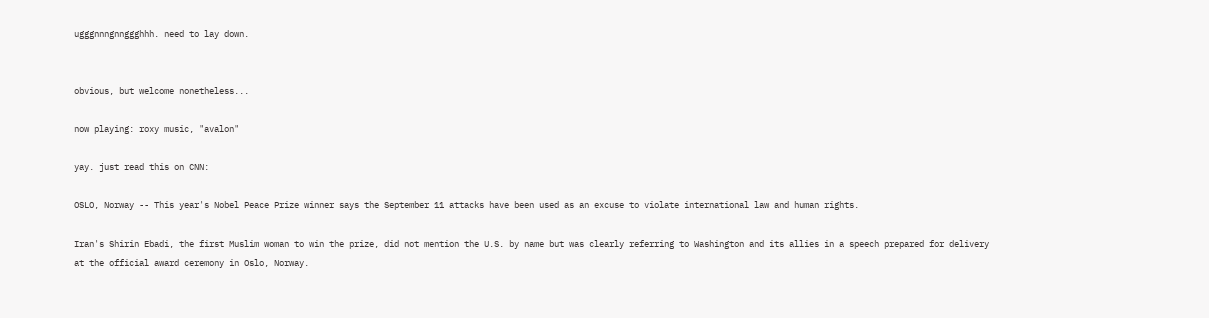ugggnnngnnggghhh. need to lay down.


obvious, but welcome nonetheless...

now playing: roxy music, "avalon"

yay. just read this on CNN:

OSLO, Norway -- This year's Nobel Peace Prize winner says the September 11 attacks have been used as an excuse to violate international law and human rights.

Iran's Shirin Ebadi, the first Muslim woman to win the prize, did not mention the U.S. by name but was clearly referring to Washington and its allies in a speech prepared for delivery at the official award ceremony in Oslo, Norway.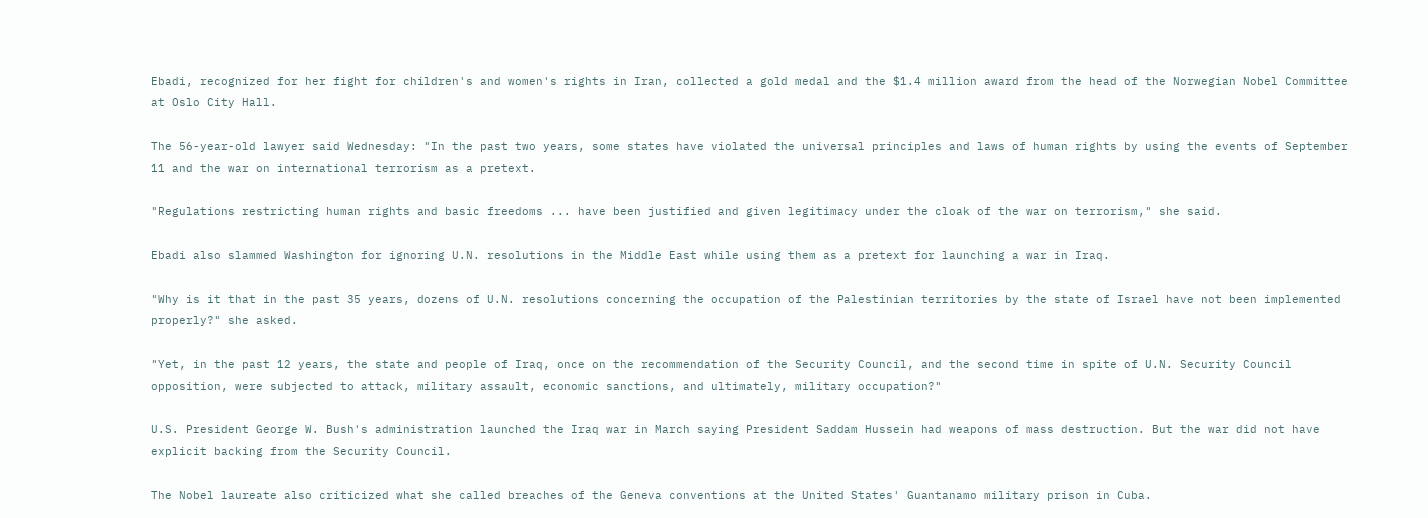Ebadi, recognized for her fight for children's and women's rights in Iran, collected a gold medal and the $1.4 million award from the head of the Norwegian Nobel Committee at Oslo City Hall.

The 56-year-old lawyer said Wednesday: "In the past two years, some states have violated the universal principles and laws of human rights by using the events of September 11 and the war on international terrorism as a pretext.

"Regulations restricting human rights and basic freedoms ... have been justified and given legitimacy under the cloak of the war on terrorism," she said.

Ebadi also slammed Washington for ignoring U.N. resolutions in the Middle East while using them as a pretext for launching a war in Iraq.

"Why is it that in the past 35 years, dozens of U.N. resolutions concerning the occupation of the Palestinian territories by the state of Israel have not been implemented properly?" she asked.

"Yet, in the past 12 years, the state and people of Iraq, once on the recommendation of the Security Council, and the second time in spite of U.N. Security Council opposition, were subjected to attack, military assault, economic sanctions, and ultimately, military occupation?"

U.S. President George W. Bush's administration launched the Iraq war in March saying President Saddam Hussein had weapons of mass destruction. But the war did not have explicit backing from the Security Council.

The Nobel laureate also criticized what she called breaches of the Geneva conventions at the United States' Guantanamo military prison in Cuba.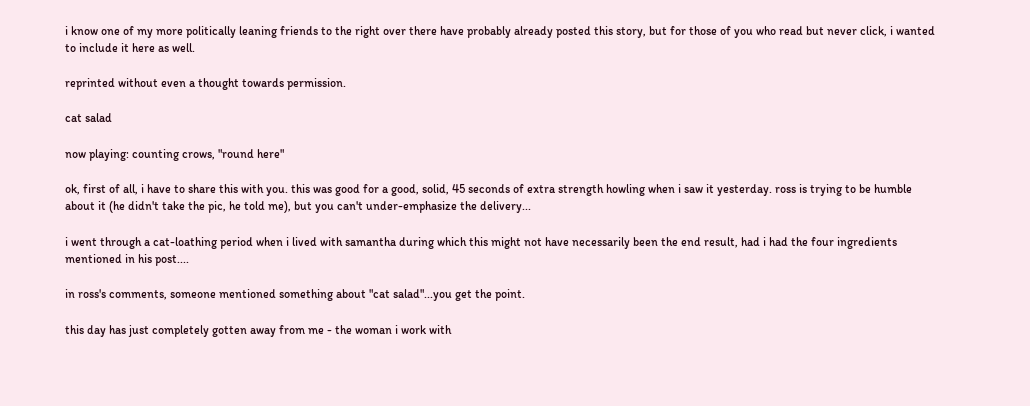i know one of my more politically leaning friends to the right over there have probably already posted this story, but for those of you who read but never click, i wanted to include it here as well.

reprinted without even a thought towards permission.

cat salad

now playing: counting crows, "round here"

ok, first of all, i have to share this with you. this was good for a good, solid, 45 seconds of extra strength howling when i saw it yesterday. ross is trying to be humble about it (he didn't take the pic, he told me), but you can't under-emphasize the delivery...

i went through a cat-loathing period when i lived with samantha during which this might not have necessarily been the end result, had i had the four ingredients mentioned in his post....

in ross's comments, someone mentioned something about "cat salad"...you get the point.

this day has just completely gotten away from me - the woman i work with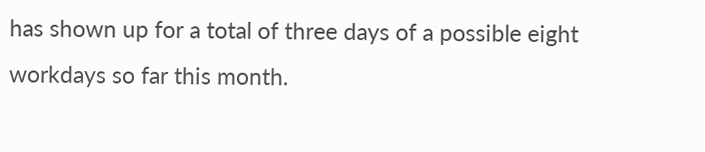has shown up for a total of three days of a possible eight workdays so far this month.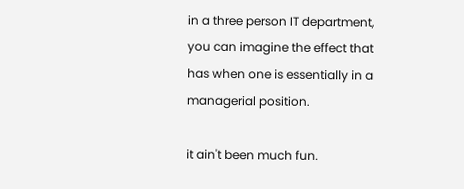in a three person IT department, you can imagine the effect that has when one is essentially in a managerial position.

it ain't been much fun.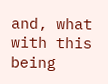and, what with this being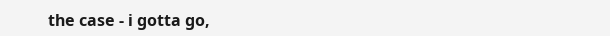the case - i gotta go,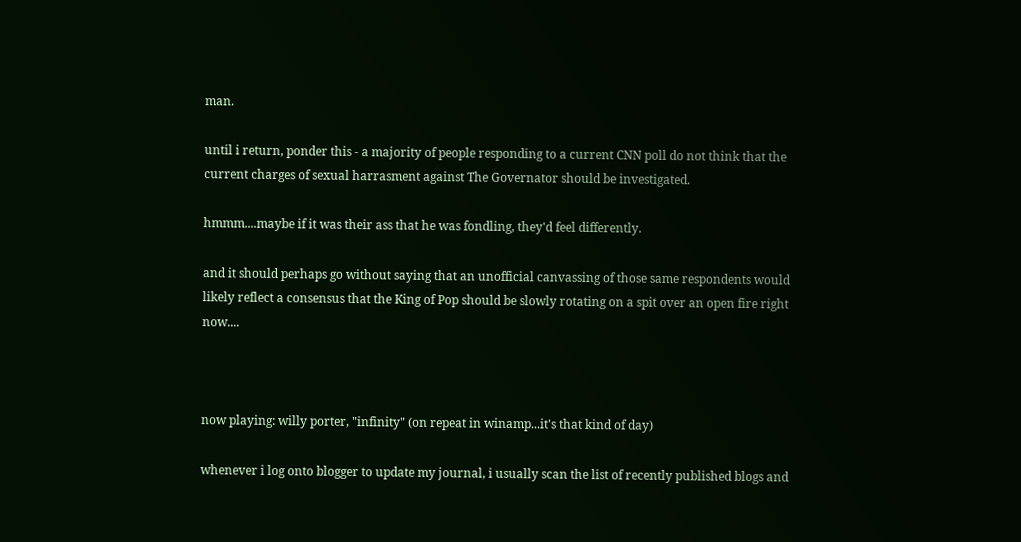man.

until i return, ponder this - a majority of people responding to a current CNN poll do not think that the current charges of sexual harrasment against The Governator should be investigated.

hmmm....maybe if it was their ass that he was fondling, they'd feel differently.

and it should perhaps go without saying that an unofficial canvassing of those same respondents would likely reflect a consensus that the King of Pop should be slowly rotating on a spit over an open fire right now....



now playing: willy porter, "infinity" (on repeat in winamp...it's that kind of day)

whenever i log onto blogger to update my journal, i usually scan the list of recently published blogs and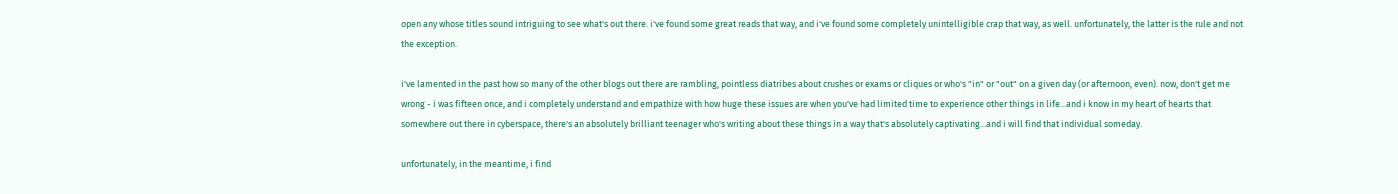open any whose titles sound intriguing to see what's out there. i've found some great reads that way, and i've found some completely unintelligible crap that way, as well. unfortunately, the latter is the rule and not the exception.

i've lamented in the past how so many of the other blogs out there are rambling, pointless diatribes about crushes or exams or cliques or who's "in" or "out" on a given day (or afternoon, even). now, don't get me wrong - i was fifteen once, and i completely understand and empathize with how huge these issues are when you've had limited time to experience other things in life...and i know in my heart of hearts that somewhere out there in cyberspace, there's an absolutely brilliant teenager who's writing about these things in a way that's absolutely captivating...and i will find that individual someday.

unfortunately, in the meantime, i find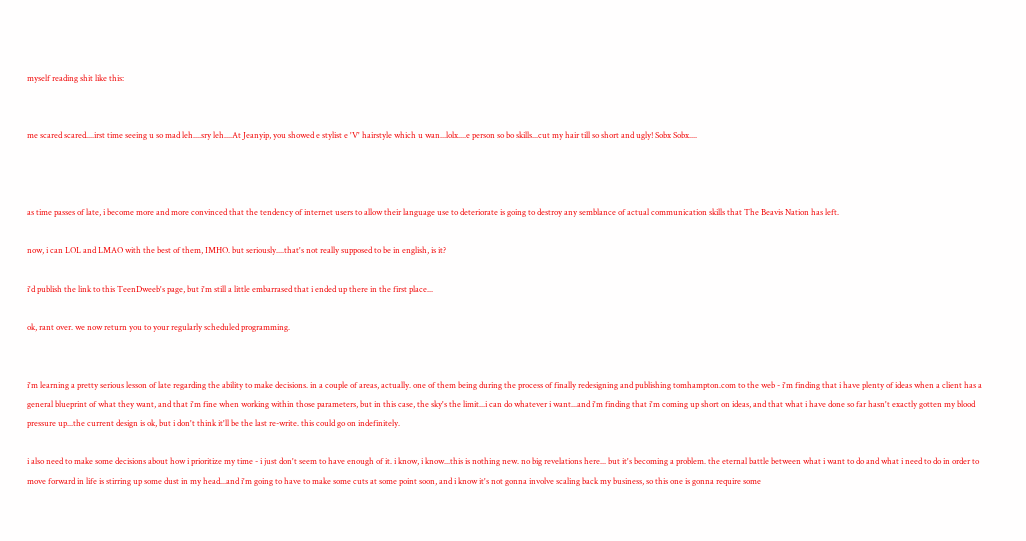myself reading shit like this:


me scared scared....irst time seeing u so mad leh....sry leh....At Jeanyip, you showed e stylist e 'V' hairstyle which u wan...lolx....e person so bo skills...cut my hair till so short and ugly! Sobx Sobx....



as time passes of late, i become more and more convinced that the tendency of internet users to allow their language use to deteriorate is going to destroy any semblance of actual communication skills that The Beavis Nation has left.

now, i can LOL and LMAO with the best of them, IMHO. but seriously....that's not really supposed to be in english, is it?

i'd publish the link to this TeenDweeb's page, but i'm still a little embarrased that i ended up there in the first place...

ok, rant over. we now return you to your regularly scheduled programming.


i'm learning a pretty serious lesson of late regarding the ability to make decisions. in a couple of areas, actually. one of them being during the process of finally redesigning and publishing tomhampton.com to the web - i'm finding that i have plenty of ideas when a client has a general blueprint of what they want, and that i'm fine when working within those parameters, but in this case, the sky's the limit...i can do whatever i want...and i'm finding that i'm coming up short on ideas, and that what i have done so far hasn't exactly gotten my blood pressure up...the current design is ok, but i don't think it'll be the last re-write. this could go on indefinitely.

i also need to make some decisions about how i prioritize my time - i just don't seem to have enough of it. i know, i know...this is nothing new. no big revelations here... but it's becoming a problem. the eternal battle between what i want to do and what i need to do in order to move forward in life is stirring up some dust in my head...and i'm going to have to make some cuts at some point soon, and i know it's not gonna involve scaling back my business, so this one is gonna require some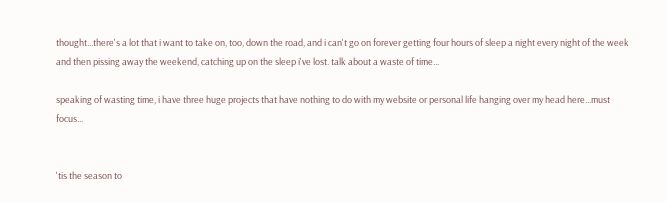thought...there's a lot that i want to take on, too, down the road, and i can't go on forever getting four hours of sleep a night every night of the week and then pissing away the weekend, catching up on the sleep i've lost. talk about a waste of time...

speaking of wasting time, i have three huge projects that have nothing to do with my website or personal life hanging over my head here...must focus...


'tis the season to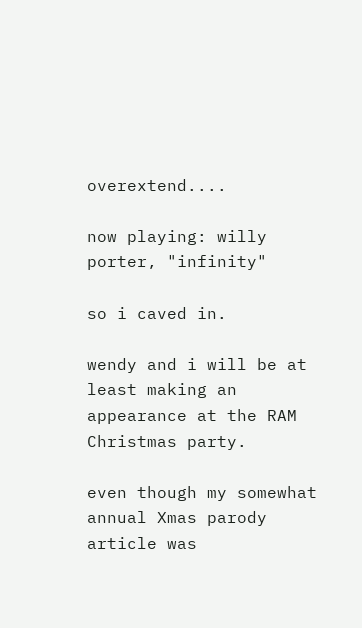overextend....

now playing: willy porter, "infinity"

so i caved in.

wendy and i will be at least making an appearance at the RAM Christmas party.

even though my somewhat annual Xmas parody article was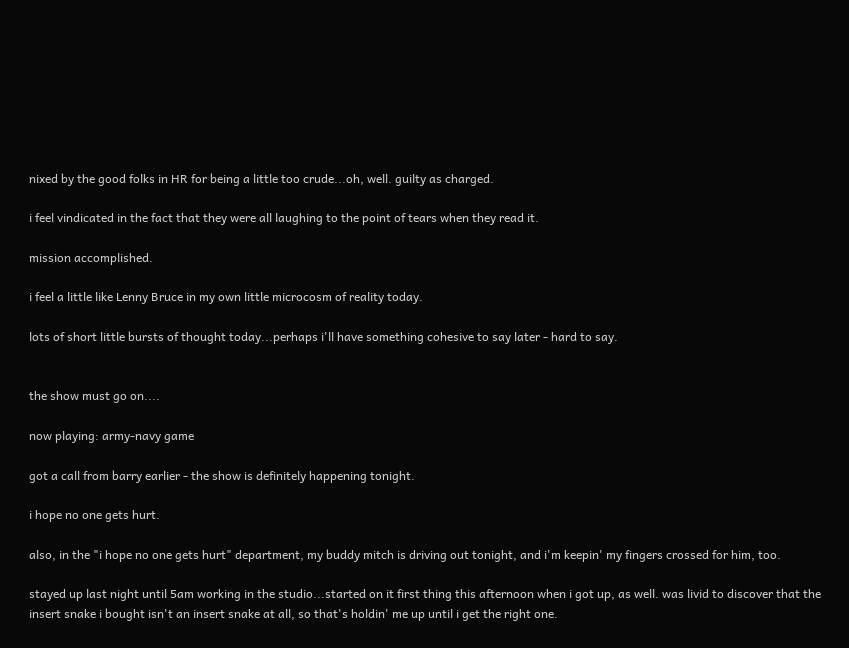nixed by the good folks in HR for being a little too crude...oh, well. guilty as charged.

i feel vindicated in the fact that they were all laughing to the point of tears when they read it.

mission accomplished.

i feel a little like Lenny Bruce in my own little microcosm of reality today.

lots of short little bursts of thought today...perhaps i'll have something cohesive to say later - hard to say.


the show must go on....

now playing: army-navy game

got a call from barry earlier - the show is definitely happening tonight.

i hope no one gets hurt.

also, in the "i hope no one gets hurt" department, my buddy mitch is driving out tonight, and i'm keepin' my fingers crossed for him, too.

stayed up last night until 5am working in the studio...started on it first thing this afternoon when i got up, as well. was livid to discover that the insert snake i bought isn't an insert snake at all, so that's holdin' me up until i get the right one.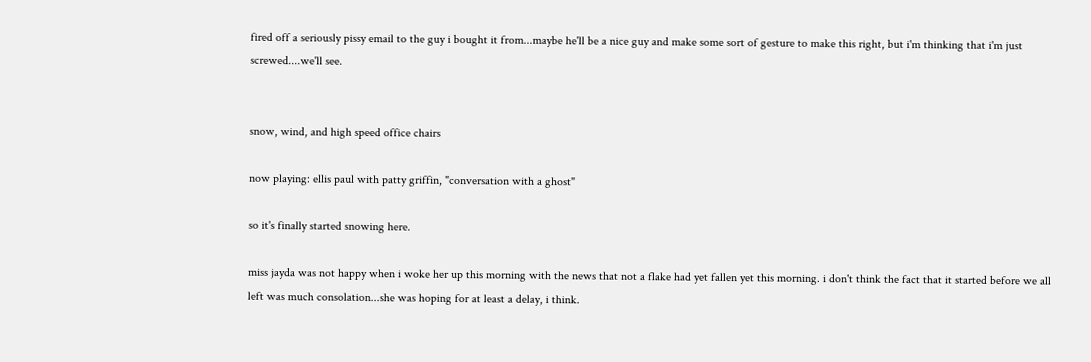fired off a seriously pissy email to the guy i bought it from...maybe he'll be a nice guy and make some sort of gesture to make this right, but i'm thinking that i'm just screwed....we'll see.


snow, wind, and high speed office chairs

now playing: ellis paul with patty griffin, "conversation with a ghost"

so it's finally started snowing here.

miss jayda was not happy when i woke her up this morning with the news that not a flake had yet fallen yet this morning. i don't think the fact that it started before we all left was much consolation...she was hoping for at least a delay, i think.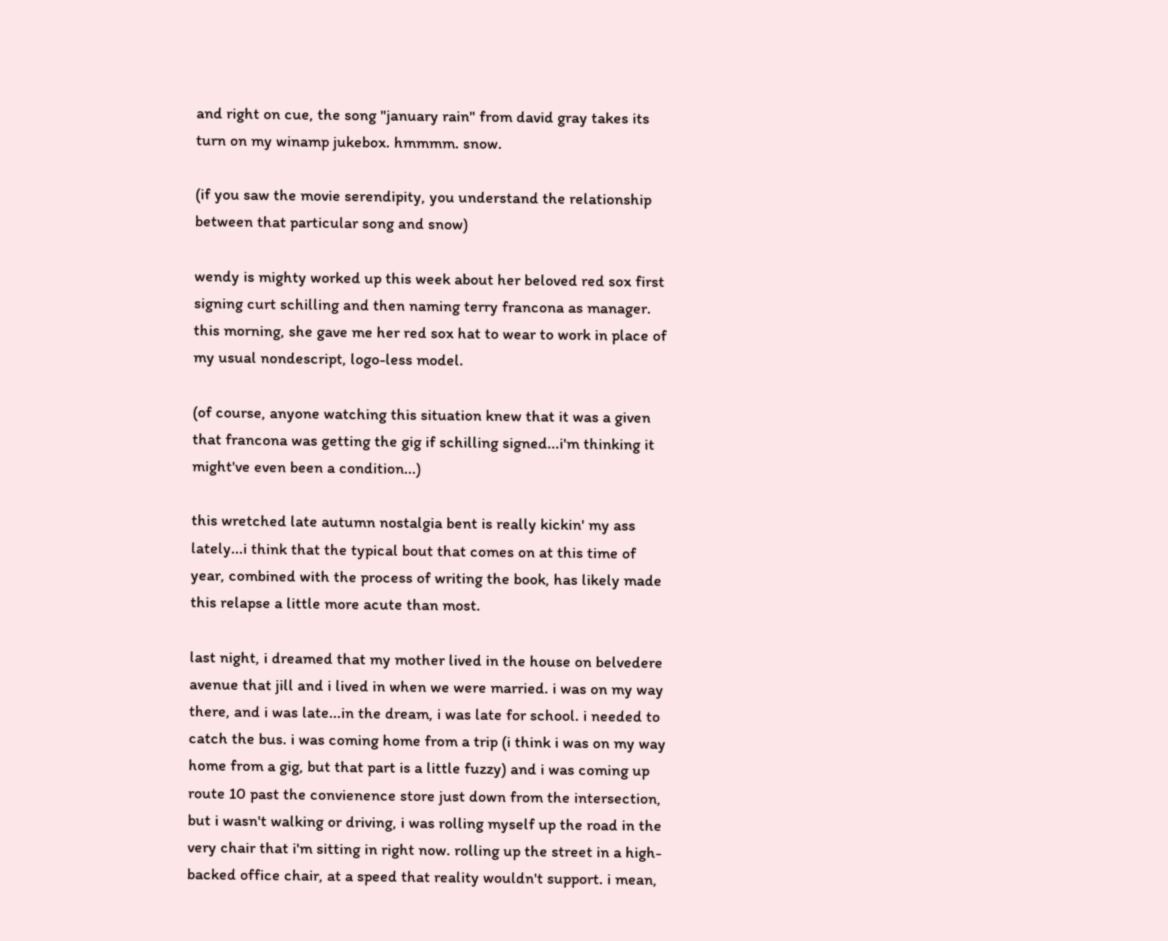and right on cue, the song "january rain" from david gray takes its turn on my winamp jukebox. hmmmm. snow.

(if you saw the movie serendipity, you understand the relationship between that particular song and snow)

wendy is mighty worked up this week about her beloved red sox first signing curt schilling and then naming terry francona as manager. this morning, she gave me her red sox hat to wear to work in place of my usual nondescript, logo-less model.

(of course, anyone watching this situation knew that it was a given that francona was getting the gig if schilling signed...i'm thinking it might've even been a condition...)

this wretched late autumn nostalgia bent is really kickin' my ass lately...i think that the typical bout that comes on at this time of year, combined with the process of writing the book, has likely made this relapse a little more acute than most.

last night, i dreamed that my mother lived in the house on belvedere avenue that jill and i lived in when we were married. i was on my way there, and i was late...in the dream, i was late for school. i needed to catch the bus. i was coming home from a trip (i think i was on my way home from a gig, but that part is a little fuzzy) and i was coming up route 10 past the convienence store just down from the intersection, but i wasn't walking or driving, i was rolling myself up the road in the very chair that i'm sitting in right now. rolling up the street in a high-backed office chair, at a speed that reality wouldn't support. i mean,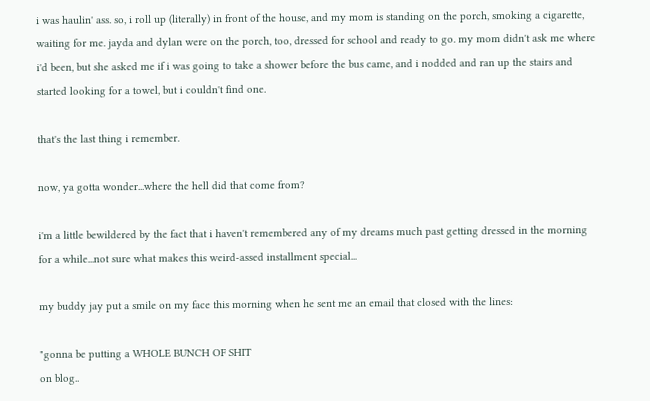i was haulin' ass. so, i roll up (literally) in front of the house, and my mom is standing on the porch, smoking a cigarette, waiting for me. jayda and dylan were on the porch, too, dressed for school and ready to go. my mom didn't ask me where i'd been, but she asked me if i was going to take a shower before the bus came, and i nodded and ran up the stairs and started looking for a towel, but i couldn't find one.

that's the last thing i remember.

now, ya gotta wonder...where the hell did that come from?

i'm a little bewildered by the fact that i haven't remembered any of my dreams much past getting dressed in the morning for a while...not sure what makes this weird-assed installment special...

my buddy jay put a smile on my face this morning when he sent me an email that closed with the lines:

"gonna be putting a WHOLE BUNCH OF SHIT
on blog..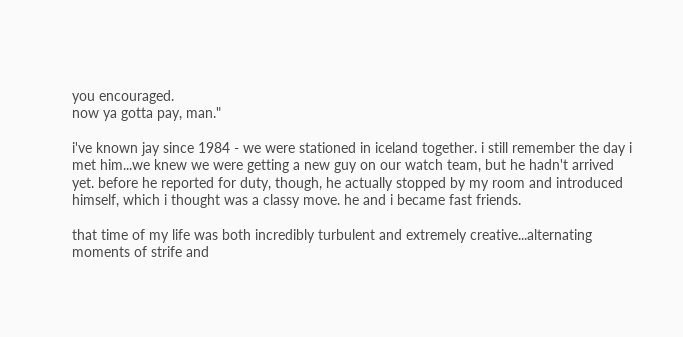you encouraged.
now ya gotta pay, man."

i've known jay since 1984 - we were stationed in iceland together. i still remember the day i met him...we knew we were getting a new guy on our watch team, but he hadn't arrived yet. before he reported for duty, though, he actually stopped by my room and introduced himself, which i thought was a classy move. he and i became fast friends.

that time of my life was both incredibly turbulent and extremely creative...alternating moments of strife and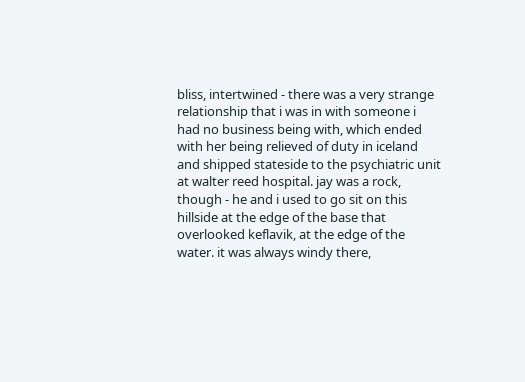bliss, intertwined - there was a very strange relationship that i was in with someone i had no business being with, which ended with her being relieved of duty in iceland and shipped stateside to the psychiatric unit at walter reed hospital. jay was a rock, though - he and i used to go sit on this hillside at the edge of the base that overlooked keflavik, at the edge of the water. it was always windy there,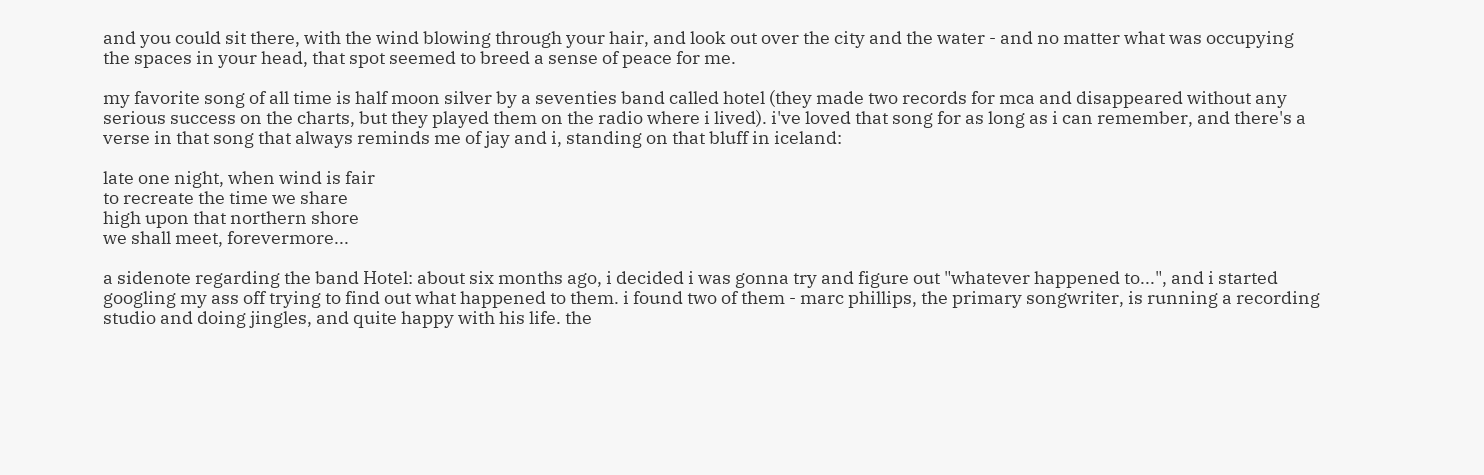and you could sit there, with the wind blowing through your hair, and look out over the city and the water - and no matter what was occupying the spaces in your head, that spot seemed to breed a sense of peace for me.

my favorite song of all time is half moon silver by a seventies band called hotel (they made two records for mca and disappeared without any serious success on the charts, but they played them on the radio where i lived). i've loved that song for as long as i can remember, and there's a verse in that song that always reminds me of jay and i, standing on that bluff in iceland:

late one night, when wind is fair
to recreate the time we share
high upon that northern shore
we shall meet, forevermore...

a sidenote regarding the band Hotel: about six months ago, i decided i was gonna try and figure out "whatever happened to...", and i started googling my ass off trying to find out what happened to them. i found two of them - marc phillips, the primary songwriter, is running a recording studio and doing jingles, and quite happy with his life. the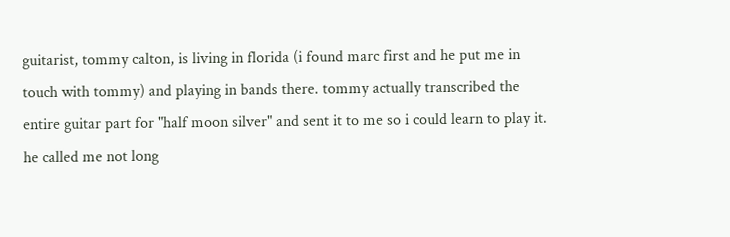guitarist, tommy calton, is living in florida (i found marc first and he put me in touch with tommy) and playing in bands there. tommy actually transcribed the entire guitar part for "half moon silver" and sent it to me so i could learn to play it. he called me not long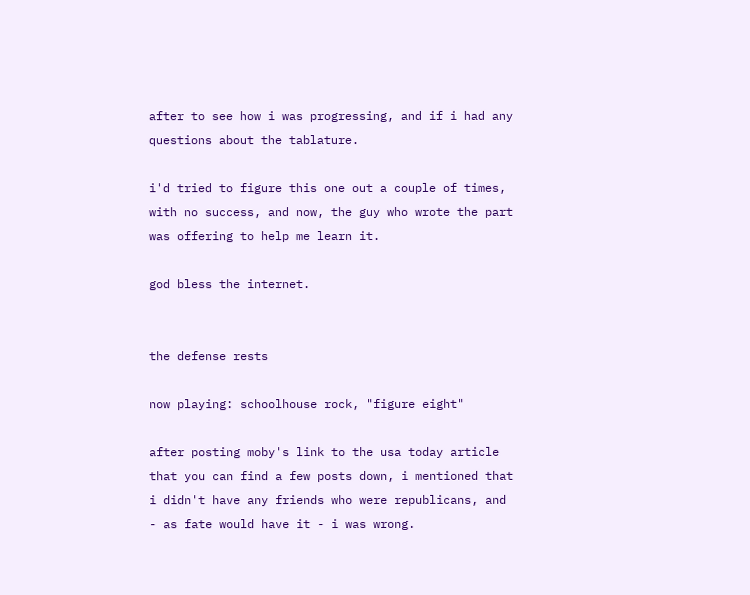after to see how i was progressing, and if i had any questions about the tablature.

i'd tried to figure this one out a couple of times, with no success, and now, the guy who wrote the part was offering to help me learn it.

god bless the internet.


the defense rests

now playing: schoolhouse rock, "figure eight"

after posting moby's link to the usa today article that you can find a few posts down, i mentioned that i didn't have any friends who were republicans, and - as fate would have it - i was wrong.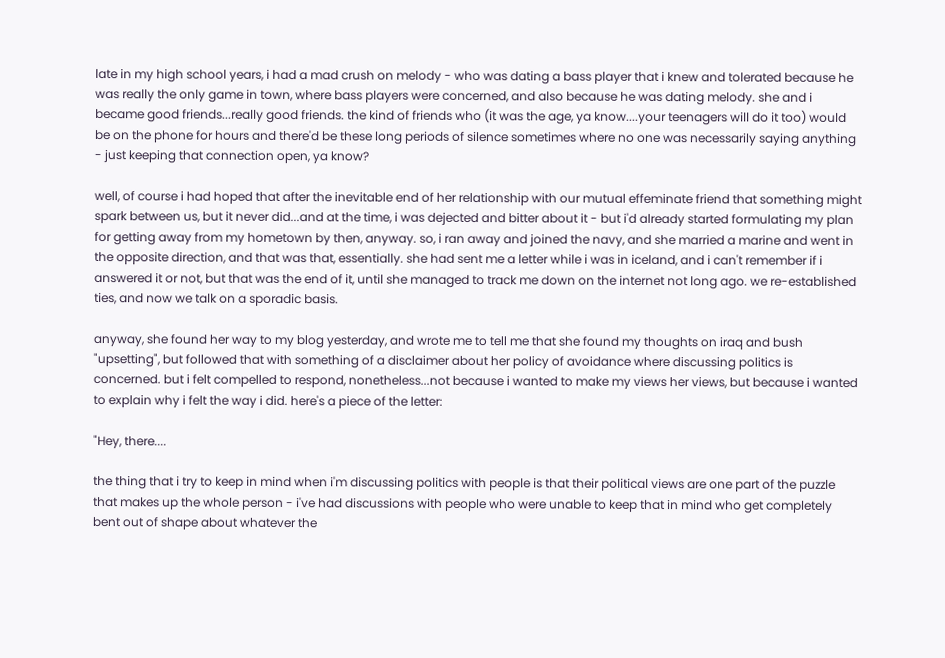late in my high school years, i had a mad crush on melody - who was dating a bass player that i knew and tolerated because he was really the only game in town, where bass players were concerned, and also because he was dating melody. she and i became good friends...really good friends. the kind of friends who (it was the age, ya know....your teenagers will do it too) would be on the phone for hours and there'd be these long periods of silence sometimes where no one was necessarily saying anything - just keeping that connection open, ya know?

well, of course i had hoped that after the inevitable end of her relationship with our mutual effeminate friend that something might spark between us, but it never did...and at the time, i was dejected and bitter about it - but i'd already started formulating my plan for getting away from my hometown by then, anyway. so, i ran away and joined the navy, and she married a marine and went in the opposite direction, and that was that, essentially. she had sent me a letter while i was in iceland, and i can't remember if i answered it or not, but that was the end of it, until she managed to track me down on the internet not long ago. we re-established ties, and now we talk on a sporadic basis.

anyway, she found her way to my blog yesterday, and wrote me to tell me that she found my thoughts on iraq and bush "upsetting", but followed that with something of a disclaimer about her policy of avoidance where discussing politics is concerned. but i felt compelled to respond, nonetheless...not because i wanted to make my views her views, but because i wanted to explain why i felt the way i did. here's a piece of the letter:

"Hey, there....

the thing that i try to keep in mind when i'm discussing politics with people is that their political views are one part of the puzzle that makes up the whole person - i've had discussions with people who were unable to keep that in mind who get completely bent out of shape about whatever the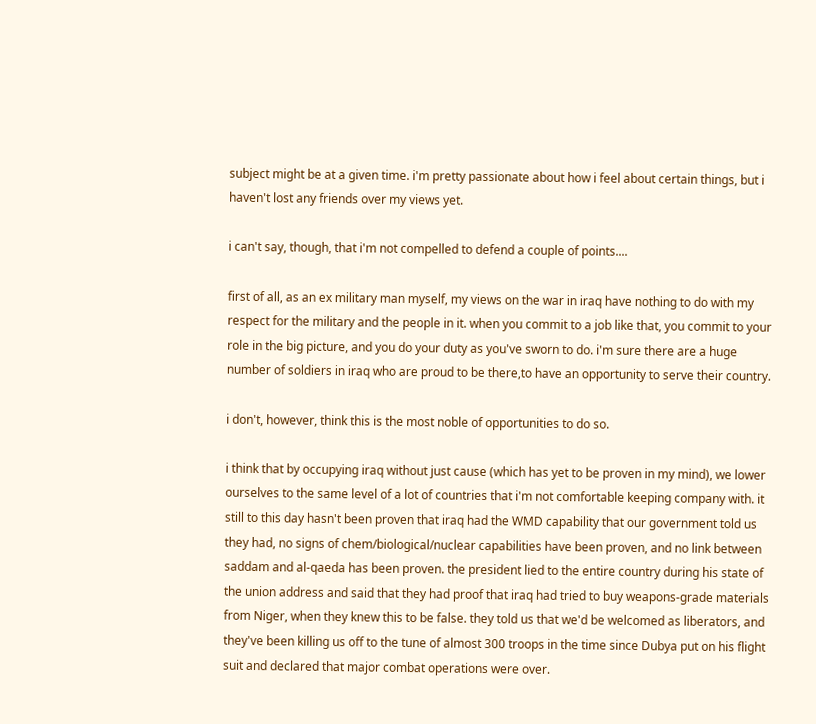subject might be at a given time. i'm pretty passionate about how i feel about certain things, but i haven't lost any friends over my views yet.

i can't say, though, that i'm not compelled to defend a couple of points....

first of all, as an ex military man myself, my views on the war in iraq have nothing to do with my respect for the military and the people in it. when you commit to a job like that, you commit to your role in the big picture, and you do your duty as you've sworn to do. i'm sure there are a huge number of soldiers in iraq who are proud to be there,to have an opportunity to serve their country.

i don't, however, think this is the most noble of opportunities to do so.

i think that by occupying iraq without just cause (which has yet to be proven in my mind), we lower ourselves to the same level of a lot of countries that i'm not comfortable keeping company with. it still to this day hasn't been proven that iraq had the WMD capability that our government told us they had, no signs of chem/biological/nuclear capabilities have been proven, and no link between saddam and al-qaeda has been proven. the president lied to the entire country during his state of the union address and said that they had proof that iraq had tried to buy weapons-grade materials from Niger, when they knew this to be false. they told us that we'd be welcomed as liberators, and they've been killing us off to the tune of almost 300 troops in the time since Dubya put on his flight suit and declared that major combat operations were over.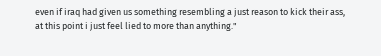even if iraq had given us something resembling a just reason to kick their ass, at this point i just feel lied to more than anything."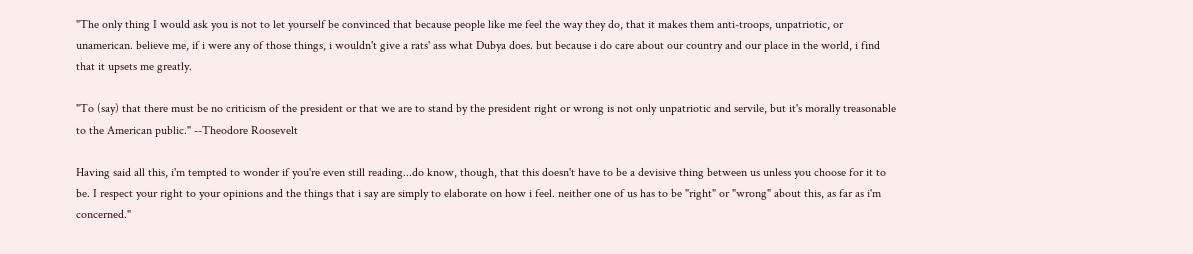"The only thing I would ask you is not to let yourself be convinced that because people like me feel the way they do, that it makes them anti-troops, unpatriotic, or unamerican. believe me, if i were any of those things, i wouldn't give a rats' ass what Dubya does. but because i do care about our country and our place in the world, i find that it upsets me greatly.

"To (say) that there must be no criticism of the president or that we are to stand by the president right or wrong is not only unpatriotic and servile, but it's morally treasonable to the American public." --Theodore Roosevelt

Having said all this, i'm tempted to wonder if you're even still reading...do know, though, that this doesn't have to be a devisive thing between us unless you choose for it to be. I respect your right to your opinions and the things that i say are simply to elaborate on how i feel. neither one of us has to be "right" or "wrong" about this, as far as i'm concerned."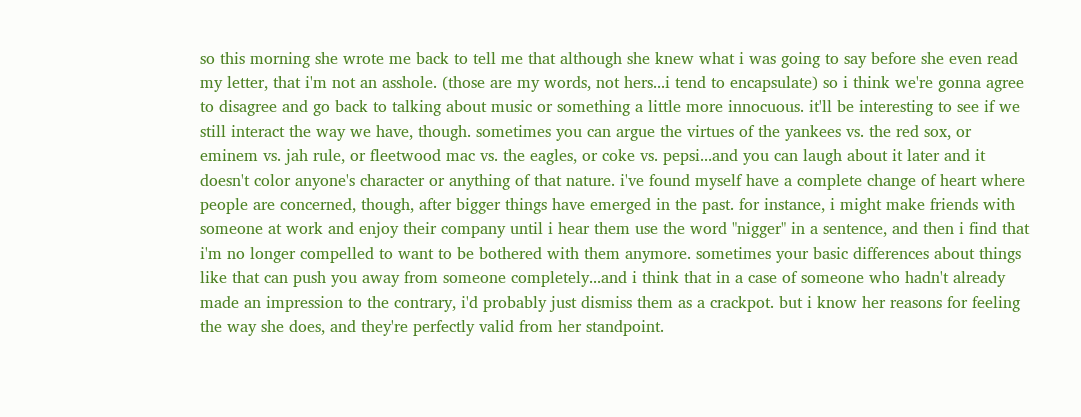so this morning she wrote me back to tell me that although she knew what i was going to say before she even read my letter, that i'm not an asshole. (those are my words, not hers...i tend to encapsulate) so i think we're gonna agree to disagree and go back to talking about music or something a little more innocuous. it'll be interesting to see if we still interact the way we have, though. sometimes you can argue the virtues of the yankees vs. the red sox, or eminem vs. jah rule, or fleetwood mac vs. the eagles, or coke vs. pepsi...and you can laugh about it later and it doesn't color anyone's character or anything of that nature. i've found myself have a complete change of heart where people are concerned, though, after bigger things have emerged in the past. for instance, i might make friends with someone at work and enjoy their company until i hear them use the word "nigger" in a sentence, and then i find that i'm no longer compelled to want to be bothered with them anymore. sometimes your basic differences about things like that can push you away from someone completely...and i think that in a case of someone who hadn't already made an impression to the contrary, i'd probably just dismiss them as a crackpot. but i know her reasons for feeling the way she does, and they're perfectly valid from her standpoint.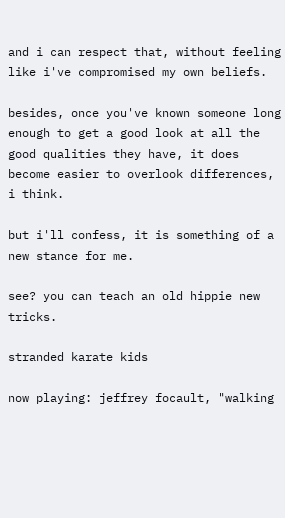and i can respect that, without feeling like i've compromised my own beliefs.

besides, once you've known someone long enough to get a good look at all the good qualities they have, it does become easier to overlook differences, i think.

but i'll confess, it is something of a new stance for me.

see? you can teach an old hippie new tricks.

stranded karate kids

now playing: jeffrey focault, "walking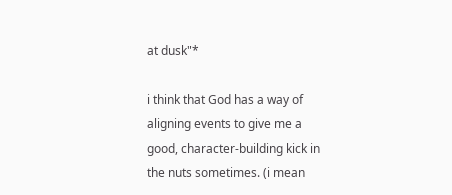at dusk"*

i think that God has a way of aligning events to give me a good, character-building kick in the nuts sometimes. (i mean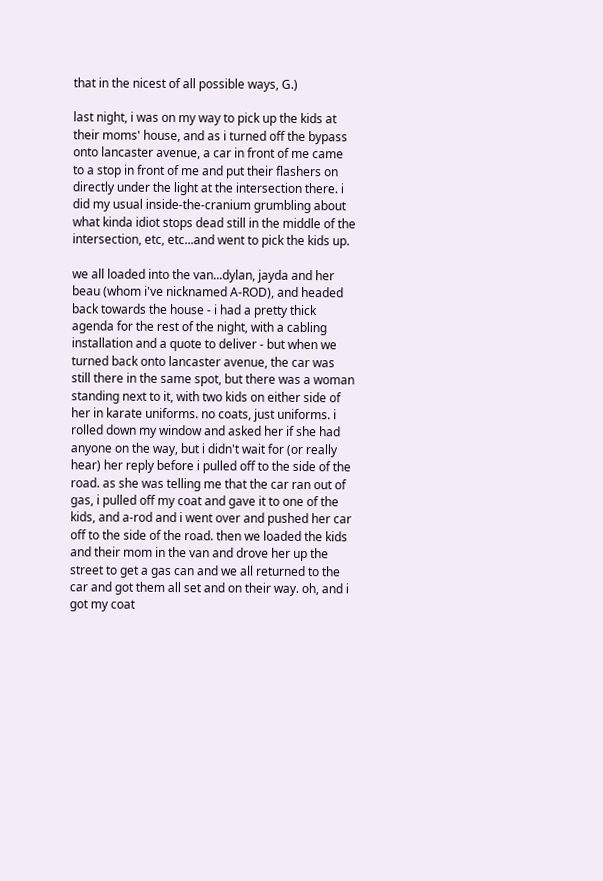that in the nicest of all possible ways, G.)

last night, i was on my way to pick up the kids at their moms' house, and as i turned off the bypass onto lancaster avenue, a car in front of me came to a stop in front of me and put their flashers on directly under the light at the intersection there. i did my usual inside-the-cranium grumbling about what kinda idiot stops dead still in the middle of the intersection, etc, etc...and went to pick the kids up.

we all loaded into the van...dylan, jayda and her beau (whom i've nicknamed A-ROD), and headed back towards the house - i had a pretty thick agenda for the rest of the night, with a cabling installation and a quote to deliver - but when we turned back onto lancaster avenue, the car was still there in the same spot, but there was a woman standing next to it, with two kids on either side of her in karate uniforms. no coats, just uniforms. i rolled down my window and asked her if she had anyone on the way, but i didn't wait for (or really hear) her reply before i pulled off to the side of the road. as she was telling me that the car ran out of gas, i pulled off my coat and gave it to one of the kids, and a-rod and i went over and pushed her car off to the side of the road. then we loaded the kids and their mom in the van and drove her up the street to get a gas can and we all returned to the car and got them all set and on their way. oh, and i got my coat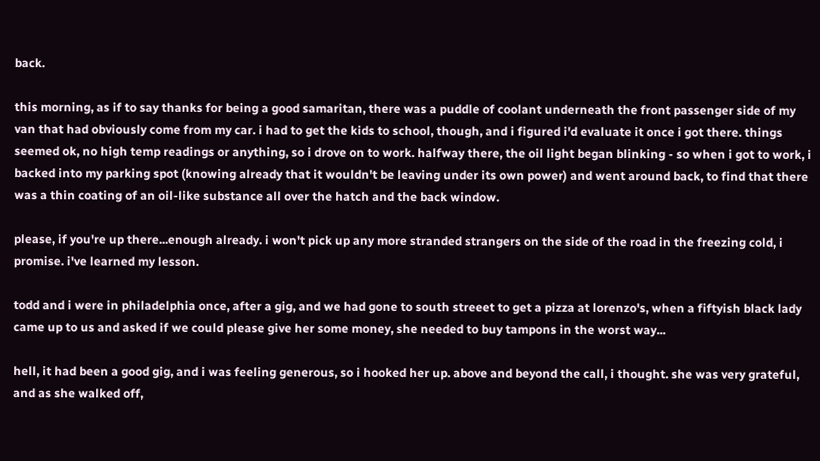back.

this morning, as if to say thanks for being a good samaritan, there was a puddle of coolant underneath the front passenger side of my van that had obviously come from my car. i had to get the kids to school, though, and i figured i'd evaluate it once i got there. things seemed ok, no high temp readings or anything, so i drove on to work. halfway there, the oil light began blinking - so when i got to work, i backed into my parking spot (knowing already that it wouldn't be leaving under its own power) and went around back, to find that there was a thin coating of an oil-like substance all over the hatch and the back window.

please, if you're up there...enough already. i won't pick up any more stranded strangers on the side of the road in the freezing cold, i promise. i've learned my lesson.

todd and i were in philadelphia once, after a gig, and we had gone to south streeet to get a pizza at lorenzo's, when a fiftyish black lady came up to us and asked if we could please give her some money, she needed to buy tampons in the worst way...

hell, it had been a good gig, and i was feeling generous, so i hooked her up. above and beyond the call, i thought. she was very grateful, and as she walked off,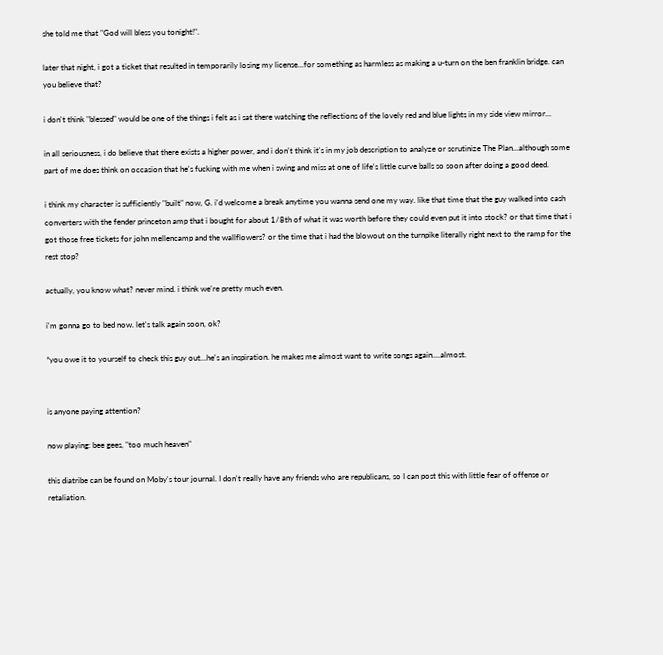she told me that "God will bless you tonight!".

later that night, i got a ticket that resulted in temporarily losing my license...for something as harmless as making a u-turn on the ben franklin bridge. can you believe that?

i don't think "blessed" would be one of the things i felt as i sat there watching the reflections of the lovely red and blue lights in my side view mirror...

in all seriousness, i do believe that there exists a higher power, and i don't think it's in my job description to analyze or scrutinize The Plan...although some part of me does think on occasion that he's fucking with me when i swing and miss at one of life's little curve balls so soon after doing a good deed.

i think my character is sufficiently "built" now, G. i'd welcome a break anytime you wanna send one my way. like that time that the guy walked into cash converters with the fender princeton amp that i bought for about 1/8th of what it was worth before they could even put it into stock? or that time that i got those free tickets for john mellencamp and the wallflowers? or the time that i had the blowout on the turnpike literally right next to the ramp for the rest stop?

actually, you know what? never mind. i think we're pretty much even.

i'm gonna go to bed now. let's talk again soon, ok?

*you owe it to yourself to check this guy out...he's an inspiration. he makes me almost want to write songs again....almost.


is anyone paying attention?

now playing: bee gees, "too much heaven"

this diatribe can be found on Moby's tour journal. I don't really have any friends who are republicans, so I can post this with little fear of offense or retaliation.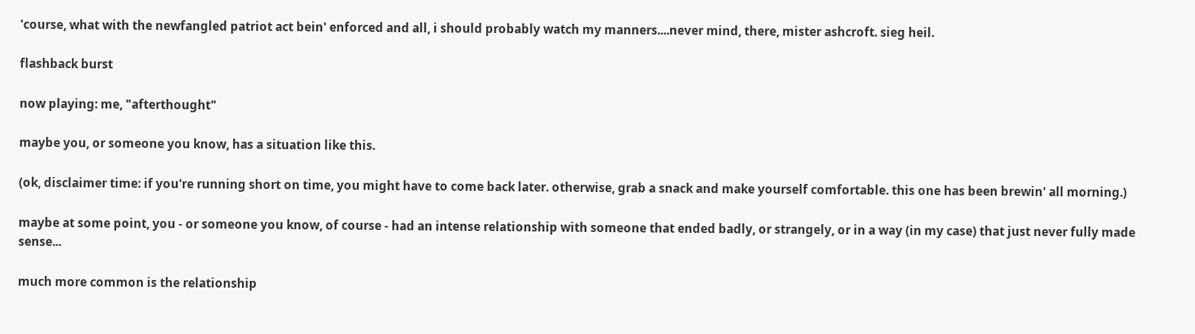'course, what with the newfangled patriot act bein' enforced and all, i should probably watch my manners....never mind, there, mister ashcroft. sieg heil.

flashback burst

now playing: me, "afterthought"

maybe you, or someone you know, has a situation like this.

(ok, disclaimer time: if you're running short on time, you might have to come back later. otherwise, grab a snack and make yourself comfortable. this one has been brewin' all morning.)

maybe at some point, you - or someone you know, of course - had an intense relationship with someone that ended badly, or strangely, or in a way (in my case) that just never fully made sense...

much more common is the relationship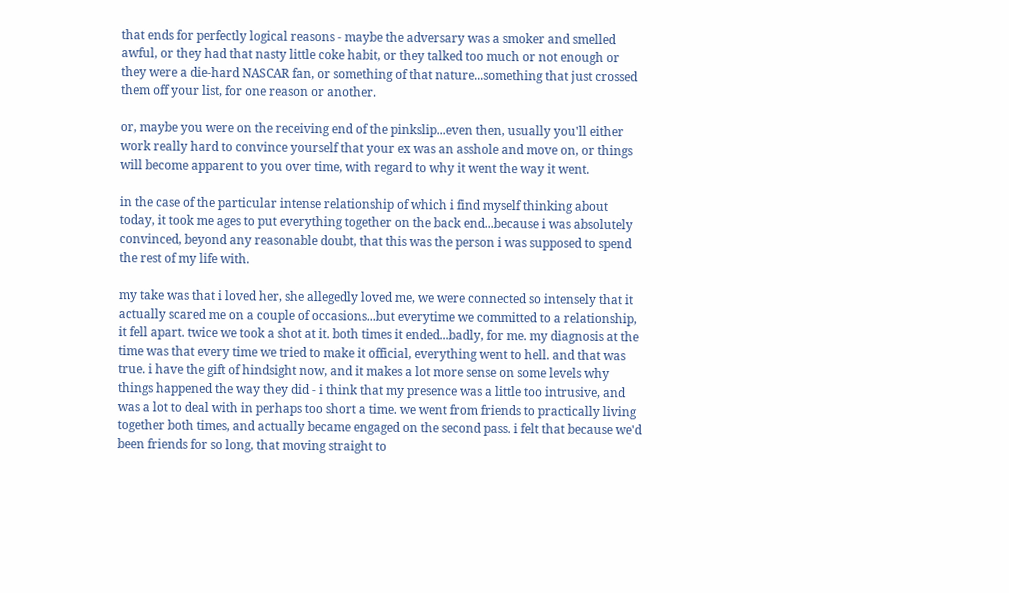that ends for perfectly logical reasons - maybe the adversary was a smoker and smelled awful, or they had that nasty little coke habit, or they talked too much or not enough or they were a die-hard NASCAR fan, or something of that nature...something that just crossed them off your list, for one reason or another.

or, maybe you were on the receiving end of the pinkslip...even then, usually you'll either work really hard to convince yourself that your ex was an asshole and move on, or things will become apparent to you over time, with regard to why it went the way it went.

in the case of the particular intense relationship of which i find myself thinking about today, it took me ages to put everything together on the back end...because i was absolutely convinced, beyond any reasonable doubt, that this was the person i was supposed to spend the rest of my life with.

my take was that i loved her, she allegedly loved me, we were connected so intensely that it actually scared me on a couple of occasions...but everytime we committed to a relationship, it fell apart. twice we took a shot at it. both times it ended...badly, for me. my diagnosis at the time was that every time we tried to make it official, everything went to hell. and that was true. i have the gift of hindsight now, and it makes a lot more sense on some levels why things happened the way they did - i think that my presence was a little too intrusive, and was a lot to deal with in perhaps too short a time. we went from friends to practically living together both times, and actually became engaged on the second pass. i felt that because we'd been friends for so long, that moving straight to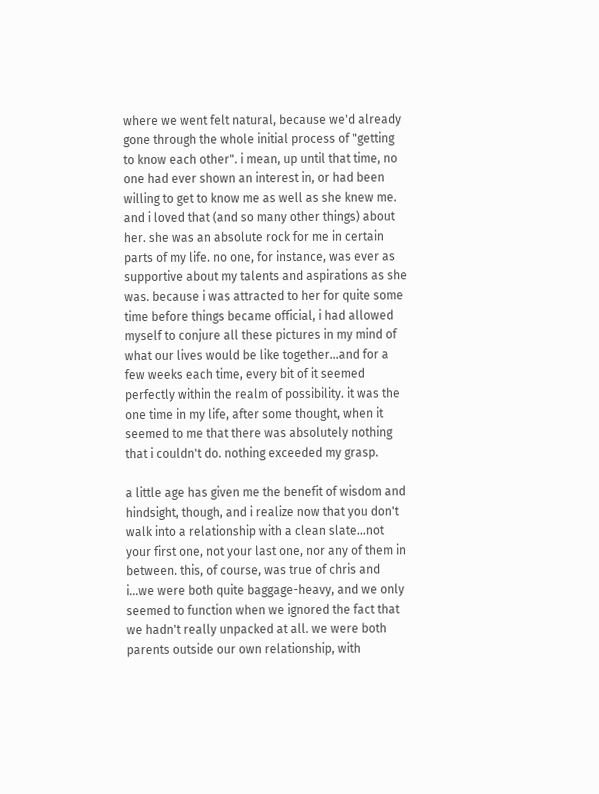where we went felt natural, because we'd already gone through the whole initial process of "getting to know each other". i mean, up until that time, no one had ever shown an interest in, or had been willing to get to know me as well as she knew me. and i loved that (and so many other things) about her. she was an absolute rock for me in certain parts of my life. no one, for instance, was ever as supportive about my talents and aspirations as she was. because i was attracted to her for quite some time before things became official, i had allowed myself to conjure all these pictures in my mind of what our lives would be like together...and for a few weeks each time, every bit of it seemed perfectly within the realm of possibility. it was the one time in my life, after some thought, when it seemed to me that there was absolutely nothing that i couldn't do. nothing exceeded my grasp.

a little age has given me the benefit of wisdom and hindsight, though, and i realize now that you don't walk into a relationship with a clean slate...not your first one, not your last one, nor any of them in between. this, of course, was true of chris and i...we were both quite baggage-heavy, and we only seemed to function when we ignored the fact that we hadn't really unpacked at all. we were both parents outside our own relationship, with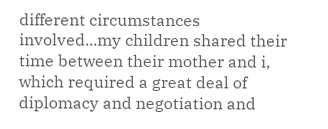different circumstances involved...my children shared their time between their mother and i, which required a great deal of diplomacy and negotiation and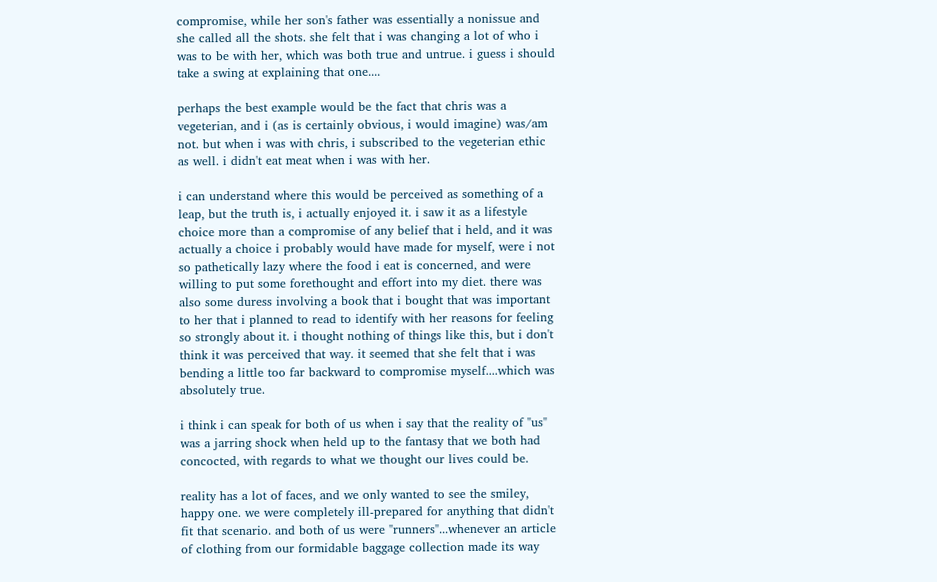compromise, while her son's father was essentially a nonissue and she called all the shots. she felt that i was changing a lot of who i was to be with her, which was both true and untrue. i guess i should take a swing at explaining that one....

perhaps the best example would be the fact that chris was a vegeterian, and i (as is certainly obvious, i would imagine) was/am not. but when i was with chris, i subscribed to the vegeterian ethic as well. i didn't eat meat when i was with her.

i can understand where this would be perceived as something of a leap, but the truth is, i actually enjoyed it. i saw it as a lifestyle choice more than a compromise of any belief that i held, and it was actually a choice i probably would have made for myself, were i not so pathetically lazy where the food i eat is concerned, and were willing to put some forethought and effort into my diet. there was also some duress involving a book that i bought that was important to her that i planned to read to identify with her reasons for feeling so strongly about it. i thought nothing of things like this, but i don't think it was perceived that way. it seemed that she felt that i was bending a little too far backward to compromise myself....which was absolutely true.

i think i can speak for both of us when i say that the reality of "us" was a jarring shock when held up to the fantasy that we both had concocted, with regards to what we thought our lives could be.

reality has a lot of faces, and we only wanted to see the smiley, happy one. we were completely ill-prepared for anything that didn't fit that scenario. and both of us were "runners"...whenever an article of clothing from our formidable baggage collection made its way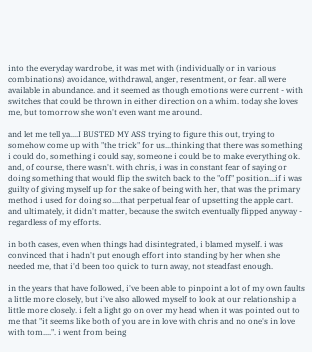into the everyday wardrobe, it was met with (individually or in various combinations) avoidance, withdrawal, anger, resentment, or fear. all were available in abundance. and it seemed as though emotions were current - with switches that could be thrown in either direction on a whim. today she loves me, but tomorrow she won't even want me around.

and let me tell ya....I BUSTED MY ASS trying to figure this out, trying to somehow come up with "the trick" for us...thinking that there was something i could do, something i could say, someone i could be to make everything ok. and, of course, there wasn't. with chris, i was in constant fear of saying or doing something that would flip the switch back to the "off" position...if i was guilty of giving myself up for the sake of being with her, that was the primary method i used for doing so....that perpetual fear of upsetting the apple cart. and ultimately, it didn't matter, because the switch eventually flipped anyway - regardless of my efforts.

in both cases, even when things had disintegrated, i blamed myself. i was convinced that i hadn't put enough effort into standing by her when she needed me, that i'd been too quick to turn away, not steadfast enough.

in the years that have followed, i've been able to pinpoint a lot of my own faults a little more closely, but i've also allowed myself to look at our relationship a little more closely. i felt a light go on over my head when it was pointed out to me that "it seems like both of you are in love with chris and no one's in love with tom....". i went from being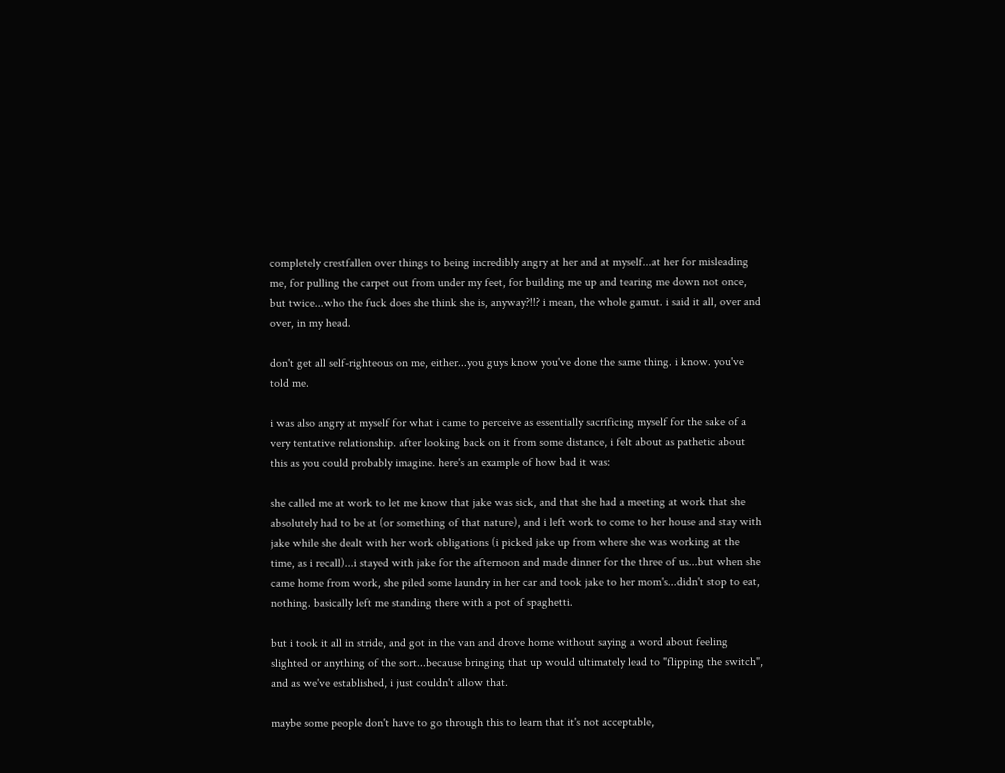completely crestfallen over things to being incredibly angry at her and at myself...at her for misleading me, for pulling the carpet out from under my feet, for building me up and tearing me down not once, but twice...who the fuck does she think she is, anyway?!!? i mean, the whole gamut. i said it all, over and over, in my head.

don't get all self-righteous on me, either...you guys know you've done the same thing. i know. you've told me.

i was also angry at myself for what i came to perceive as essentially sacrificing myself for the sake of a very tentative relationship. after looking back on it from some distance, i felt about as pathetic about this as you could probably imagine. here's an example of how bad it was:

she called me at work to let me know that jake was sick, and that she had a meeting at work that she absolutely had to be at (or something of that nature), and i left work to come to her house and stay with jake while she dealt with her work obligations (i picked jake up from where she was working at the time, as i recall)...i stayed with jake for the afternoon and made dinner for the three of us...but when she came home from work, she piled some laundry in her car and took jake to her mom's...didn't stop to eat, nothing. basically left me standing there with a pot of spaghetti.

but i took it all in stride, and got in the van and drove home without saying a word about feeling slighted or anything of the sort...because bringing that up would ultimately lead to "flipping the switch", and as we've established, i just couldn't allow that.

maybe some people don't have to go through this to learn that it's not acceptable,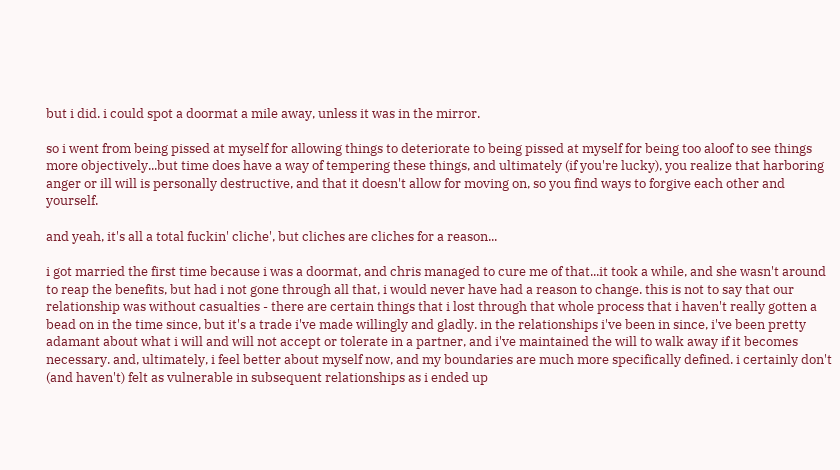but i did. i could spot a doormat a mile away, unless it was in the mirror.

so i went from being pissed at myself for allowing things to deteriorate to being pissed at myself for being too aloof to see things more objectively...but time does have a way of tempering these things, and ultimately (if you're lucky), you realize that harboring anger or ill will is personally destructive, and that it doesn't allow for moving on, so you find ways to forgive each other and yourself.

and yeah, it's all a total fuckin' cliche', but cliches are cliches for a reason...

i got married the first time because i was a doormat, and chris managed to cure me of that...it took a while, and she wasn't around to reap the benefits, but had i not gone through all that, i would never have had a reason to change. this is not to say that our relationship was without casualties - there are certain things that i lost through that whole process that i haven't really gotten a bead on in the time since, but it's a trade i've made willingly and gladly. in the relationships i've been in since, i've been pretty adamant about what i will and will not accept or tolerate in a partner, and i've maintained the will to walk away if it becomes necessary. and, ultimately, i feel better about myself now, and my boundaries are much more specifically defined. i certainly don't (and haven't) felt as vulnerable in subsequent relationships as i ended up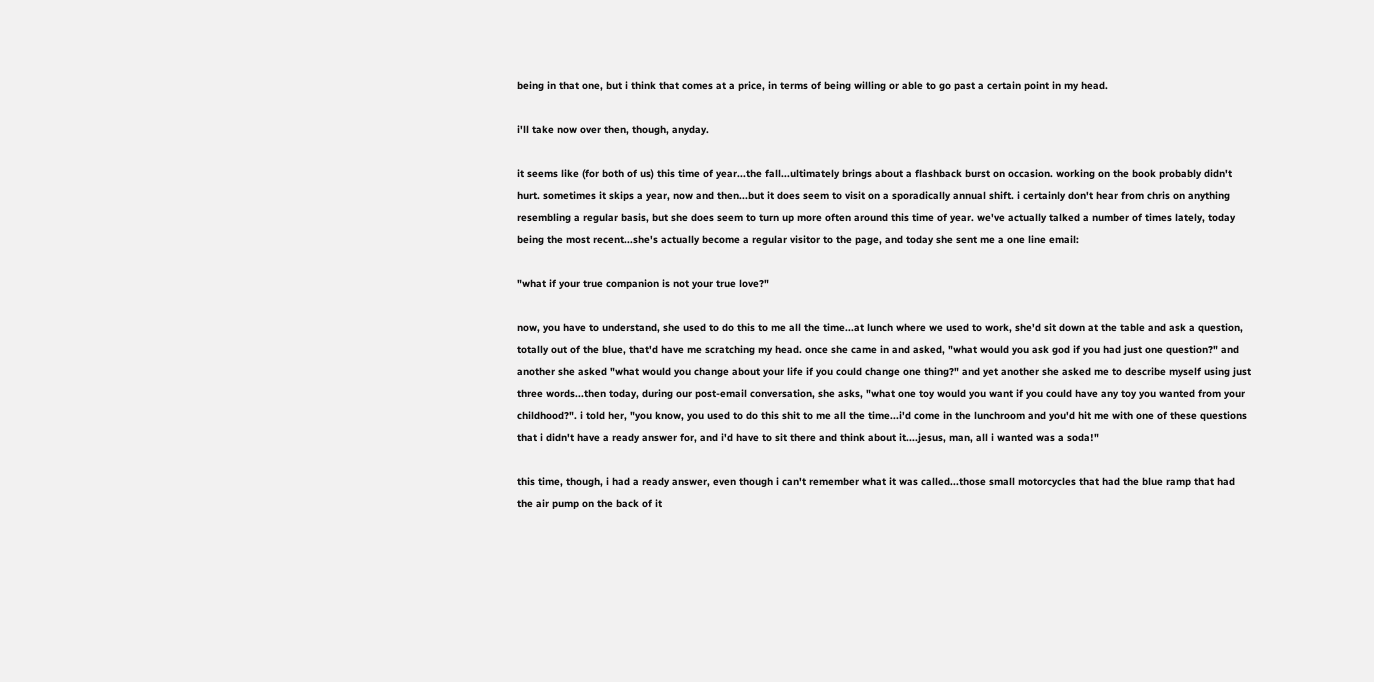being in that one, but i think that comes at a price, in terms of being willing or able to go past a certain point in my head.

i'll take now over then, though, anyday.

it seems like (for both of us) this time of year...the fall...ultimately brings about a flashback burst on occasion. working on the book probably didn't hurt. sometimes it skips a year, now and then...but it does seem to visit on a sporadically annual shift. i certainly don't hear from chris on anything resembling a regular basis, but she does seem to turn up more often around this time of year. we've actually talked a number of times lately, today being the most recent...she's actually become a regular visitor to the page, and today she sent me a one line email:

"what if your true companion is not your true love?"

now, you have to understand, she used to do this to me all the time...at lunch where we used to work, she'd sit down at the table and ask a question, totally out of the blue, that'd have me scratching my head. once she came in and asked, "what would you ask god if you had just one question?" and another she asked "what would you change about your life if you could change one thing?" and yet another she asked me to describe myself using just three words...then today, during our post-email conversation, she asks, "what one toy would you want if you could have any toy you wanted from your childhood?". i told her, "you know, you used to do this shit to me all the time...i'd come in the lunchroom and you'd hit me with one of these questions that i didn't have a ready answer for, and i'd have to sit there and think about it....jesus, man, all i wanted was a soda!"

this time, though, i had a ready answer, even though i can't remember what it was called...those small motorcycles that had the blue ramp that had the air pump on the back of it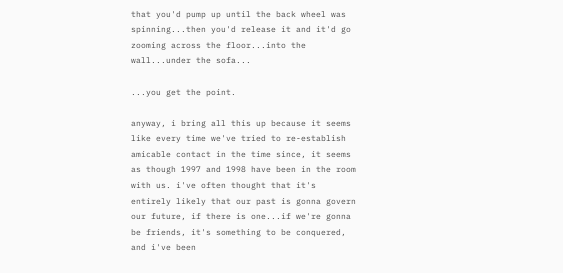that you'd pump up until the back wheel was spinning...then you'd release it and it'd go zooming across the floor...into the wall...under the sofa...

...you get the point.

anyway, i bring all this up because it seems like every time we've tried to re-establish amicable contact in the time since, it seems as though 1997 and 1998 have been in the room with us. i've often thought that it's entirely likely that our past is gonna govern our future, if there is one...if we're gonna be friends, it's something to be conquered, and i've been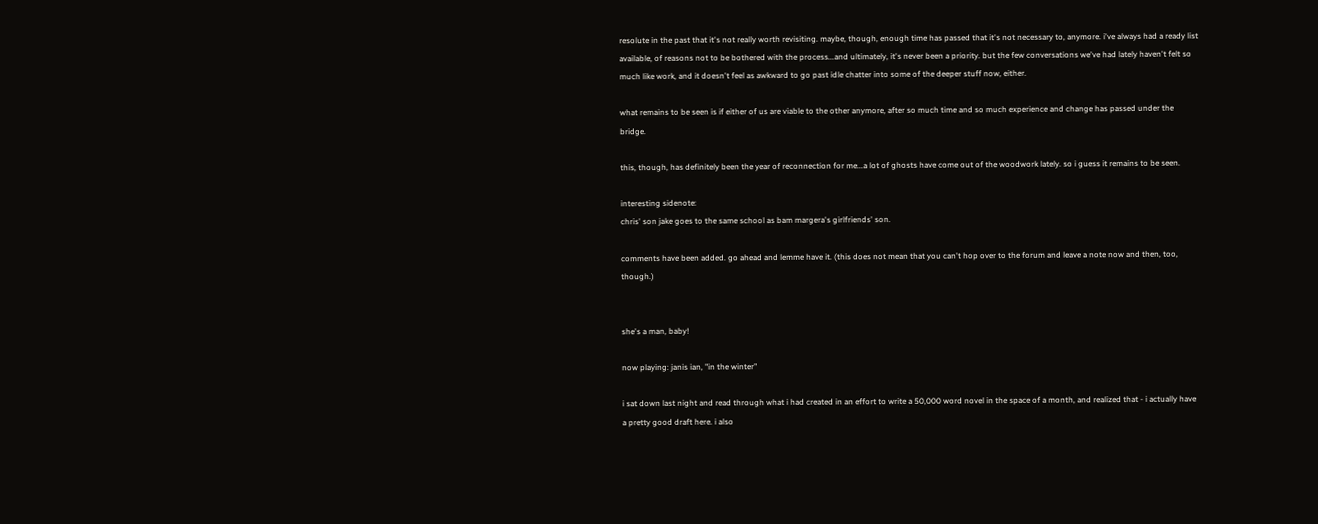resolute in the past that it's not really worth revisiting. maybe, though, enough time has passed that it's not necessary to, anymore. i've always had a ready list available, of reasons not to be bothered with the process...and ultimately, it's never been a priority. but the few conversations we've had lately haven't felt so much like work, and it doesn't feel as awkward to go past idle chatter into some of the deeper stuff now, either.

what remains to be seen is if either of us are viable to the other anymore, after so much time and so much experience and change has passed under the bridge.

this, though, has definitely been the year of reconnection for me...a lot of ghosts have come out of the woodwork lately. so i guess it remains to be seen.

interesting sidenote:
chris' son jake goes to the same school as bam margera's girlfriends' son.

comments have been added. go ahead and lemme have it. (this does not mean that you can't hop over to the forum and leave a note now and then, too, though.)


she's a man, baby!

now playing: janis ian, "in the winter"

i sat down last night and read through what i had created in an effort to write a 50,000 word novel in the space of a month, and realized that - i actually have a pretty good draft here. i also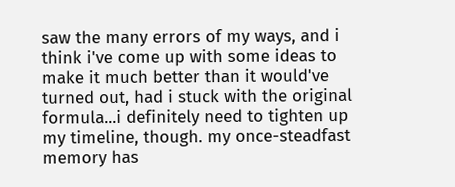saw the many errors of my ways, and i think i've come up with some ideas to make it much better than it would've turned out, had i stuck with the original formula...i definitely need to tighten up my timeline, though. my once-steadfast memory has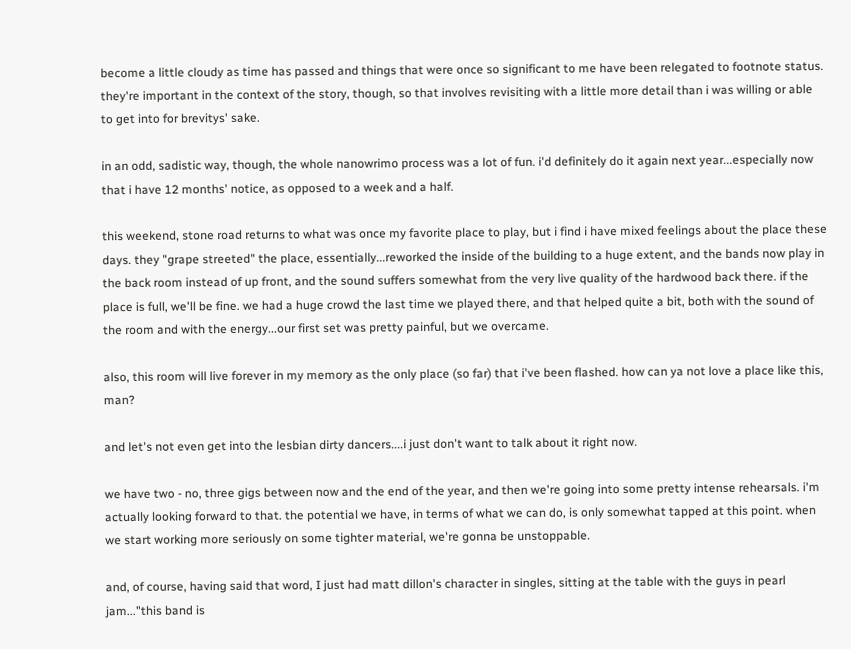become a little cloudy as time has passed and things that were once so significant to me have been relegated to footnote status. they're important in the context of the story, though, so that involves revisiting with a little more detail than i was willing or able to get into for brevitys' sake.

in an odd, sadistic way, though, the whole nanowrimo process was a lot of fun. i'd definitely do it again next year...especially now that i have 12 months' notice, as opposed to a week and a half.

this weekend, stone road returns to what was once my favorite place to play, but i find i have mixed feelings about the place these days. they "grape streeted" the place, essentially...reworked the inside of the building to a huge extent, and the bands now play in the back room instead of up front, and the sound suffers somewhat from the very live quality of the hardwood back there. if the place is full, we'll be fine. we had a huge crowd the last time we played there, and that helped quite a bit, both with the sound of the room and with the energy...our first set was pretty painful, but we overcame.

also, this room will live forever in my memory as the only place (so far) that i've been flashed. how can ya not love a place like this, man?

and let's not even get into the lesbian dirty dancers....i just don't want to talk about it right now.

we have two - no, three gigs between now and the end of the year, and then we're going into some pretty intense rehearsals. i'm actually looking forward to that. the potential we have, in terms of what we can do, is only somewhat tapped at this point. when we start working more seriously on some tighter material, we're gonna be unstoppable.

and, of course, having said that word, I just had matt dillon's character in singles, sitting at the table with the guys in pearl jam..."this band is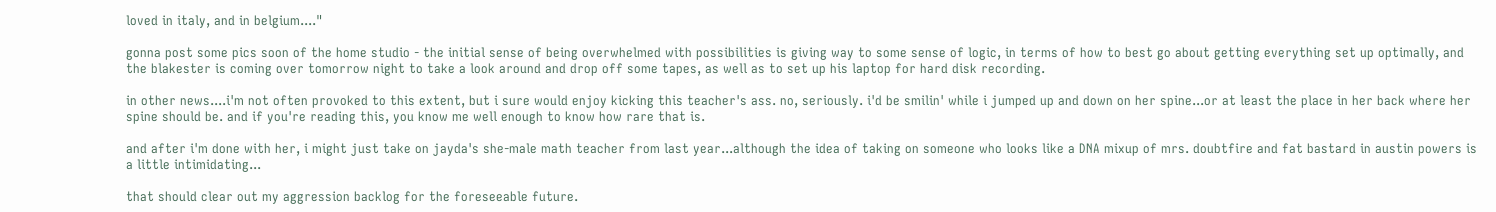loved in italy, and in belgium...."

gonna post some pics soon of the home studio - the initial sense of being overwhelmed with possibilities is giving way to some sense of logic, in terms of how to best go about getting everything set up optimally, and the blakester is coming over tomorrow night to take a look around and drop off some tapes, as well as to set up his laptop for hard disk recording.

in other news....i'm not often provoked to this extent, but i sure would enjoy kicking this teacher's ass. no, seriously. i'd be smilin' while i jumped up and down on her spine...or at least the place in her back where her spine should be. and if you're reading this, you know me well enough to know how rare that is.

and after i'm done with her, i might just take on jayda's she-male math teacher from last year...although the idea of taking on someone who looks like a DNA mixup of mrs. doubtfire and fat bastard in austin powers is a little intimidating...

that should clear out my aggression backlog for the foreseeable future.